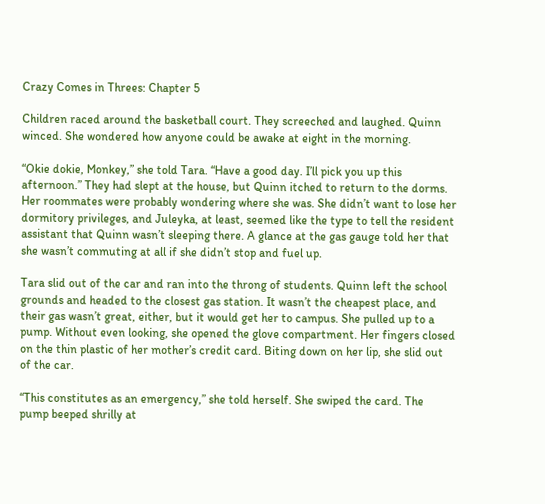Crazy Comes in Threes: Chapter 5

Children raced around the basketball court. They screeched and laughed. Quinn winced. She wondered how anyone could be awake at eight in the morning.

“Okie dokie, Monkey,” she told Tara. “Have a good day. I’ll pick you up this afternoon.” They had slept at the house, but Quinn itched to return to the dorms. Her roommates were probably wondering where she was. She didn’t want to lose her dormitory privileges, and Juleyka, at least, seemed like the type to tell the resident assistant that Quinn wasn’t sleeping there. A glance at the gas gauge told her that she wasn’t commuting at all if she didn’t stop and fuel up.

Tara slid out of the car and ran into the throng of students. Quinn left the school grounds and headed to the closest gas station. It wasn’t the cheapest place, and their gas wasn’t great, either, but it would get her to campus. She pulled up to a pump. Without even looking, she opened the glove compartment. Her fingers closed on the thin plastic of her mother’s credit card. Biting down on her lip, she slid out of the car.

“This constitutes as an emergency,” she told herself. She swiped the card. The pump beeped shrilly at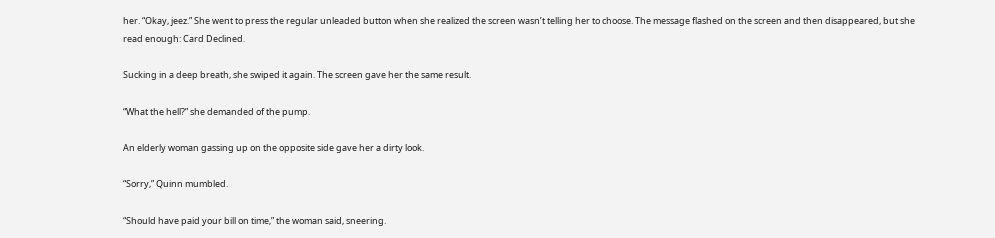her. “Okay, jeez.” She went to press the regular unleaded button when she realized the screen wasn’t telling her to choose. The message flashed on the screen and then disappeared, but she read enough: Card Declined.

Sucking in a deep breath, she swiped it again. The screen gave her the same result.

“What the hell?” she demanded of the pump.

An elderly woman gassing up on the opposite side gave her a dirty look.

“Sorry,” Quinn mumbled.

“Should have paid your bill on time,” the woman said, sneering.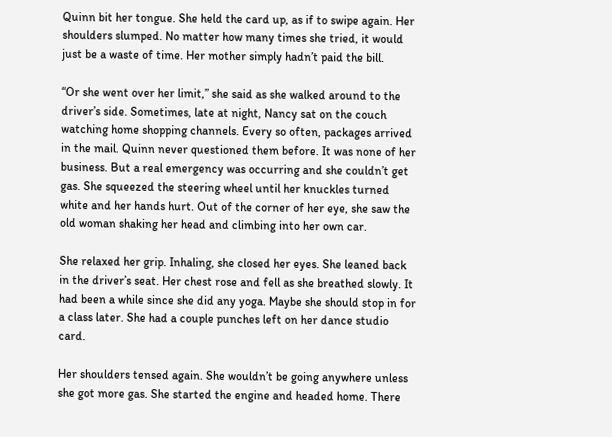Quinn bit her tongue. She held the card up, as if to swipe again. Her shoulders slumped. No matter how many times she tried, it would just be a waste of time. Her mother simply hadn’t paid the bill.

“Or she went over her limit,” she said as she walked around to the driver’s side. Sometimes, late at night, Nancy sat on the couch watching home shopping channels. Every so often, packages arrived in the mail. Quinn never questioned them before. It was none of her business. But a real emergency was occurring and she couldn’t get gas. She squeezed the steering wheel until her knuckles turned white and her hands hurt. Out of the corner of her eye, she saw the old woman shaking her head and climbing into her own car.

She relaxed her grip. Inhaling, she closed her eyes. She leaned back in the driver’s seat. Her chest rose and fell as she breathed slowly. It had been a while since she did any yoga. Maybe she should stop in for a class later. She had a couple punches left on her dance studio card.

Her shoulders tensed again. She wouldn’t be going anywhere unless she got more gas. She started the engine and headed home. There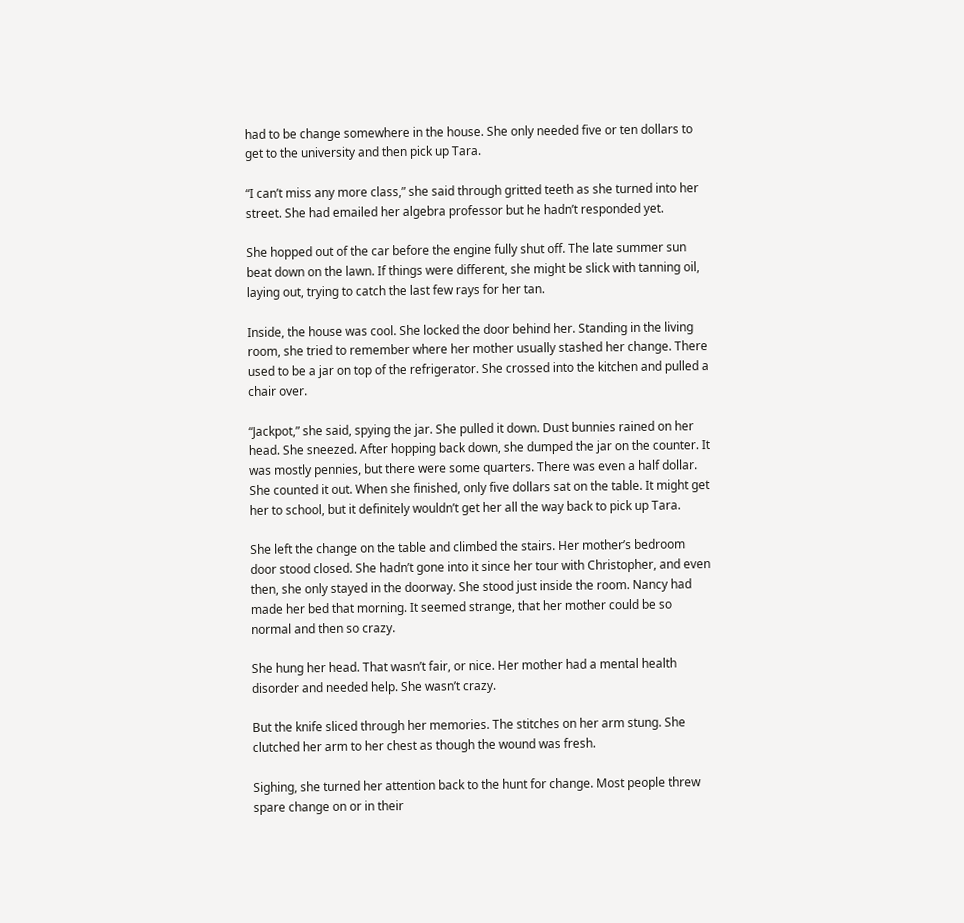had to be change somewhere in the house. She only needed five or ten dollars to get to the university and then pick up Tara.

“I can’t miss any more class,” she said through gritted teeth as she turned into her street. She had emailed her algebra professor but he hadn’t responded yet.

She hopped out of the car before the engine fully shut off. The late summer sun beat down on the lawn. If things were different, she might be slick with tanning oil, laying out, trying to catch the last few rays for her tan.

Inside, the house was cool. She locked the door behind her. Standing in the living room, she tried to remember where her mother usually stashed her change. There used to be a jar on top of the refrigerator. She crossed into the kitchen and pulled a chair over.

“Jackpot,” she said, spying the jar. She pulled it down. Dust bunnies rained on her head. She sneezed. After hopping back down, she dumped the jar on the counter. It was mostly pennies, but there were some quarters. There was even a half dollar. She counted it out. When she finished, only five dollars sat on the table. It might get her to school, but it definitely wouldn’t get her all the way back to pick up Tara.

She left the change on the table and climbed the stairs. Her mother’s bedroom door stood closed. She hadn’t gone into it since her tour with Christopher, and even then, she only stayed in the doorway. She stood just inside the room. Nancy had made her bed that morning. It seemed strange, that her mother could be so normal and then so crazy.

She hung her head. That wasn’t fair, or nice. Her mother had a mental health disorder and needed help. She wasn’t crazy.

But the knife sliced through her memories. The stitches on her arm stung. She clutched her arm to her chest as though the wound was fresh.

Sighing, she turned her attention back to the hunt for change. Most people threw spare change on or in their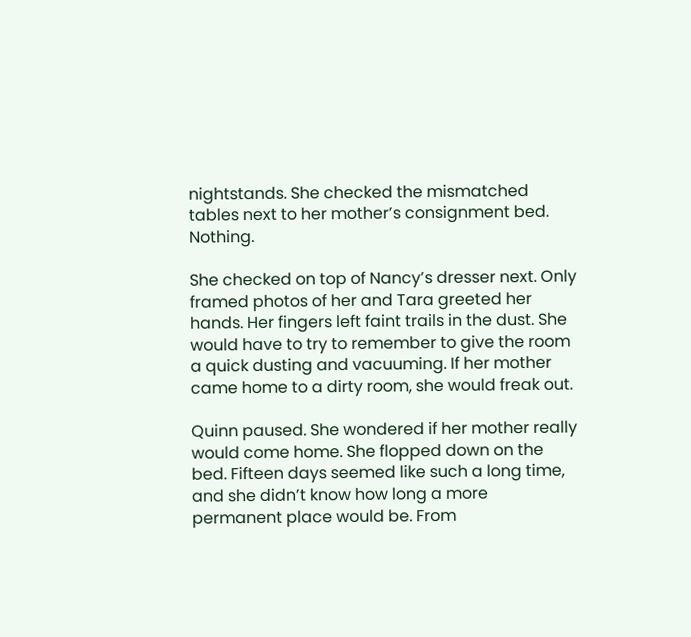nightstands. She checked the mismatched tables next to her mother’s consignment bed. Nothing.

She checked on top of Nancy’s dresser next. Only framed photos of her and Tara greeted her hands. Her fingers left faint trails in the dust. She would have to try to remember to give the room a quick dusting and vacuuming. If her mother came home to a dirty room, she would freak out.

Quinn paused. She wondered if her mother really would come home. She flopped down on the bed. Fifteen days seemed like such a long time, and she didn’t know how long a more permanent place would be. From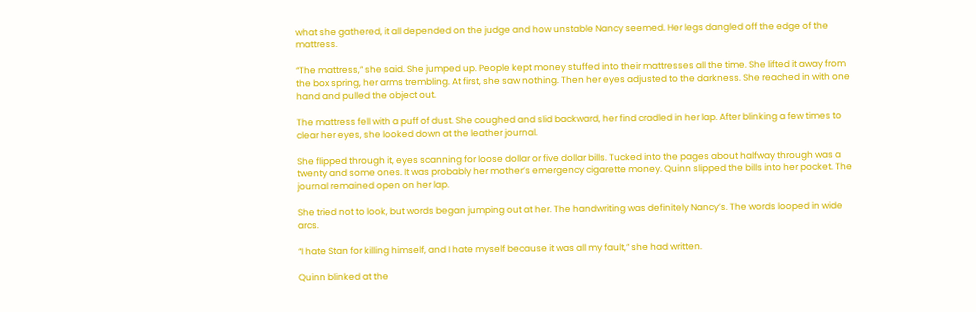what she gathered, it all depended on the judge and how unstable Nancy seemed. Her legs dangled off the edge of the mattress.

“The mattress,” she said. She jumped up. People kept money stuffed into their mattresses all the time. She lifted it away from the box spring, her arms trembling. At first, she saw nothing. Then her eyes adjusted to the darkness. She reached in with one hand and pulled the object out.

The mattress fell with a puff of dust. She coughed and slid backward, her find cradled in her lap. After blinking a few times to clear her eyes, she looked down at the leather journal.

She flipped through it, eyes scanning for loose dollar or five dollar bills. Tucked into the pages about halfway through was a twenty and some ones. It was probably her mother’s emergency cigarette money. Quinn slipped the bills into her pocket. The journal remained open on her lap.

She tried not to look, but words began jumping out at her. The handwriting was definitely Nancy’s. The words looped in wide arcs.

“I hate Stan for killing himself, and I hate myself because it was all my fault,” she had written.

Quinn blinked at the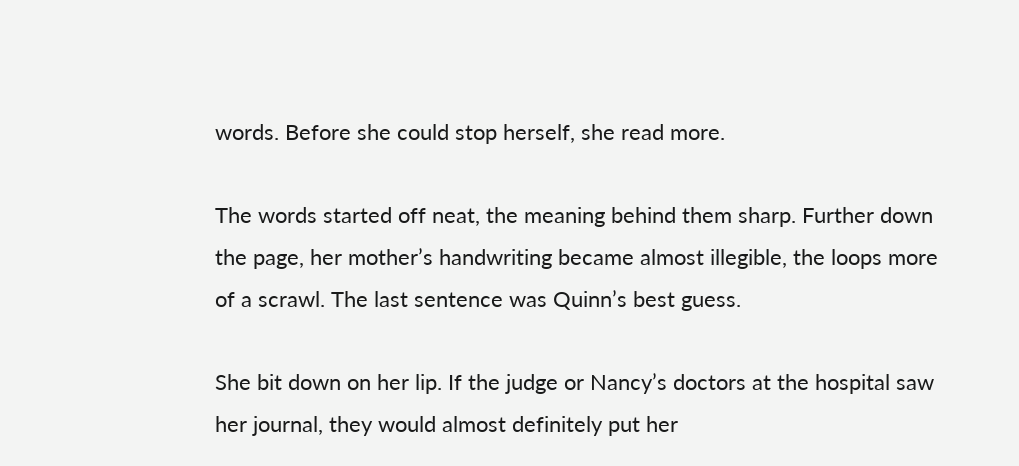words. Before she could stop herself, she read more.

The words started off neat, the meaning behind them sharp. Further down the page, her mother’s handwriting became almost illegible, the loops more of a scrawl. The last sentence was Quinn’s best guess.

She bit down on her lip. If the judge or Nancy’s doctors at the hospital saw her journal, they would almost definitely put her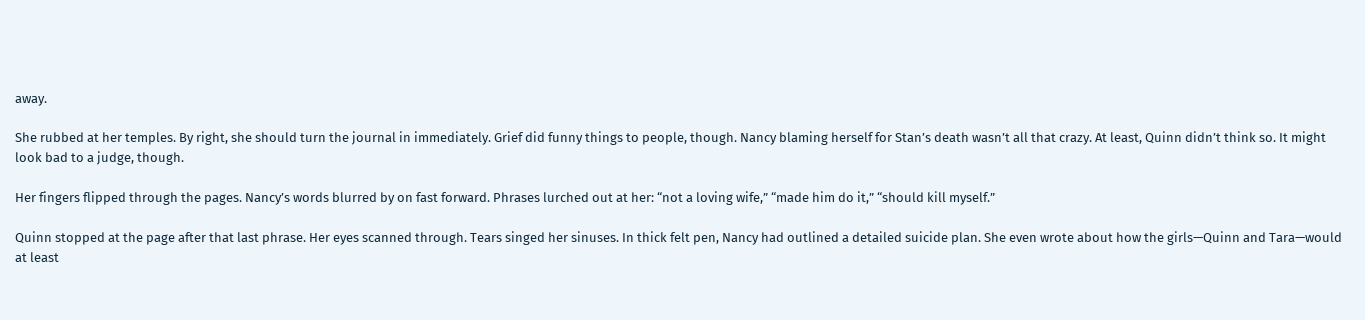away.

She rubbed at her temples. By right, she should turn the journal in immediately. Grief did funny things to people, though. Nancy blaming herself for Stan’s death wasn’t all that crazy. At least, Quinn didn’t think so. It might look bad to a judge, though.

Her fingers flipped through the pages. Nancy’s words blurred by on fast forward. Phrases lurched out at her: “not a loving wife,” “made him do it,” “should kill myself.”

Quinn stopped at the page after that last phrase. Her eyes scanned through. Tears singed her sinuses. In thick felt pen, Nancy had outlined a detailed suicide plan. She even wrote about how the girls—Quinn and Tara—would at least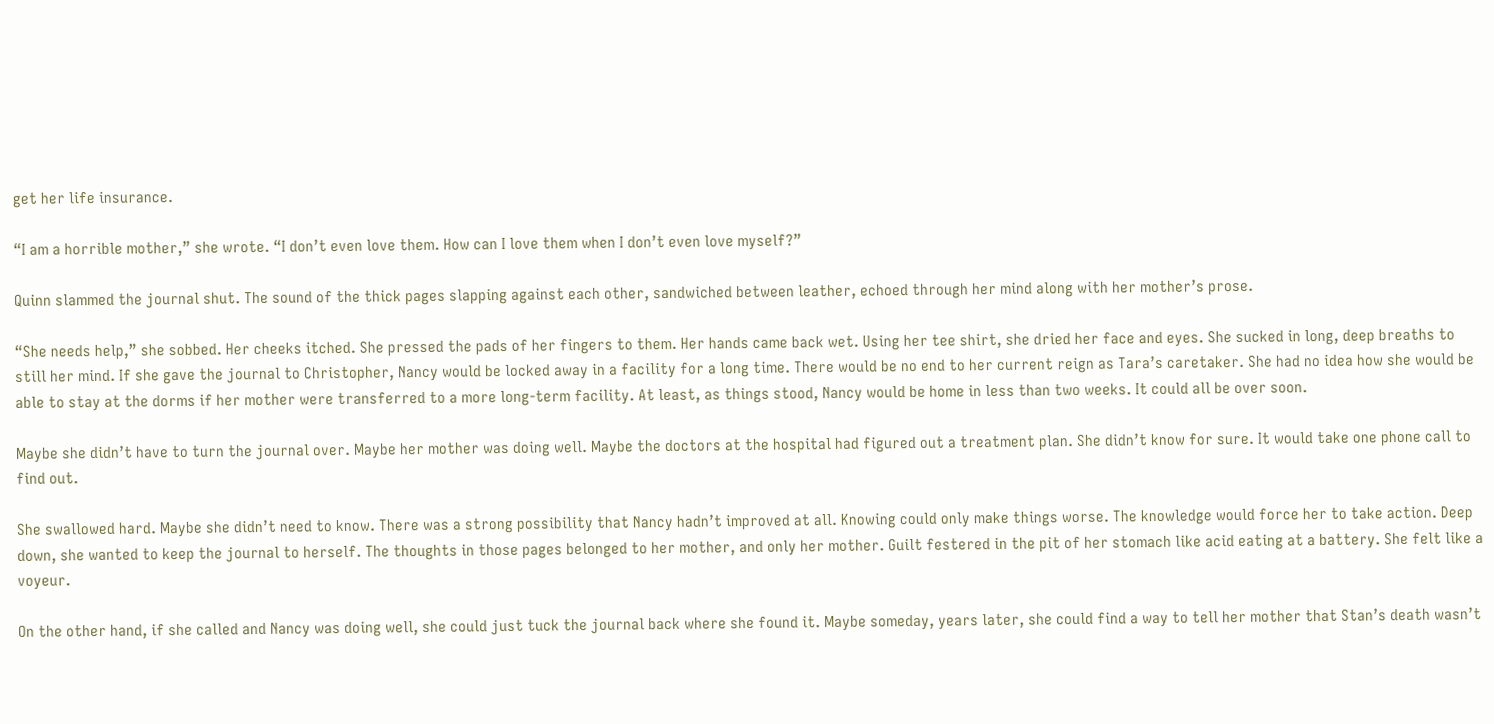get her life insurance.

“I am a horrible mother,” she wrote. “I don’t even love them. How can I love them when I don’t even love myself?”

Quinn slammed the journal shut. The sound of the thick pages slapping against each other, sandwiched between leather, echoed through her mind along with her mother’s prose.

“She needs help,” she sobbed. Her cheeks itched. She pressed the pads of her fingers to them. Her hands came back wet. Using her tee shirt, she dried her face and eyes. She sucked in long, deep breaths to still her mind. If she gave the journal to Christopher, Nancy would be locked away in a facility for a long time. There would be no end to her current reign as Tara’s caretaker. She had no idea how she would be able to stay at the dorms if her mother were transferred to a more long-term facility. At least, as things stood, Nancy would be home in less than two weeks. It could all be over soon.

Maybe she didn’t have to turn the journal over. Maybe her mother was doing well. Maybe the doctors at the hospital had figured out a treatment plan. She didn’t know for sure. It would take one phone call to find out.

She swallowed hard. Maybe she didn’t need to know. There was a strong possibility that Nancy hadn’t improved at all. Knowing could only make things worse. The knowledge would force her to take action. Deep down, she wanted to keep the journal to herself. The thoughts in those pages belonged to her mother, and only her mother. Guilt festered in the pit of her stomach like acid eating at a battery. She felt like a voyeur.

On the other hand, if she called and Nancy was doing well, she could just tuck the journal back where she found it. Maybe someday, years later, she could find a way to tell her mother that Stan’s death wasn’t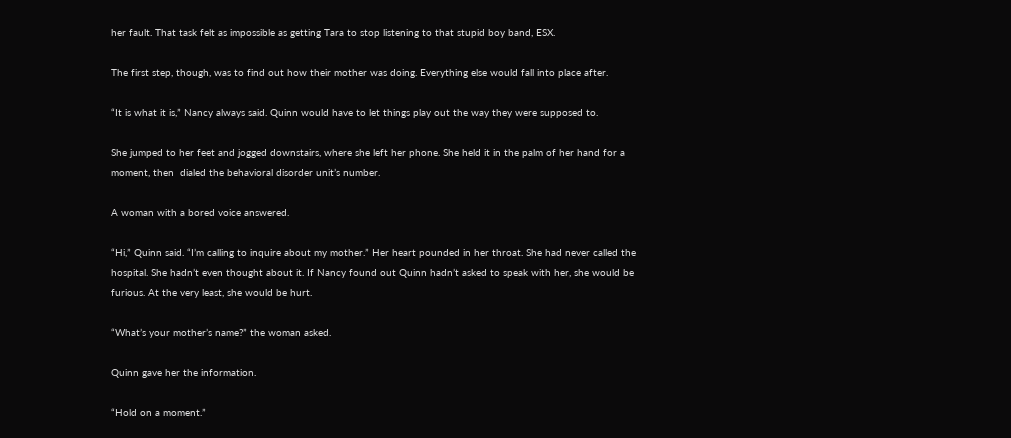her fault. That task felt as impossible as getting Tara to stop listening to that stupid boy band, ESX.

The first step, though, was to find out how their mother was doing. Everything else would fall into place after.

“It is what it is,” Nancy always said. Quinn would have to let things play out the way they were supposed to.

She jumped to her feet and jogged downstairs, where she left her phone. She held it in the palm of her hand for a moment, then  dialed the behavioral disorder unit’s number.

A woman with a bored voice answered.

“Hi,” Quinn said. “I’m calling to inquire about my mother.” Her heart pounded in her throat. She had never called the hospital. She hadn’t even thought about it. If Nancy found out Quinn hadn’t asked to speak with her, she would be furious. At the very least, she would be hurt.

“What’s your mother’s name?” the woman asked.

Quinn gave her the information.

“Hold on a moment.”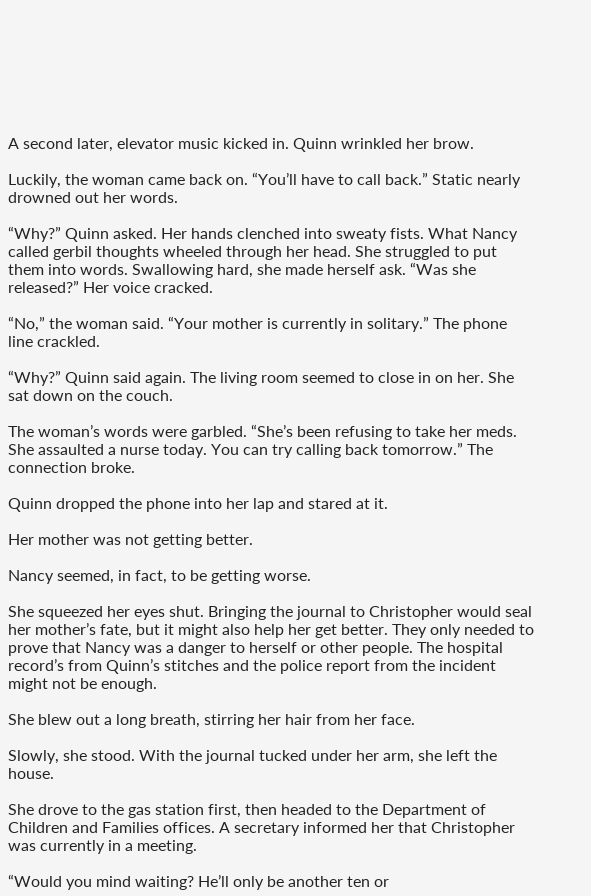A second later, elevator music kicked in. Quinn wrinkled her brow.

Luckily, the woman came back on. “You’ll have to call back.” Static nearly drowned out her words.

“Why?” Quinn asked. Her hands clenched into sweaty fists. What Nancy called gerbil thoughts wheeled through her head. She struggled to put them into words. Swallowing hard, she made herself ask. “Was she released?” Her voice cracked.

“No,” the woman said. “Your mother is currently in solitary.” The phone line crackled.

“Why?” Quinn said again. The living room seemed to close in on her. She sat down on the couch.

The woman’s words were garbled. “She’s been refusing to take her meds. She assaulted a nurse today. You can try calling back tomorrow.” The connection broke.

Quinn dropped the phone into her lap and stared at it.

Her mother was not getting better.

Nancy seemed, in fact, to be getting worse.

She squeezed her eyes shut. Bringing the journal to Christopher would seal her mother’s fate, but it might also help her get better. They only needed to prove that Nancy was a danger to herself or other people. The hospital record’s from Quinn’s stitches and the police report from the incident might not be enough.

She blew out a long breath, stirring her hair from her face.

Slowly, she stood. With the journal tucked under her arm, she left the house.

She drove to the gas station first, then headed to the Department of Children and Families offices. A secretary informed her that Christopher was currently in a meeting.

“Would you mind waiting? He’ll only be another ten or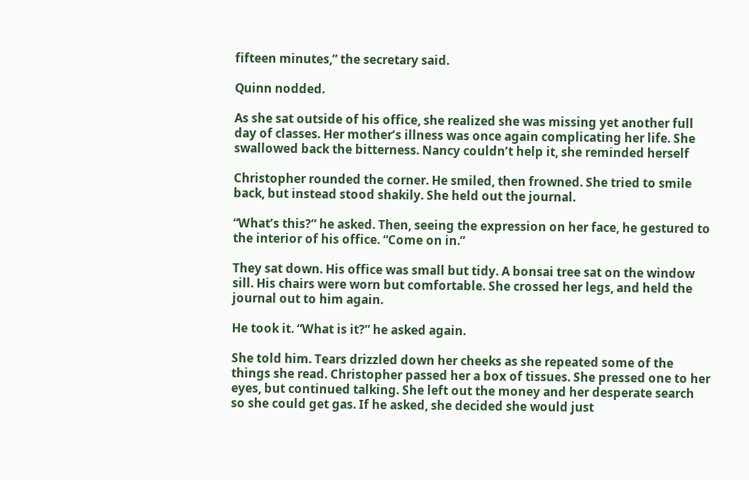fifteen minutes,” the secretary said.

Quinn nodded.

As she sat outside of his office, she realized she was missing yet another full day of classes. Her mother’s illness was once again complicating her life. She swallowed back the bitterness. Nancy couldn’t help it, she reminded herself

Christopher rounded the corner. He smiled, then frowned. She tried to smile back, but instead stood shakily. She held out the journal.

“What’s this?” he asked. Then, seeing the expression on her face, he gestured to the interior of his office. “Come on in.”

They sat down. His office was small but tidy. A bonsai tree sat on the window sill. His chairs were worn but comfortable. She crossed her legs, and held the journal out to him again.

He took it. “What is it?” he asked again.

She told him. Tears drizzled down her cheeks as she repeated some of the things she read. Christopher passed her a box of tissues. She pressed one to her eyes, but continued talking. She left out the money and her desperate search so she could get gas. If he asked, she decided she would just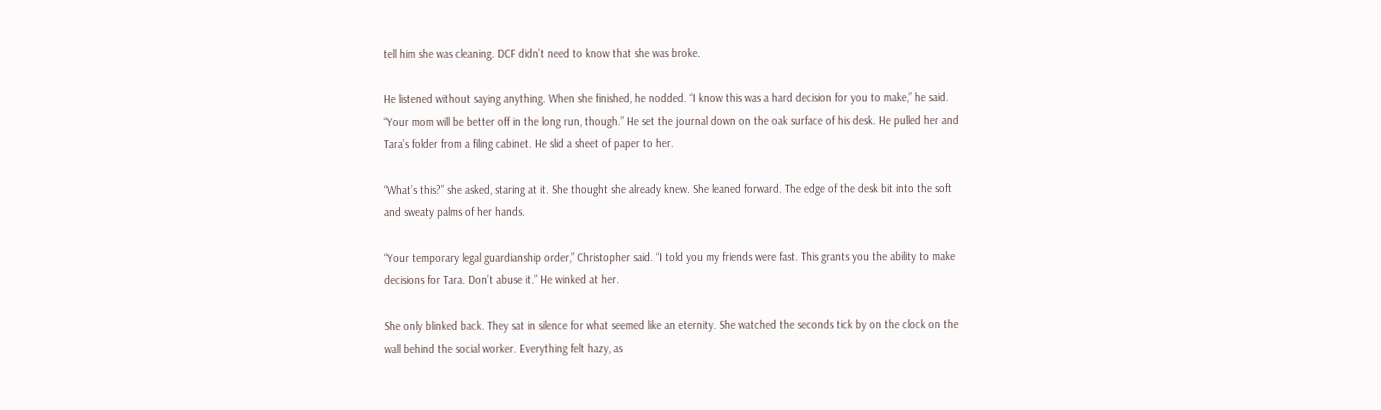tell him she was cleaning. DCF didn’t need to know that she was broke.

He listened without saying anything. When she finished, he nodded. “I know this was a hard decision for you to make,” he said. “Your mom will be better off in the long run, though.” He set the journal down on the oak surface of his desk. He pulled her and Tara’s folder from a filing cabinet. He slid a sheet of paper to her.

“What’s this?” she asked, staring at it. She thought she already knew. She leaned forward. The edge of the desk bit into the soft and sweaty palms of her hands.

“Your temporary legal guardianship order,” Christopher said. “I told you my friends were fast. This grants you the ability to make decisions for Tara. Don’t abuse it.” He winked at her.

She only blinked back. They sat in silence for what seemed like an eternity. She watched the seconds tick by on the clock on the wall behind the social worker. Everything felt hazy, as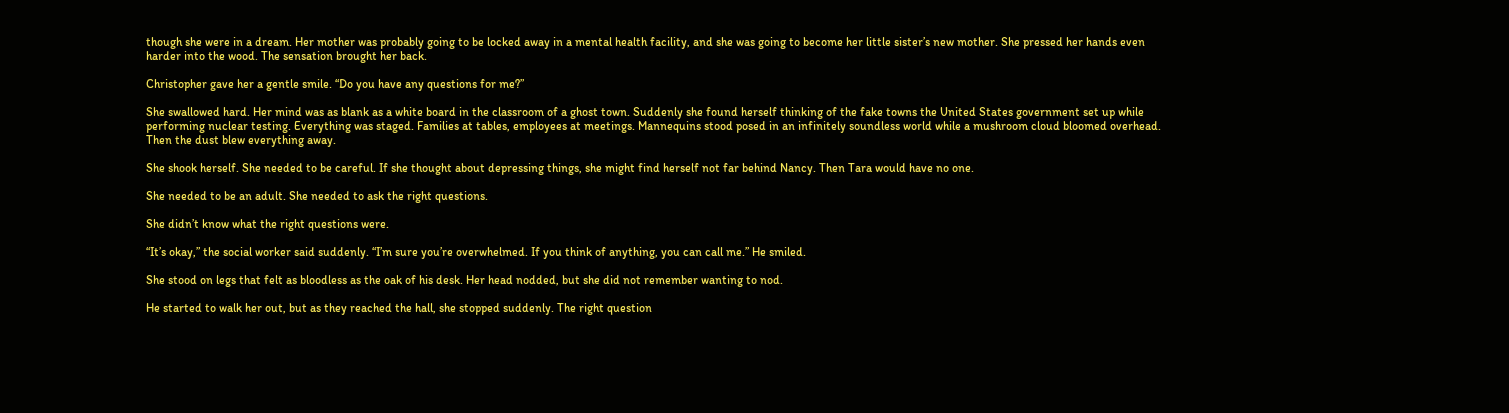though she were in a dream. Her mother was probably going to be locked away in a mental health facility, and she was going to become her little sister’s new mother. She pressed her hands even harder into the wood. The sensation brought her back.

Christopher gave her a gentle smile. “Do you have any questions for me?”

She swallowed hard. Her mind was as blank as a white board in the classroom of a ghost town. Suddenly she found herself thinking of the fake towns the United States government set up while performing nuclear testing. Everything was staged. Families at tables, employees at meetings. Mannequins stood posed in an infinitely soundless world while a mushroom cloud bloomed overhead. Then the dust blew everything away.

She shook herself. She needed to be careful. If she thought about depressing things, she might find herself not far behind Nancy. Then Tara would have no one.

She needed to be an adult. She needed to ask the right questions.

She didn’t know what the right questions were.

“It’s okay,” the social worker said suddenly. “I’m sure you’re overwhelmed. If you think of anything, you can call me.” He smiled.

She stood on legs that felt as bloodless as the oak of his desk. Her head nodded, but she did not remember wanting to nod.

He started to walk her out, but as they reached the hall, she stopped suddenly. The right question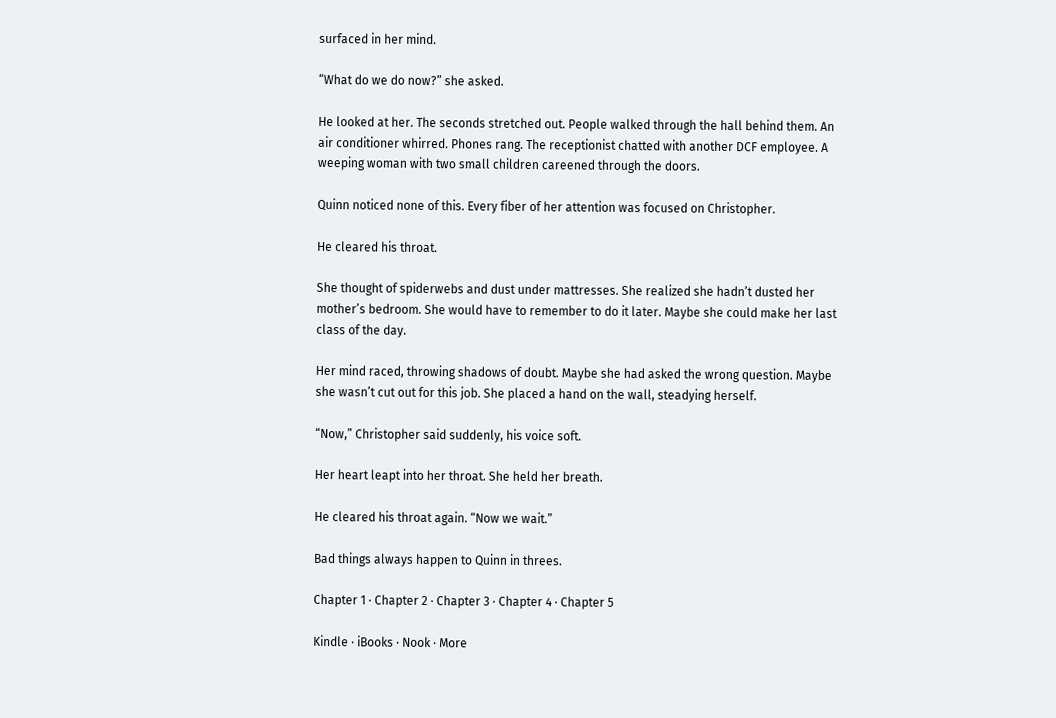surfaced in her mind.

“What do we do now?” she asked.

He looked at her. The seconds stretched out. People walked through the hall behind them. An air conditioner whirred. Phones rang. The receptionist chatted with another DCF employee. A weeping woman with two small children careened through the doors.

Quinn noticed none of this. Every fiber of her attention was focused on Christopher.

He cleared his throat.

She thought of spiderwebs and dust under mattresses. She realized she hadn’t dusted her mother’s bedroom. She would have to remember to do it later. Maybe she could make her last class of the day.

Her mind raced, throwing shadows of doubt. Maybe she had asked the wrong question. Maybe she wasn’t cut out for this job. She placed a hand on the wall, steadying herself.

“Now,” Christopher said suddenly, his voice soft.

Her heart leapt into her throat. She held her breath.

He cleared his throat again. “Now we wait.”

Bad things always happen to Quinn in threes.

Chapter 1 · Chapter 2 · Chapter 3 · Chapter 4 · Chapter 5

Kindle · iBooks · Nook · More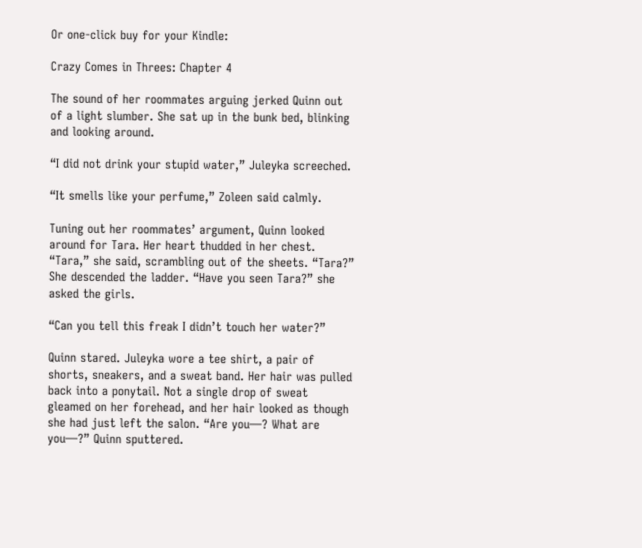Or one-click buy for your Kindle:

Crazy Comes in Threes: Chapter 4

The sound of her roommates arguing jerked Quinn out of a light slumber. She sat up in the bunk bed, blinking and looking around.

“I did not drink your stupid water,” Juleyka screeched.

“It smells like your perfume,” Zoleen said calmly.

Tuning out her roommates’ argument, Quinn looked around for Tara. Her heart thudded in her chest. “Tara,” she said, scrambling out of the sheets. “Tara?” She descended the ladder. “Have you seen Tara?” she asked the girls.

“Can you tell this freak I didn’t touch her water?”

Quinn stared. Juleyka wore a tee shirt, a pair of shorts, sneakers, and a sweat band. Her hair was pulled back into a ponytail. Not a single drop of sweat gleamed on her forehead, and her hair looked as though she had just left the salon. “Are you—? What are you—?” Quinn sputtered.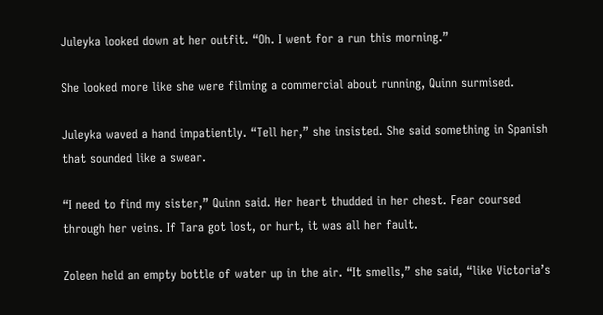Juleyka looked down at her outfit. “Oh. I went for a run this morning.”

She looked more like she were filming a commercial about running, Quinn surmised.

Juleyka waved a hand impatiently. “Tell her,” she insisted. She said something in Spanish that sounded like a swear.

“I need to find my sister,” Quinn said. Her heart thudded in her chest. Fear coursed through her veins. If Tara got lost, or hurt, it was all her fault.

Zoleen held an empty bottle of water up in the air. “It smells,” she said, “like Victoria’s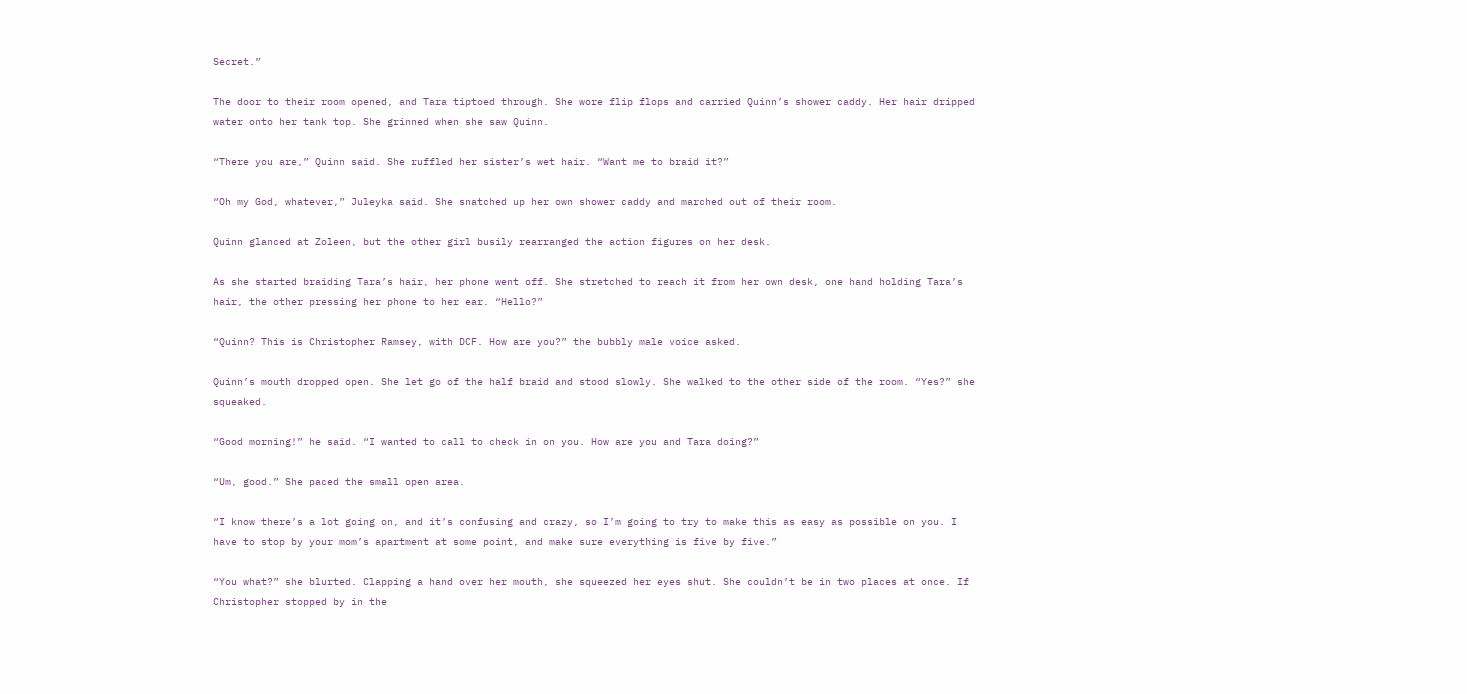Secret.”

The door to their room opened, and Tara tiptoed through. She wore flip flops and carried Quinn’s shower caddy. Her hair dripped water onto her tank top. She grinned when she saw Quinn.

“There you are,” Quinn said. She ruffled her sister’s wet hair. “Want me to braid it?”

“Oh my God, whatever,” Juleyka said. She snatched up her own shower caddy and marched out of their room.

Quinn glanced at Zoleen, but the other girl busily rearranged the action figures on her desk.

As she started braiding Tara’s hair, her phone went off. She stretched to reach it from her own desk, one hand holding Tara’s hair, the other pressing her phone to her ear. “Hello?”

“Quinn? This is Christopher Ramsey, with DCF. How are you?” the bubbly male voice asked.

Quinn’s mouth dropped open. She let go of the half braid and stood slowly. She walked to the other side of the room. “Yes?” she squeaked.

“Good morning!” he said. “I wanted to call to check in on you. How are you and Tara doing?”

“Um, good.” She paced the small open area.

“I know there’s a lot going on, and it’s confusing and crazy, so I’m going to try to make this as easy as possible on you. I have to stop by your mom’s apartment at some point, and make sure everything is five by five.”

“You what?” she blurted. Clapping a hand over her mouth, she squeezed her eyes shut. She couldn’t be in two places at once. If Christopher stopped by in the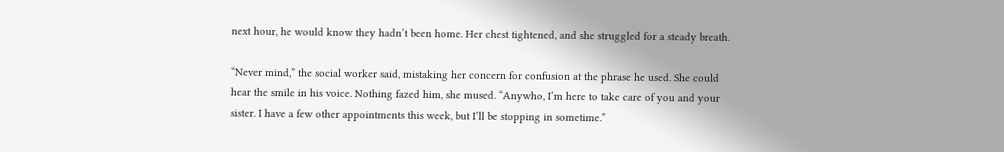next hour, he would know they hadn’t been home. Her chest tightened, and she struggled for a steady breath.

“Never mind,” the social worker said, mistaking her concern for confusion at the phrase he used. She could hear the smile in his voice. Nothing fazed him, she mused. “Anywho, I’m here to take care of you and your sister. I have a few other appointments this week, but I’ll be stopping in sometime.”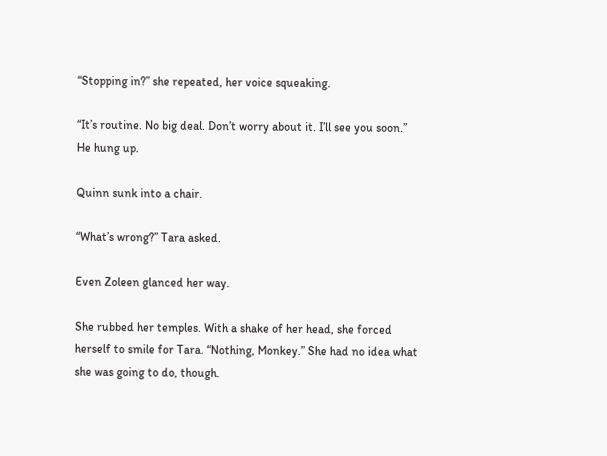“Stopping in?” she repeated, her voice squeaking.

“It’s routine. No big deal. Don’t worry about it. I’ll see you soon.” He hung up.

Quinn sunk into a chair.

“What’s wrong?” Tara asked.

Even Zoleen glanced her way.

She rubbed her temples. With a shake of her head, she forced herself to smile for Tara. “Nothing, Monkey.” She had no idea what she was going to do, though.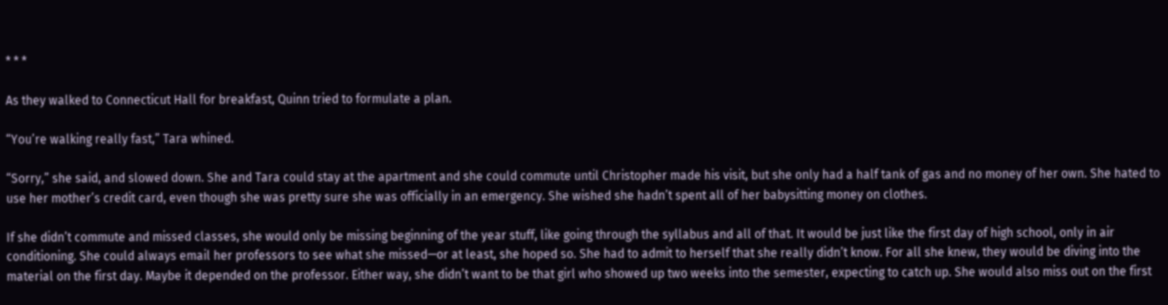* * *

As they walked to Connecticut Hall for breakfast, Quinn tried to formulate a plan.

“You’re walking really fast,” Tara whined.

“Sorry,” she said, and slowed down. She and Tara could stay at the apartment and she could commute until Christopher made his visit, but she only had a half tank of gas and no money of her own. She hated to use her mother’s credit card, even though she was pretty sure she was officially in an emergency. She wished she hadn’t spent all of her babysitting money on clothes.

If she didn’t commute and missed classes, she would only be missing beginning of the year stuff, like going through the syllabus and all of that. It would be just like the first day of high school, only in air conditioning. She could always email her professors to see what she missed—or at least, she hoped so. She had to admit to herself that she really didn’t know. For all she knew, they would be diving into the material on the first day. Maybe it depended on the professor. Either way, she didn’t want to be that girl who showed up two weeks into the semester, expecting to catch up. She would also miss out on the first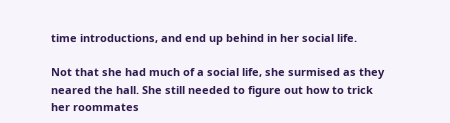time introductions, and end up behind in her social life.

Not that she had much of a social life, she surmised as they neared the hall. She still needed to figure out how to trick her roommates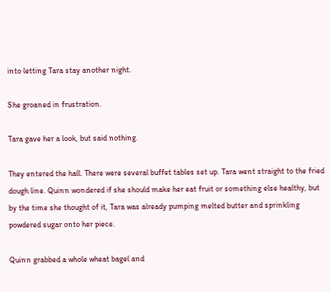into letting Tara stay another night.

She groaned in frustration.

Tara gave her a look, but said nothing.

They entered the hall. There were several buffet tables set up. Tara went straight to the fried dough line. Quinn wondered if she should make her eat fruit or something else healthy, but by the time she thought of it, Tara was already pumping melted butter and sprinkling powdered sugar onto her piece.

Quinn grabbed a whole wheat bagel and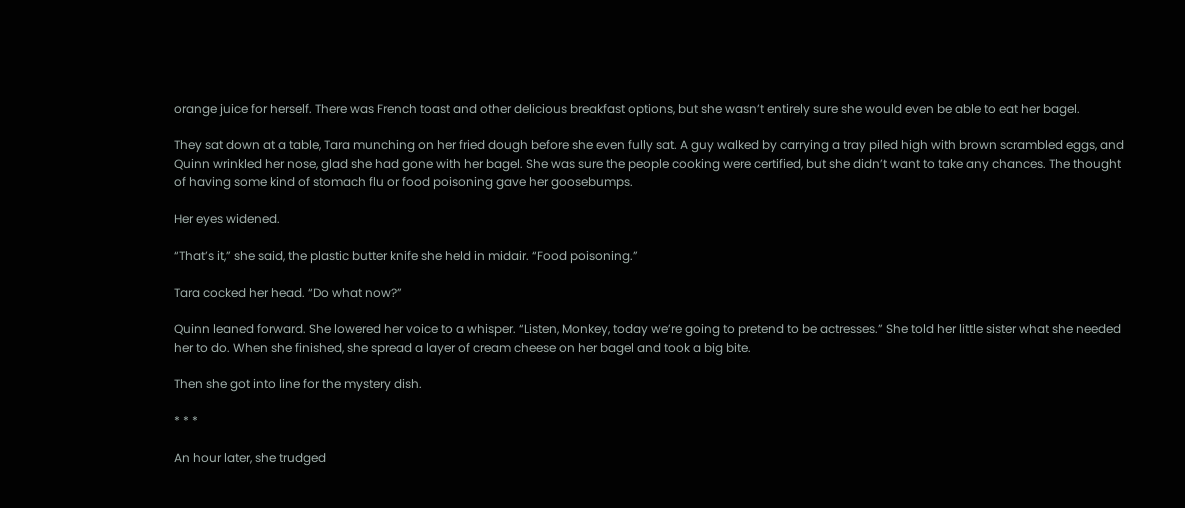orange juice for herself. There was French toast and other delicious breakfast options, but she wasn’t entirely sure she would even be able to eat her bagel.

They sat down at a table, Tara munching on her fried dough before she even fully sat. A guy walked by carrying a tray piled high with brown scrambled eggs, and Quinn wrinkled her nose, glad she had gone with her bagel. She was sure the people cooking were certified, but she didn’t want to take any chances. The thought of having some kind of stomach flu or food poisoning gave her goosebumps.

Her eyes widened.

“That’s it,” she said, the plastic butter knife she held in midair. “Food poisoning.”

Tara cocked her head. “Do what now?”

Quinn leaned forward. She lowered her voice to a whisper. “Listen, Monkey, today we’re going to pretend to be actresses.” She told her little sister what she needed her to do. When she finished, she spread a layer of cream cheese on her bagel and took a big bite.

Then she got into line for the mystery dish.

* * *

An hour later, she trudged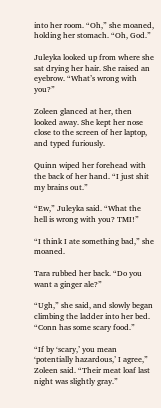into her room. “Oh,” she moaned, holding her stomach. “Oh, God.”

Juleyka looked up from where she sat drying her hair. She raised an eyebrow. “What’s wrong with you?”

Zoleen glanced at her, then looked away. She kept her nose close to the screen of her laptop, and typed furiously.

Quinn wiped her forehead with the back of her hand. “I just shit my brains out.”

“Ew,” Juleyka said. “What the hell is wrong with you? TMI!”

“I think I ate something bad,” she moaned.

Tara rubbed her back. “Do you want a ginger ale?”

“Ugh,” she said, and slowly began climbing the ladder into her bed. “Conn has some scary food.”

“If by ‘scary,’ you mean ‘potentially hazardous,’ I agree,” Zoleen said. “Their meat loaf last night was slightly gray.”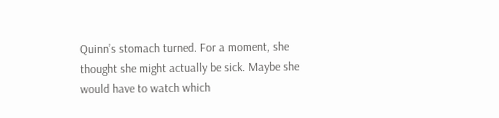Quinn’s stomach turned. For a moment, she thought she might actually be sick. Maybe she would have to watch which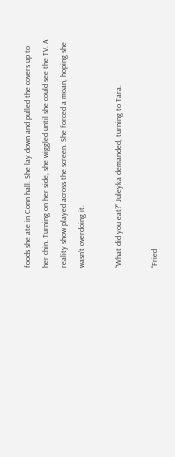foods she ate in Conn hall. She lay down and pulled the covers up to her chin. Turning on her side, she wiggled until she could see the TV. A reality show played across the screen. She forced a moan, hoping she wasn’t overdoing it.

“What did you eat?” Juleyka demanded, turning to Tara.

“Fried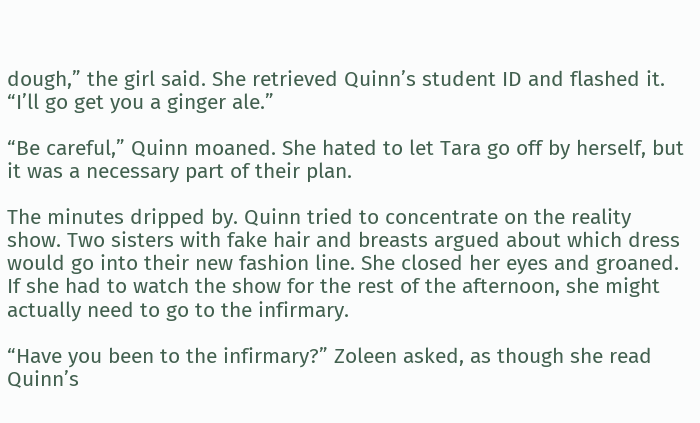dough,” the girl said. She retrieved Quinn’s student ID and flashed it. “I’ll go get you a ginger ale.”

“Be careful,” Quinn moaned. She hated to let Tara go off by herself, but it was a necessary part of their plan.

The minutes dripped by. Quinn tried to concentrate on the reality show. Two sisters with fake hair and breasts argued about which dress would go into their new fashion line. She closed her eyes and groaned. If she had to watch the show for the rest of the afternoon, she might actually need to go to the infirmary.

“Have you been to the infirmary?” Zoleen asked, as though she read Quinn’s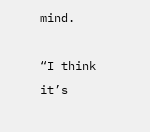mind.

“I think it’s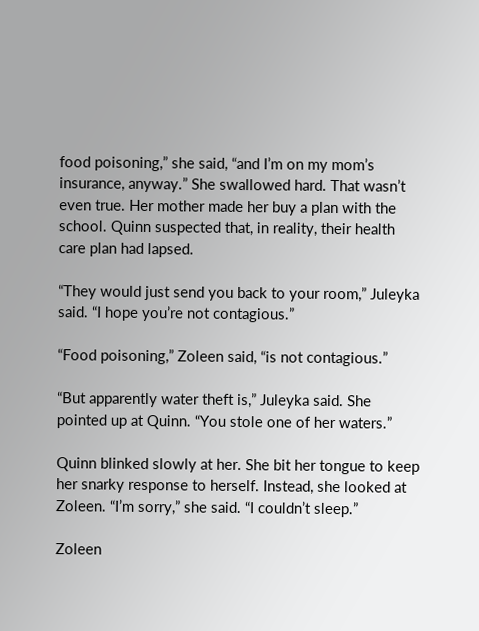food poisoning,” she said, “and I’m on my mom’s insurance, anyway.” She swallowed hard. That wasn’t even true. Her mother made her buy a plan with the school. Quinn suspected that, in reality, their health care plan had lapsed.

“They would just send you back to your room,” Juleyka said. “I hope you’re not contagious.”

“Food poisoning,” Zoleen said, “is not contagious.”

“But apparently water theft is,” Juleyka said. She pointed up at Quinn. “You stole one of her waters.”

Quinn blinked slowly at her. She bit her tongue to keep her snarky response to herself. Instead, she looked at Zoleen. “I’m sorry,” she said. “I couldn’t sleep.”

Zoleen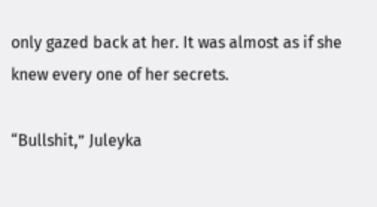only gazed back at her. It was almost as if she knew every one of her secrets.

“Bullshit,” Juleyka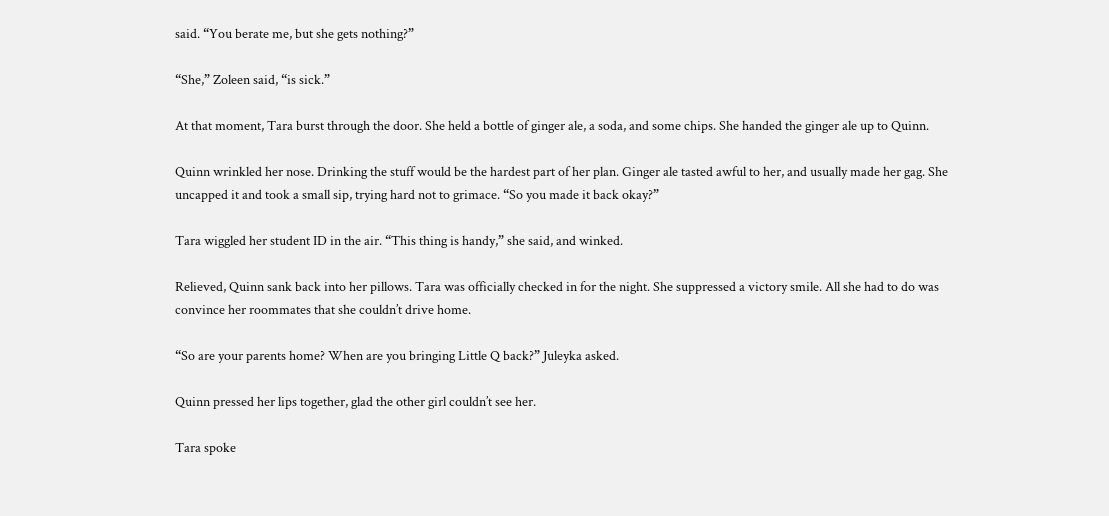said. “You berate me, but she gets nothing?”

“She,” Zoleen said, “is sick.”

At that moment, Tara burst through the door. She held a bottle of ginger ale, a soda, and some chips. She handed the ginger ale up to Quinn.

Quinn wrinkled her nose. Drinking the stuff would be the hardest part of her plan. Ginger ale tasted awful to her, and usually made her gag. She uncapped it and took a small sip, trying hard not to grimace. “So you made it back okay?”

Tara wiggled her student ID in the air. “This thing is handy,” she said, and winked.

Relieved, Quinn sank back into her pillows. Tara was officially checked in for the night. She suppressed a victory smile. All she had to do was convince her roommates that she couldn’t drive home.

“So are your parents home? When are you bringing Little Q back?” Juleyka asked.

Quinn pressed her lips together, glad the other girl couldn’t see her.

Tara spoke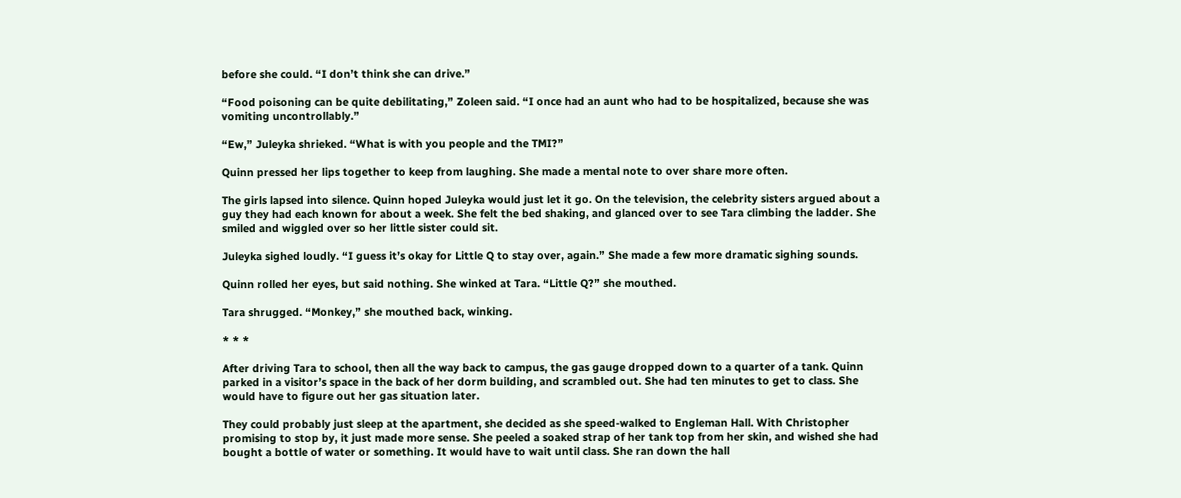before she could. “I don’t think she can drive.”

“Food poisoning can be quite debilitating,” Zoleen said. “I once had an aunt who had to be hospitalized, because she was vomiting uncontrollably.”

“Ew,” Juleyka shrieked. “What is with you people and the TMI?”

Quinn pressed her lips together to keep from laughing. She made a mental note to over share more often.

The girls lapsed into silence. Quinn hoped Juleyka would just let it go. On the television, the celebrity sisters argued about a guy they had each known for about a week. She felt the bed shaking, and glanced over to see Tara climbing the ladder. She smiled and wiggled over so her little sister could sit.

Juleyka sighed loudly. “I guess it’s okay for Little Q to stay over, again.” She made a few more dramatic sighing sounds.

Quinn rolled her eyes, but said nothing. She winked at Tara. “Little Q?” she mouthed.

Tara shrugged. “Monkey,” she mouthed back, winking.

* * *

After driving Tara to school, then all the way back to campus, the gas gauge dropped down to a quarter of a tank. Quinn parked in a visitor’s space in the back of her dorm building, and scrambled out. She had ten minutes to get to class. She would have to figure out her gas situation later.

They could probably just sleep at the apartment, she decided as she speed-walked to Engleman Hall. With Christopher promising to stop by, it just made more sense. She peeled a soaked strap of her tank top from her skin, and wished she had bought a bottle of water or something. It would have to wait until class. She ran down the hall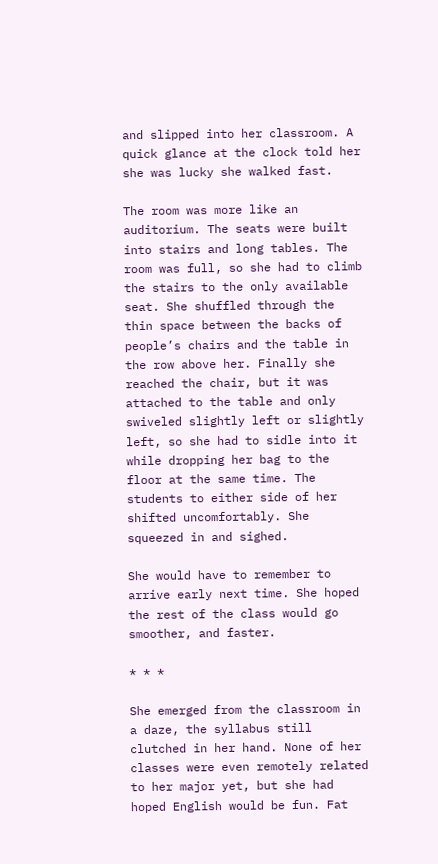and slipped into her classroom. A quick glance at the clock told her she was lucky she walked fast.

The room was more like an auditorium. The seats were built into stairs and long tables. The room was full, so she had to climb the stairs to the only available seat. She shuffled through the thin space between the backs of people’s chairs and the table in the row above her. Finally she reached the chair, but it was attached to the table and only swiveled slightly left or slightly left, so she had to sidle into it while dropping her bag to the floor at the same time. The students to either side of her shifted uncomfortably. She squeezed in and sighed.

She would have to remember to arrive early next time. She hoped the rest of the class would go smoother, and faster.

* * *

She emerged from the classroom in a daze, the syllabus still clutched in her hand. None of her classes were even remotely related to her major yet, but she had hoped English would be fun. Fat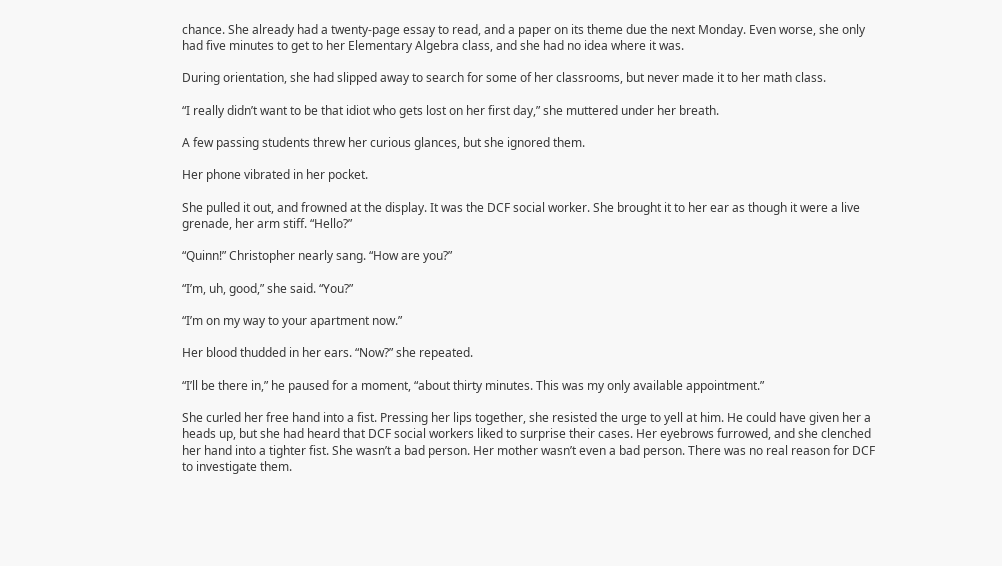chance. She already had a twenty-page essay to read, and a paper on its theme due the next Monday. Even worse, she only had five minutes to get to her Elementary Algebra class, and she had no idea where it was.

During orientation, she had slipped away to search for some of her classrooms, but never made it to her math class.

“I really didn’t want to be that idiot who gets lost on her first day,” she muttered under her breath.

A few passing students threw her curious glances, but she ignored them.

Her phone vibrated in her pocket.

She pulled it out, and frowned at the display. It was the DCF social worker. She brought it to her ear as though it were a live grenade, her arm stiff. “Hello?”

“Quinn!” Christopher nearly sang. “How are you?”

“I’m, uh, good,” she said. “You?”

“I’m on my way to your apartment now.”

Her blood thudded in her ears. “Now?” she repeated.

“I’ll be there in,” he paused for a moment, “about thirty minutes. This was my only available appointment.”

She curled her free hand into a fist. Pressing her lips together, she resisted the urge to yell at him. He could have given her a heads up, but she had heard that DCF social workers liked to surprise their cases. Her eyebrows furrowed, and she clenched her hand into a tighter fist. She wasn’t a bad person. Her mother wasn’t even a bad person. There was no real reason for DCF to investigate them.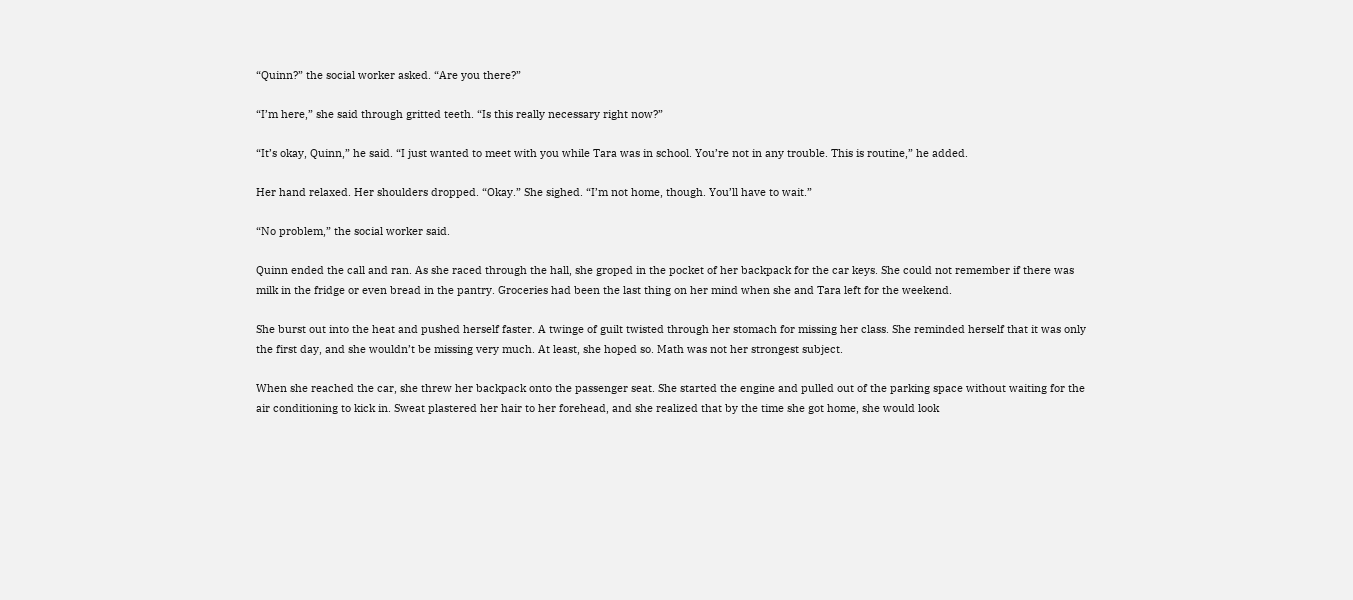“Quinn?” the social worker asked. “Are you there?”

“I’m here,” she said through gritted teeth. “Is this really necessary right now?”

“It’s okay, Quinn,” he said. “I just wanted to meet with you while Tara was in school. You’re not in any trouble. This is routine,” he added.

Her hand relaxed. Her shoulders dropped. “Okay.” She sighed. “I’m not home, though. You’ll have to wait.”

“No problem,” the social worker said.

Quinn ended the call and ran. As she raced through the hall, she groped in the pocket of her backpack for the car keys. She could not remember if there was milk in the fridge or even bread in the pantry. Groceries had been the last thing on her mind when she and Tara left for the weekend.

She burst out into the heat and pushed herself faster. A twinge of guilt twisted through her stomach for missing her class. She reminded herself that it was only the first day, and she wouldn’t be missing very much. At least, she hoped so. Math was not her strongest subject.

When she reached the car, she threw her backpack onto the passenger seat. She started the engine and pulled out of the parking space without waiting for the air conditioning to kick in. Sweat plastered her hair to her forehead, and she realized that by the time she got home, she would look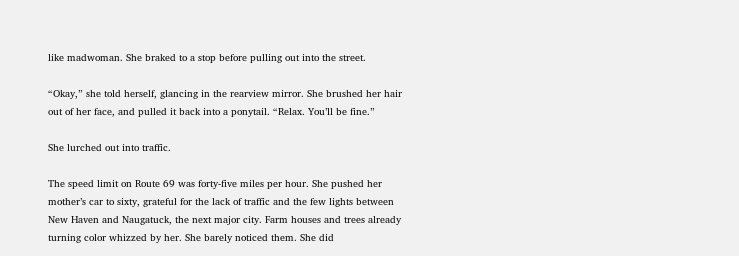like madwoman. She braked to a stop before pulling out into the street.

“Okay,” she told herself, glancing in the rearview mirror. She brushed her hair out of her face, and pulled it back into a ponytail. “Relax. You’ll be fine.”

She lurched out into traffic.

The speed limit on Route 69 was forty-five miles per hour. She pushed her mother’s car to sixty, grateful for the lack of traffic and the few lights between New Haven and Naugatuck, the next major city. Farm houses and trees already turning color whizzed by her. She barely noticed them. She did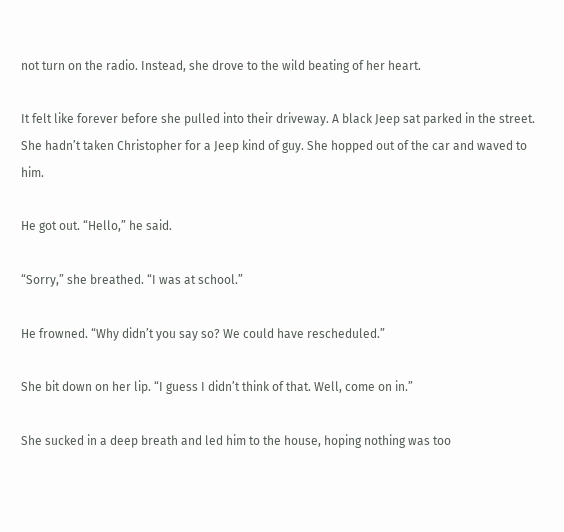not turn on the radio. Instead, she drove to the wild beating of her heart.

It felt like forever before she pulled into their driveway. A black Jeep sat parked in the street. She hadn’t taken Christopher for a Jeep kind of guy. She hopped out of the car and waved to him.

He got out. “Hello,” he said.

“Sorry,” she breathed. “I was at school.”

He frowned. “Why didn’t you say so? We could have rescheduled.”

She bit down on her lip. “I guess I didn’t think of that. Well, come on in.”

She sucked in a deep breath and led him to the house, hoping nothing was too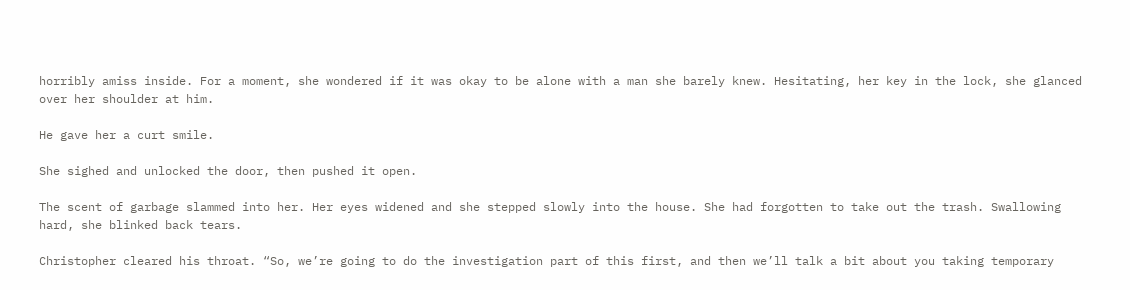horribly amiss inside. For a moment, she wondered if it was okay to be alone with a man she barely knew. Hesitating, her key in the lock, she glanced over her shoulder at him.

He gave her a curt smile.

She sighed and unlocked the door, then pushed it open.

The scent of garbage slammed into her. Her eyes widened and she stepped slowly into the house. She had forgotten to take out the trash. Swallowing hard, she blinked back tears.

Christopher cleared his throat. “So, we’re going to do the investigation part of this first, and then we’ll talk a bit about you taking temporary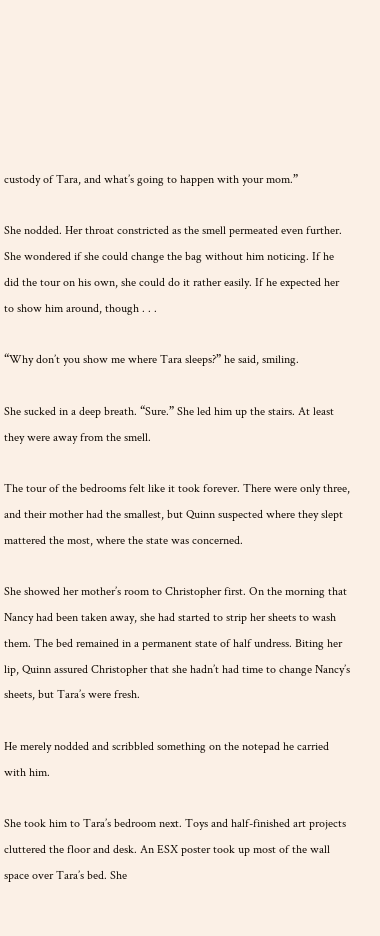custody of Tara, and what’s going to happen with your mom.”

She nodded. Her throat constricted as the smell permeated even further. She wondered if she could change the bag without him noticing. If he did the tour on his own, she could do it rather easily. If he expected her to show him around, though . . .

“Why don’t you show me where Tara sleeps?” he said, smiling.

She sucked in a deep breath. “Sure.” She led him up the stairs. At least they were away from the smell.

The tour of the bedrooms felt like it took forever. There were only three, and their mother had the smallest, but Quinn suspected where they slept mattered the most, where the state was concerned.

She showed her mother’s room to Christopher first. On the morning that Nancy had been taken away, she had started to strip her sheets to wash them. The bed remained in a permanent state of half undress. Biting her lip, Quinn assured Christopher that she hadn’t had time to change Nancy’s sheets, but Tara’s were fresh.

He merely nodded and scribbled something on the notepad he carried with him.

She took him to Tara’s bedroom next. Toys and half-finished art projects cluttered the floor and desk. An ESX poster took up most of the wall space over Tara’s bed. She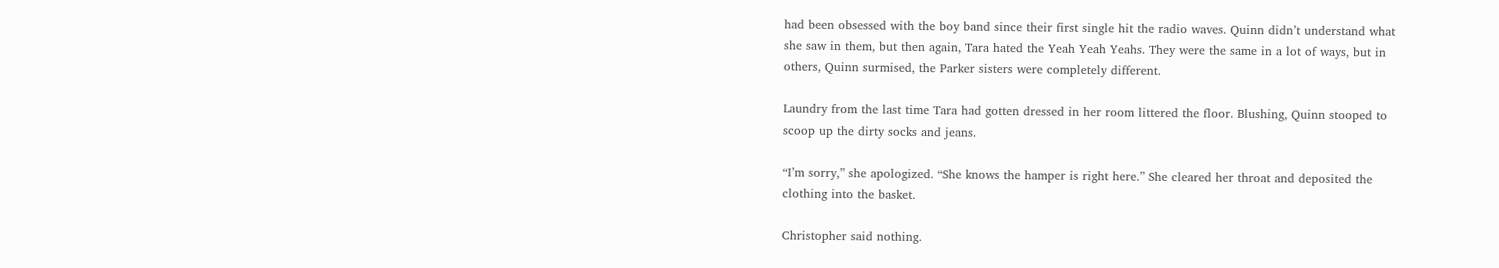had been obsessed with the boy band since their first single hit the radio waves. Quinn didn’t understand what she saw in them, but then again, Tara hated the Yeah Yeah Yeahs. They were the same in a lot of ways, but in others, Quinn surmised, the Parker sisters were completely different.

Laundry from the last time Tara had gotten dressed in her room littered the floor. Blushing, Quinn stooped to scoop up the dirty socks and jeans.

“I’m sorry,” she apologized. “She knows the hamper is right here.” She cleared her throat and deposited the clothing into the basket.

Christopher said nothing.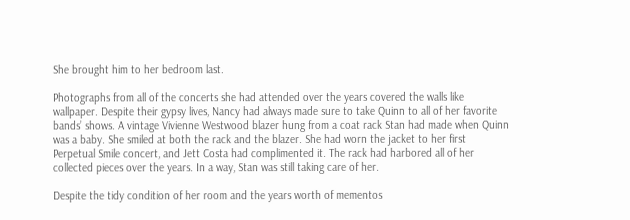She brought him to her bedroom last.

Photographs from all of the concerts she had attended over the years covered the walls like wallpaper. Despite their gypsy lives, Nancy had always made sure to take Quinn to all of her favorite bands’ shows. A vintage Vivienne Westwood blazer hung from a coat rack Stan had made when Quinn was a baby. She smiled at both the rack and the blazer. She had worn the jacket to her first Perpetual Smile concert, and Jett Costa had complimented it. The rack had harbored all of her collected pieces over the years. In a way, Stan was still taking care of her.

Despite the tidy condition of her room and the years worth of mementos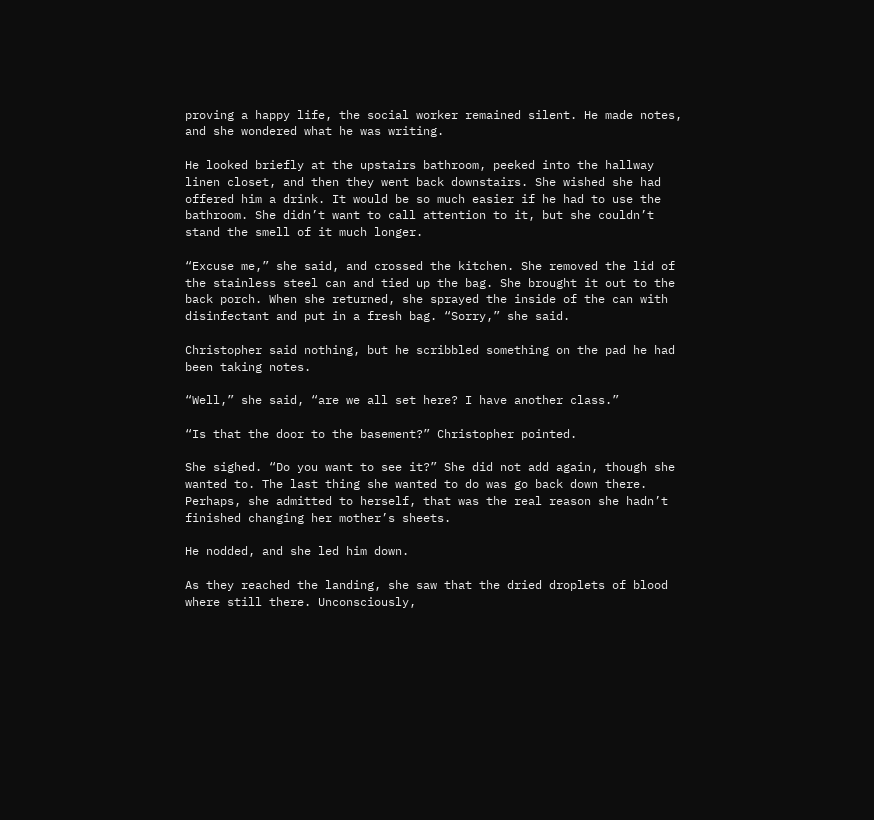proving a happy life, the social worker remained silent. He made notes, and she wondered what he was writing.

He looked briefly at the upstairs bathroom, peeked into the hallway linen closet, and then they went back downstairs. She wished she had offered him a drink. It would be so much easier if he had to use the bathroom. She didn’t want to call attention to it, but she couldn’t stand the smell of it much longer.

“Excuse me,” she said, and crossed the kitchen. She removed the lid of the stainless steel can and tied up the bag. She brought it out to the back porch. When she returned, she sprayed the inside of the can with disinfectant and put in a fresh bag. “Sorry,” she said.

Christopher said nothing, but he scribbled something on the pad he had been taking notes.

“Well,” she said, “are we all set here? I have another class.”

“Is that the door to the basement?” Christopher pointed.

She sighed. “Do you want to see it?” She did not add again, though she wanted to. The last thing she wanted to do was go back down there. Perhaps, she admitted to herself, that was the real reason she hadn’t finished changing her mother’s sheets.

He nodded, and she led him down.

As they reached the landing, she saw that the dried droplets of blood where still there. Unconsciously,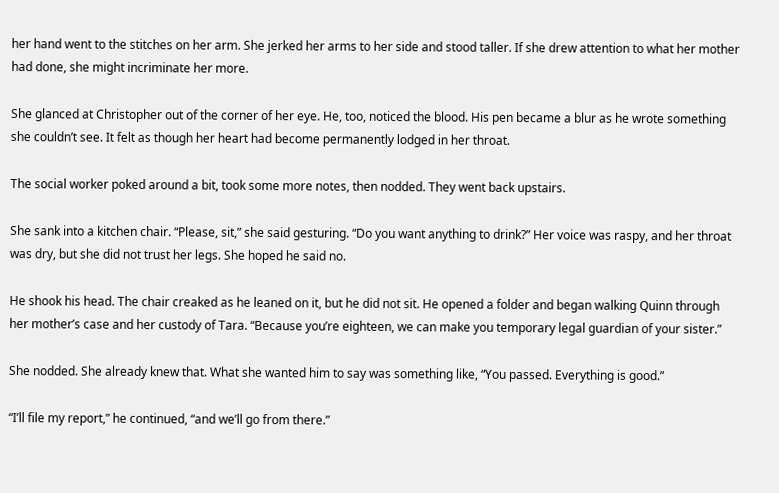her hand went to the stitches on her arm. She jerked her arms to her side and stood taller. If she drew attention to what her mother had done, she might incriminate her more.

She glanced at Christopher out of the corner of her eye. He, too, noticed the blood. His pen became a blur as he wrote something she couldn’t see. It felt as though her heart had become permanently lodged in her throat.

The social worker poked around a bit, took some more notes, then nodded. They went back upstairs.

She sank into a kitchen chair. “Please, sit,” she said gesturing. “Do you want anything to drink?” Her voice was raspy, and her throat was dry, but she did not trust her legs. She hoped he said no.

He shook his head. The chair creaked as he leaned on it, but he did not sit. He opened a folder and began walking Quinn through her mother’s case and her custody of Tara. “Because you’re eighteen, we can make you temporary legal guardian of your sister.”

She nodded. She already knew that. What she wanted him to say was something like, “You passed. Everything is good.”

“I’ll file my report,” he continued, “and we’ll go from there.”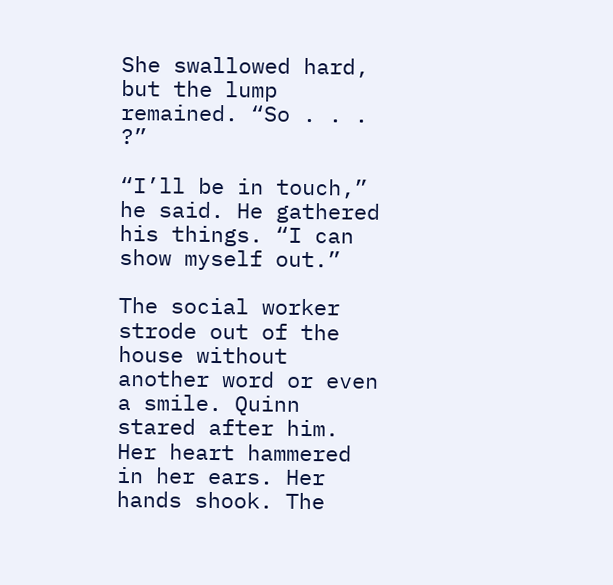She swallowed hard, but the lump remained. “So . . . ?”

“I’ll be in touch,” he said. He gathered his things. “I can show myself out.”

The social worker strode out of the house without another word or even a smile. Quinn stared after him. Her heart hammered in her ears. Her hands shook. The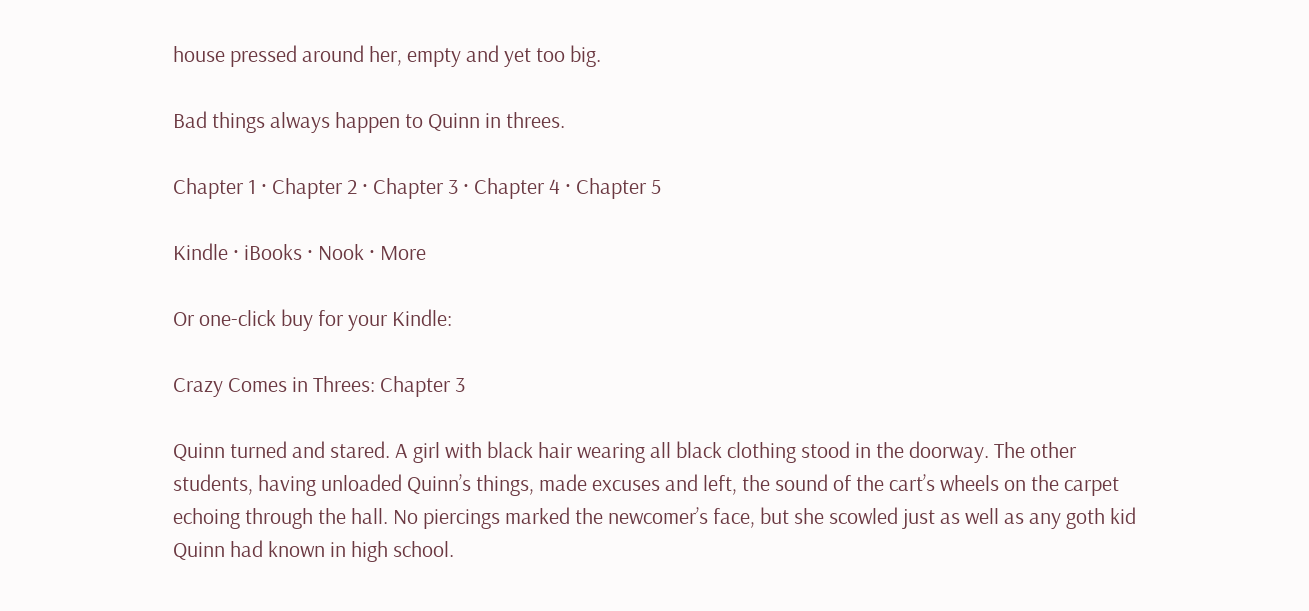house pressed around her, empty and yet too big.

Bad things always happen to Quinn in threes.

Chapter 1 · Chapter 2 · Chapter 3 · Chapter 4 · Chapter 5

Kindle · iBooks · Nook · More

Or one-click buy for your Kindle:

Crazy Comes in Threes: Chapter 3

Quinn turned and stared. A girl with black hair wearing all black clothing stood in the doorway. The other students, having unloaded Quinn’s things, made excuses and left, the sound of the cart’s wheels on the carpet echoing through the hall. No piercings marked the newcomer’s face, but she scowled just as well as any goth kid Quinn had known in high school.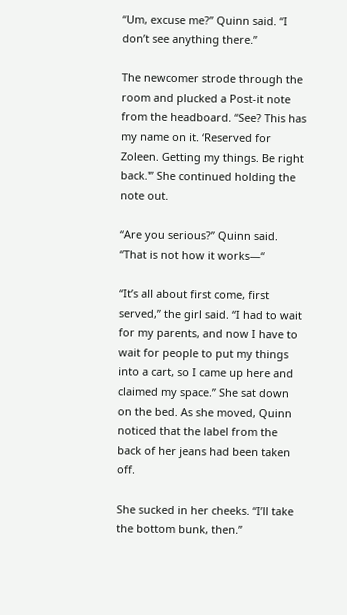“Um, excuse me?” Quinn said. “I don’t see anything there.”

The newcomer strode through the room and plucked a Post-it note from the headboard. “See? This has my name on it. ‘Reserved for Zoleen. Getting my things. Be right back.'” She continued holding the note out.

“Are you serious?” Quinn said. “That is not how it works—“

“It’s all about first come, first served,” the girl said. “I had to wait for my parents, and now I have to wait for people to put my things into a cart, so I came up here and claimed my space.” She sat down on the bed. As she moved, Quinn noticed that the label from the back of her jeans had been taken off.

She sucked in her cheeks. “I’ll take the bottom bunk, then.”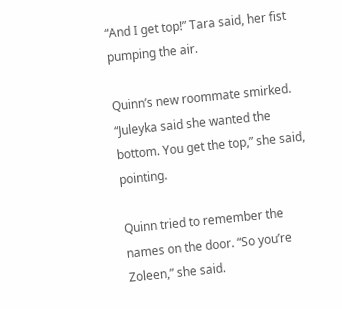“And I get top!” Tara said, her fist pumping the air.

Quinn’s new roommate smirked. “Juleyka said she wanted the bottom. You get the top,” she said, pointing.

Quinn tried to remember the names on the door. “So you’re Zoleen,” she said.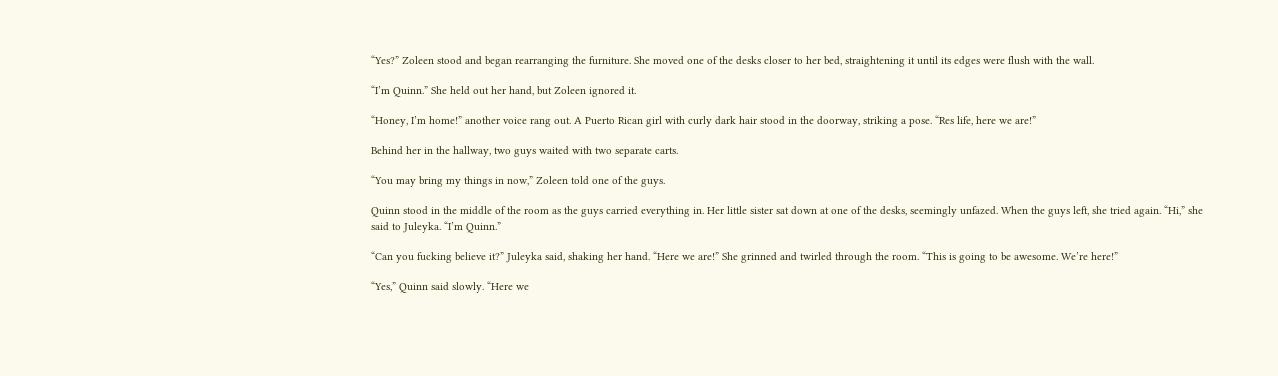“Yes?” Zoleen stood and began rearranging the furniture. She moved one of the desks closer to her bed, straightening it until its edges were flush with the wall.

“I’m Quinn.” She held out her hand, but Zoleen ignored it.

“Honey, I’m home!” another voice rang out. A Puerto Rican girl with curly dark hair stood in the doorway, striking a pose. “Res life, here we are!”

Behind her in the hallway, two guys waited with two separate carts.

“You may bring my things in now,” Zoleen told one of the guys.

Quinn stood in the middle of the room as the guys carried everything in. Her little sister sat down at one of the desks, seemingly unfazed. When the guys left, she tried again. “Hi,” she said to Juleyka. “I’m Quinn.”

“Can you fucking believe it?” Juleyka said, shaking her hand. “Here we are!” She grinned and twirled through the room. “This is going to be awesome. We’re here!”

“Yes,” Quinn said slowly. “Here we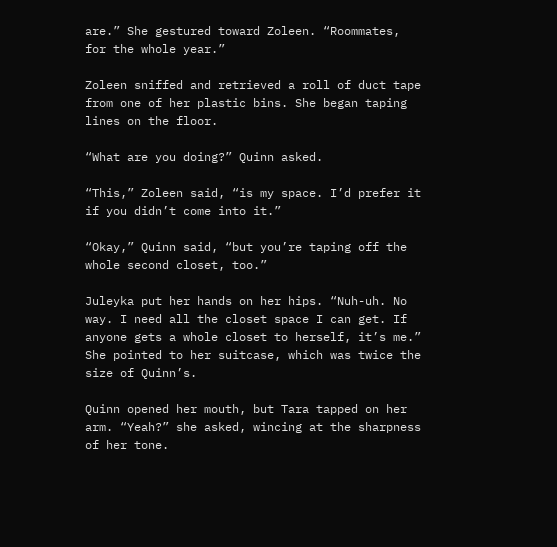are.” She gestured toward Zoleen. “Roommates, for the whole year.”

Zoleen sniffed and retrieved a roll of duct tape from one of her plastic bins. She began taping lines on the floor.

“What are you doing?” Quinn asked.

“This,” Zoleen said, “is my space. I’d prefer it if you didn’t come into it.”

“Okay,” Quinn said, “but you’re taping off the whole second closet, too.”

Juleyka put her hands on her hips. “Nuh-uh. No way. I need all the closet space I can get. If anyone gets a whole closet to herself, it’s me.” She pointed to her suitcase, which was twice the size of Quinn’s.

Quinn opened her mouth, but Tara tapped on her arm. “Yeah?” she asked, wincing at the sharpness of her tone.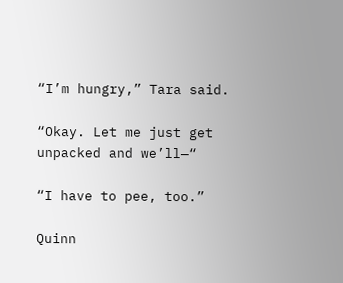“I’m hungry,” Tara said.

“Okay. Let me just get unpacked and we’ll—“

“I have to pee, too.”

Quinn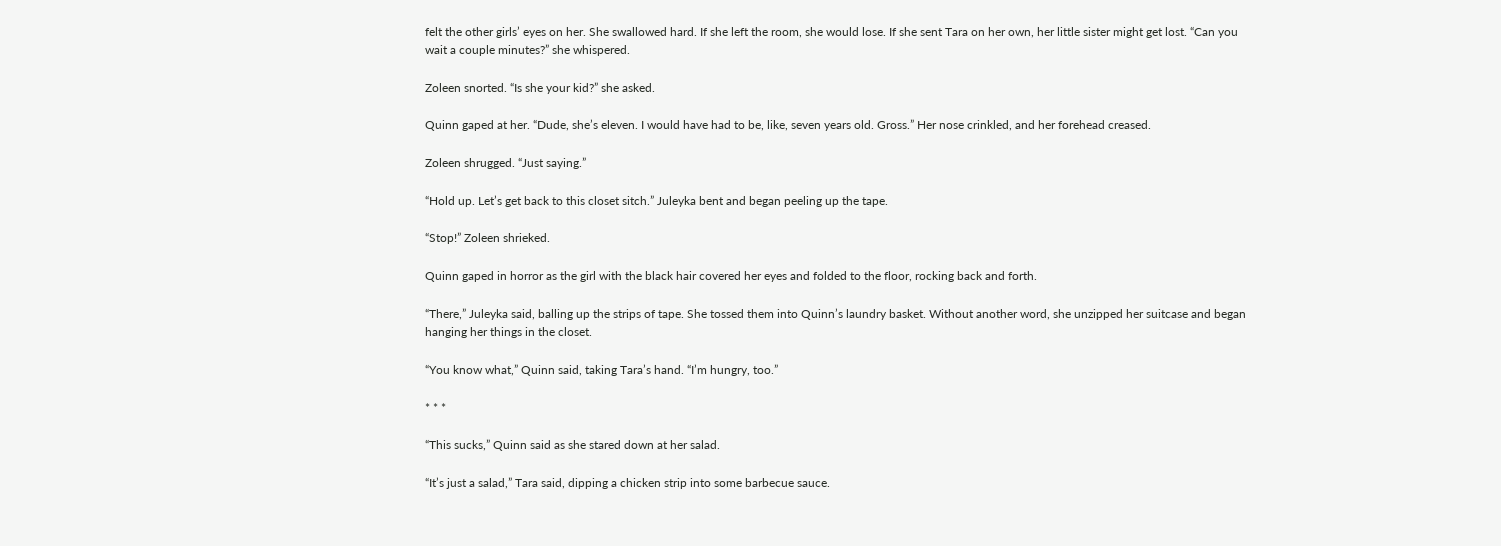felt the other girls’ eyes on her. She swallowed hard. If she left the room, she would lose. If she sent Tara on her own, her little sister might get lost. “Can you wait a couple minutes?” she whispered.

Zoleen snorted. “Is she your kid?” she asked.

Quinn gaped at her. “Dude, she’s eleven. I would have had to be, like, seven years old. Gross.” Her nose crinkled, and her forehead creased.

Zoleen shrugged. “Just saying.”

“Hold up. Let’s get back to this closet sitch.” Juleyka bent and began peeling up the tape.

“Stop!” Zoleen shrieked.

Quinn gaped in horror as the girl with the black hair covered her eyes and folded to the floor, rocking back and forth.

“There,” Juleyka said, balling up the strips of tape. She tossed them into Quinn’s laundry basket. Without another word, she unzipped her suitcase and began hanging her things in the closet.

“You know what,” Quinn said, taking Tara’s hand. “I’m hungry, too.”

* * *

“This sucks,” Quinn said as she stared down at her salad.

“It’s just a salad,” Tara said, dipping a chicken strip into some barbecue sauce.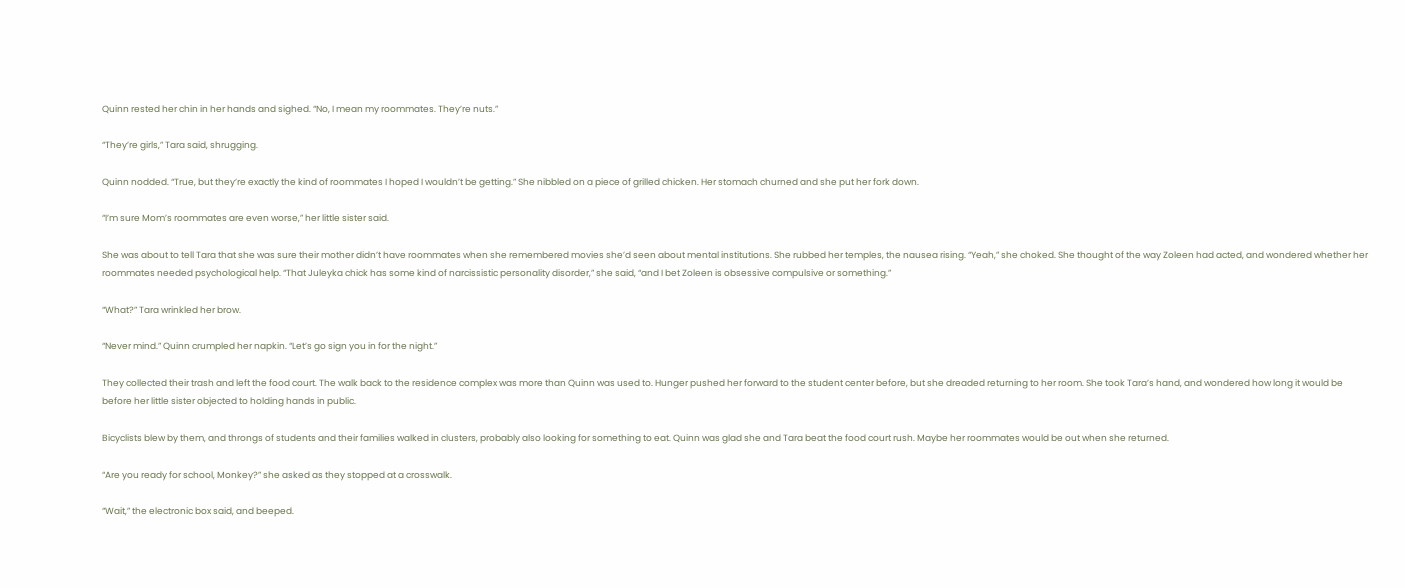Quinn rested her chin in her hands and sighed. “No, I mean my roommates. They’re nuts.”

“They’re girls,” Tara said, shrugging.

Quinn nodded. “True, but they’re exactly the kind of roommates I hoped I wouldn’t be getting.” She nibbled on a piece of grilled chicken. Her stomach churned and she put her fork down.

“I’m sure Mom’s roommates are even worse,” her little sister said.

She was about to tell Tara that she was sure their mother didn’t have roommates when she remembered movies she’d seen about mental institutions. She rubbed her temples, the nausea rising. “Yeah,” she choked. She thought of the way Zoleen had acted, and wondered whether her roommates needed psychological help. “That Juleyka chick has some kind of narcissistic personality disorder,” she said, “and I bet Zoleen is obsessive compulsive or something.”

“What?” Tara wrinkled her brow.

“Never mind.” Quinn crumpled her napkin. “Let’s go sign you in for the night.”

They collected their trash and left the food court. The walk back to the residence complex was more than Quinn was used to. Hunger pushed her forward to the student center before, but she dreaded returning to her room. She took Tara’s hand, and wondered how long it would be before her little sister objected to holding hands in public.

Bicyclists blew by them, and throngs of students and their families walked in clusters, probably also looking for something to eat. Quinn was glad she and Tara beat the food court rush. Maybe her roommates would be out when she returned.

“Are you ready for school, Monkey?” she asked as they stopped at a crosswalk.

“Wait,” the electronic box said, and beeped.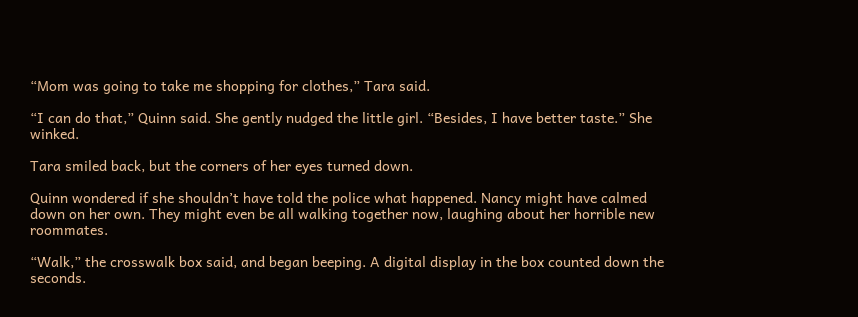“Mom was going to take me shopping for clothes,” Tara said.

“I can do that,” Quinn said. She gently nudged the little girl. “Besides, I have better taste.” She winked.

Tara smiled back, but the corners of her eyes turned down.

Quinn wondered if she shouldn’t have told the police what happened. Nancy might have calmed down on her own. They might even be all walking together now, laughing about her horrible new roommates.

“Walk,” the crosswalk box said, and began beeping. A digital display in the box counted down the seconds.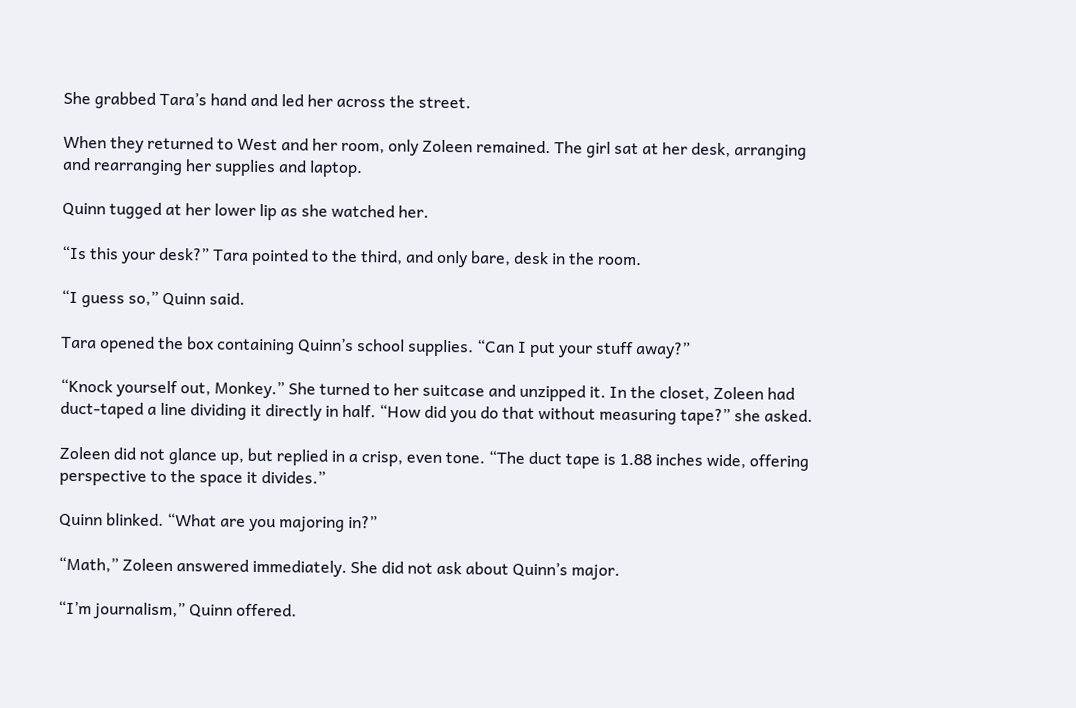She grabbed Tara’s hand and led her across the street.

When they returned to West and her room, only Zoleen remained. The girl sat at her desk, arranging and rearranging her supplies and laptop.

Quinn tugged at her lower lip as she watched her.

“Is this your desk?” Tara pointed to the third, and only bare, desk in the room.

“I guess so,” Quinn said.

Tara opened the box containing Quinn’s school supplies. “Can I put your stuff away?”

“Knock yourself out, Monkey.” She turned to her suitcase and unzipped it. In the closet, Zoleen had duct-taped a line dividing it directly in half. “How did you do that without measuring tape?” she asked.

Zoleen did not glance up, but replied in a crisp, even tone. “The duct tape is 1.88 inches wide, offering perspective to the space it divides.”

Quinn blinked. “What are you majoring in?”

“Math,” Zoleen answered immediately. She did not ask about Quinn’s major.

“I’m journalism,” Quinn offered.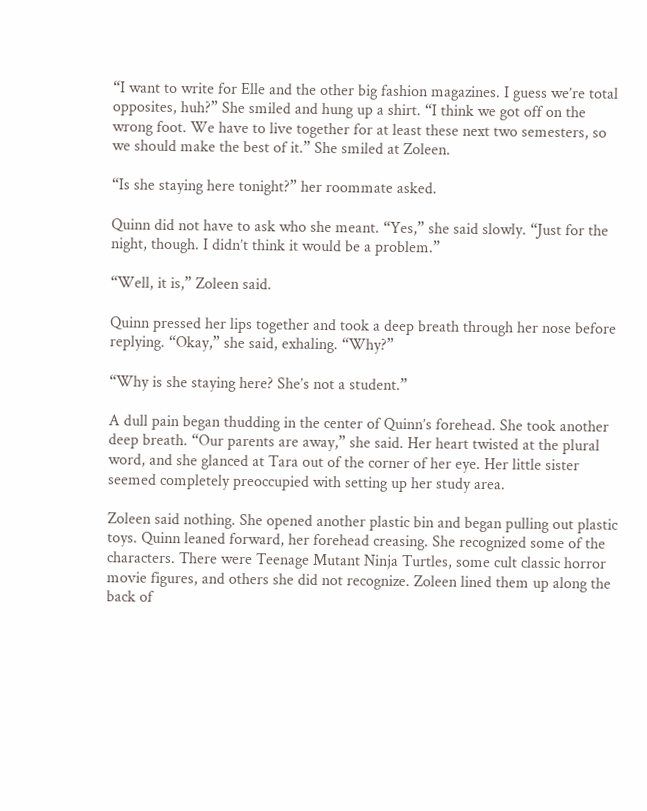“I want to write for Elle and the other big fashion magazines. I guess we’re total opposites, huh?” She smiled and hung up a shirt. “I think we got off on the wrong foot. We have to live together for at least these next two semesters, so we should make the best of it.” She smiled at Zoleen.

“Is she staying here tonight?” her roommate asked.

Quinn did not have to ask who she meant. “Yes,” she said slowly. “Just for the night, though. I didn’t think it would be a problem.”

“Well, it is,” Zoleen said.

Quinn pressed her lips together and took a deep breath through her nose before replying. “Okay,” she said, exhaling. “Why?”

“Why is she staying here? She’s not a student.”

A dull pain began thudding in the center of Quinn’s forehead. She took another deep breath. “Our parents are away,” she said. Her heart twisted at the plural word, and she glanced at Tara out of the corner of her eye. Her little sister seemed completely preoccupied with setting up her study area.

Zoleen said nothing. She opened another plastic bin and began pulling out plastic toys. Quinn leaned forward, her forehead creasing. She recognized some of the characters. There were Teenage Mutant Ninja Turtles, some cult classic horror movie figures, and others she did not recognize. Zoleen lined them up along the back of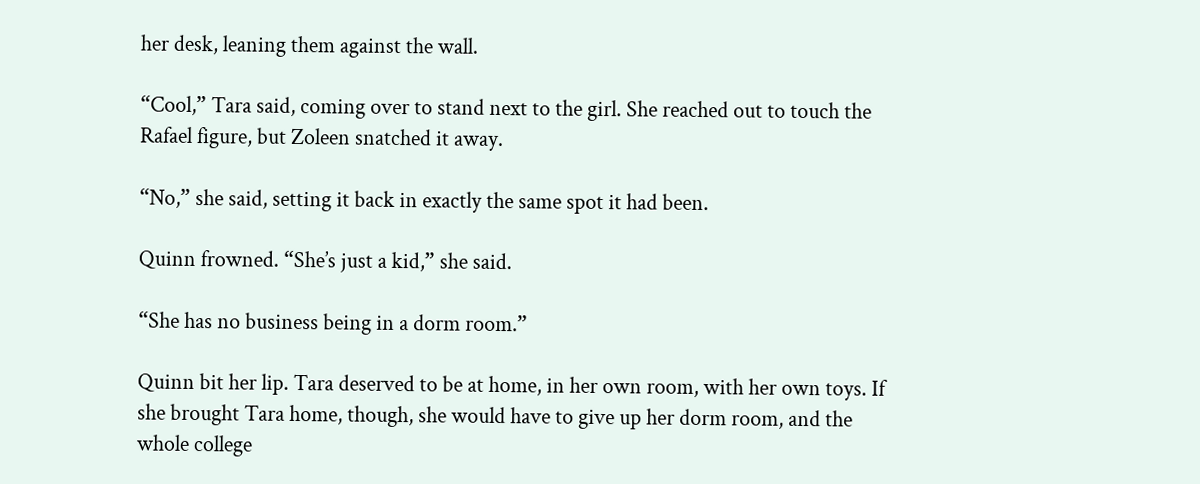her desk, leaning them against the wall.

“Cool,” Tara said, coming over to stand next to the girl. She reached out to touch the Rafael figure, but Zoleen snatched it away.

“No,” she said, setting it back in exactly the same spot it had been.

Quinn frowned. “She’s just a kid,” she said.

“She has no business being in a dorm room.”

Quinn bit her lip. Tara deserved to be at home, in her own room, with her own toys. If she brought Tara home, though, she would have to give up her dorm room, and the whole college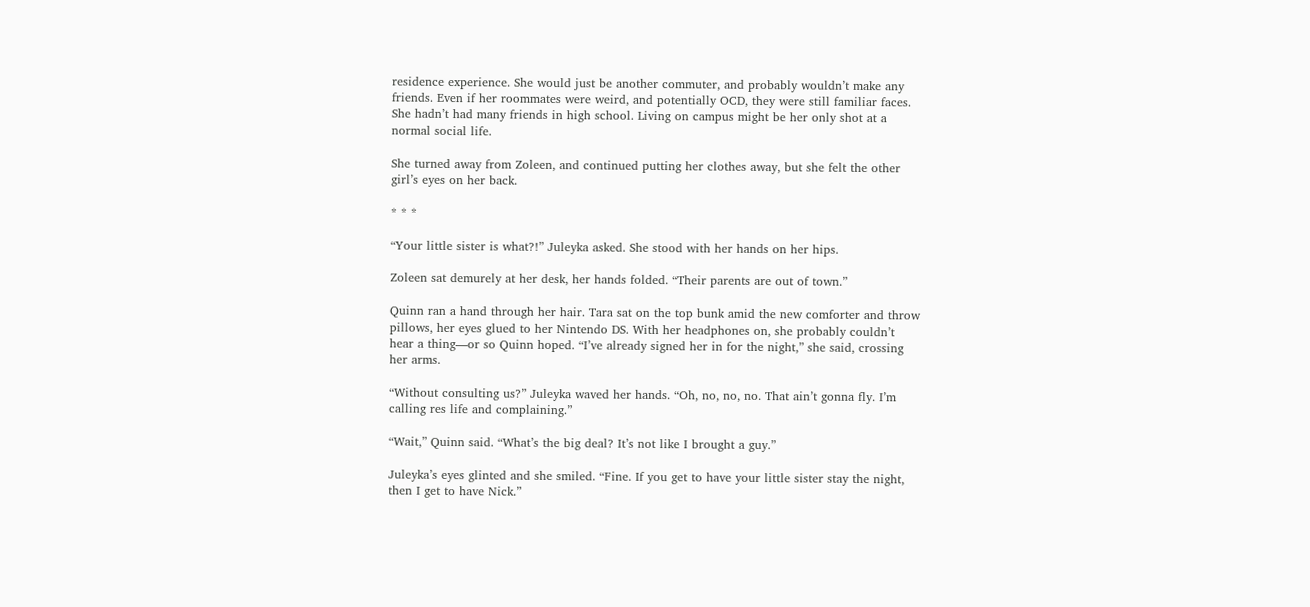residence experience. She would just be another commuter, and probably wouldn’t make any friends. Even if her roommates were weird, and potentially OCD, they were still familiar faces. She hadn’t had many friends in high school. Living on campus might be her only shot at a normal social life.

She turned away from Zoleen, and continued putting her clothes away, but she felt the other girl’s eyes on her back.

* * *

“Your little sister is what?!” Juleyka asked. She stood with her hands on her hips.

Zoleen sat demurely at her desk, her hands folded. “Their parents are out of town.”

Quinn ran a hand through her hair. Tara sat on the top bunk amid the new comforter and throw pillows, her eyes glued to her Nintendo DS. With her headphones on, she probably couldn’t hear a thing—or so Quinn hoped. “I’ve already signed her in for the night,” she said, crossing her arms.

“Without consulting us?” Juleyka waved her hands. “Oh, no, no, no. That ain’t gonna fly. I’m calling res life and complaining.”

“Wait,” Quinn said. “What’s the big deal? It’s not like I brought a guy.”

Juleyka’s eyes glinted and she smiled. “Fine. If you get to have your little sister stay the night, then I get to have Nick.”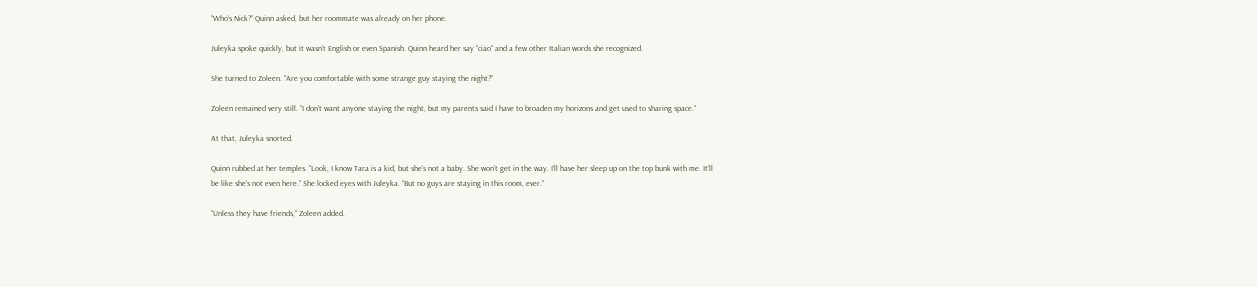“Who’s Nick?” Quinn asked, but her roommate was already on her phone.

Juleyka spoke quickly, but it wasn’t English or even Spanish. Quinn heard her say “ciao” and a few other Italian words she recognized.

She turned to Zoleen. “Are you comfortable with some strange guy staying the night?”

Zoleen remained very still. “I don’t want anyone staying the night, but my parents said I have to broaden my horizons and get used to sharing space.”

At that, Juleyka snorted.

Quinn rubbed at her temples. “Look, I know Tara is a kid, but she’s not a baby. She won’t get in the way. I’ll have her sleep up on the top bunk with me. It’ll be like she’s not even here.” She locked eyes with Juleyka. “But no guys are staying in this room, ever.”

“Unless they have friends,” Zoleen added.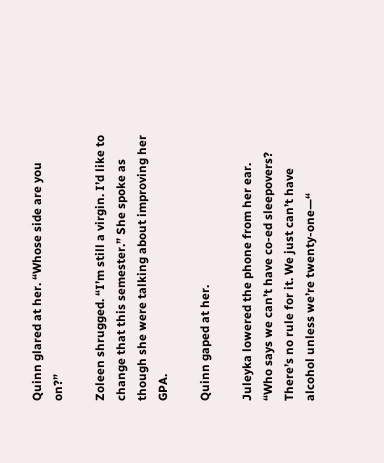Quinn glared at her. “Whose side are you on?”

Zoleen shrugged. “I’m still a virgin. I’d like to change that this semester.” She spoke as though she were talking about improving her GPA.

Quinn gaped at her.

Juleyka lowered the phone from her ear. “Who says we can’t have co-ed sleepovers? There’s no rule for it. We just can’t have alcohol unless we’re twenty-one—“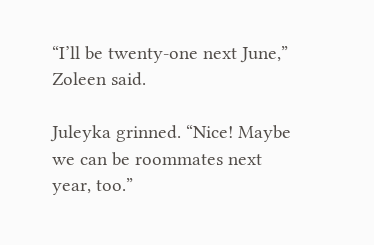“I’ll be twenty-one next June,” Zoleen said.

Juleyka grinned. “Nice! Maybe we can be roommates next year, too.”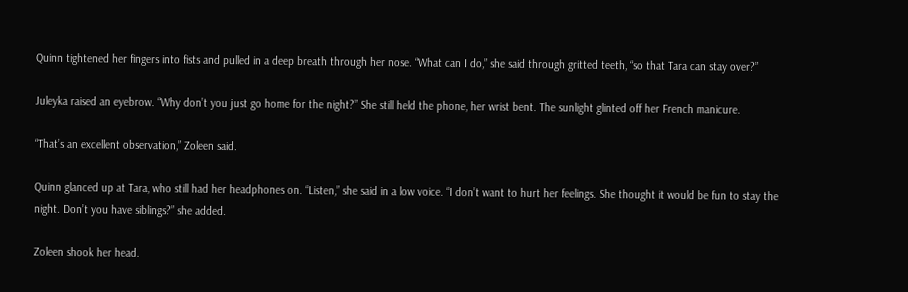Quinn tightened her fingers into fists and pulled in a deep breath through her nose. “What can I do,” she said through gritted teeth, “so that Tara can stay over?”

Juleyka raised an eyebrow. “Why don’t you just go home for the night?” She still held the phone, her wrist bent. The sunlight glinted off her French manicure.

“That’s an excellent observation,” Zoleen said.

Quinn glanced up at Tara, who still had her headphones on. “Listen,” she said in a low voice. “I don’t want to hurt her feelings. She thought it would be fun to stay the night. Don’t you have siblings?” she added.

Zoleen shook her head.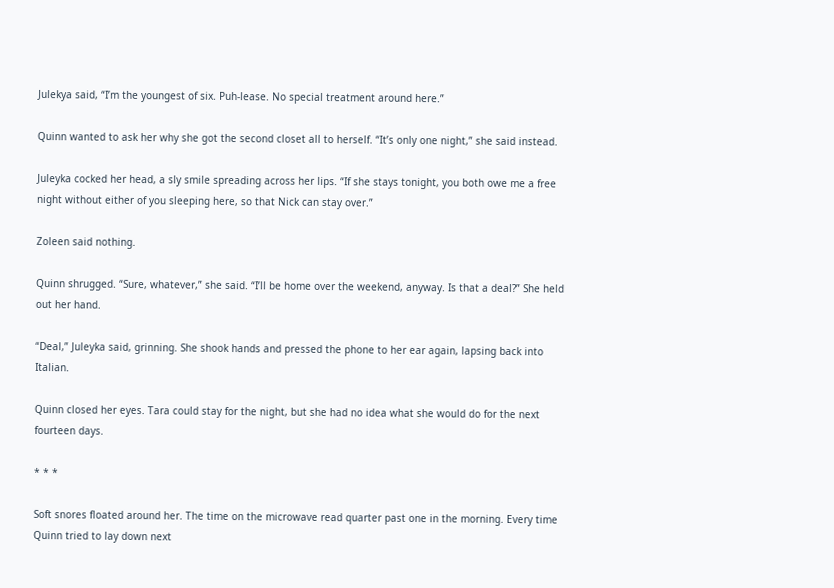Julekya said, “I’m the youngest of six. Puh-lease. No special treatment around here.”

Quinn wanted to ask her why she got the second closet all to herself. “It’s only one night,” she said instead.

Juleyka cocked her head, a sly smile spreading across her lips. “If she stays tonight, you both owe me a free night without either of you sleeping here, so that Nick can stay over.”

Zoleen said nothing.

Quinn shrugged. “Sure, whatever,” she said. “I’ll be home over the weekend, anyway. Is that a deal?” She held out her hand.

“Deal,” Juleyka said, grinning. She shook hands and pressed the phone to her ear again, lapsing back into Italian.

Quinn closed her eyes. Tara could stay for the night, but she had no idea what she would do for the next fourteen days.

* * *

Soft snores floated around her. The time on the microwave read quarter past one in the morning. Every time Quinn tried to lay down next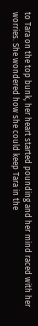to Tara on the top bunk, her heart started pounding and her mind raced with her worries. She wondered how she could keep Tara in the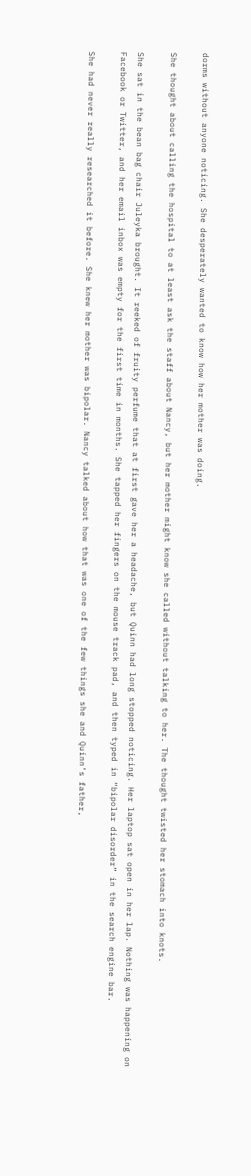dorms without anyone noticing. She desperately wanted to know how her mother was doing.

She thought about calling the hospital to at least ask the staff about Nancy, but her mother might know she called without talking to her. The thought twisted her stomach into knots.

She sat in the bean bag chair Juleyka brought. It reeked of fruity perfume that at first gave her a headache, but Quinn had long stopped noticing. Her laptop sat open in her lap. Nothing was happening on Facebook or Twitter, and her email inbox was empty for the first time in months. She tapped her fingers on the mouse track pad, and then typed in “bipolar disorder” in the search engine bar.

She had never really researched it before. She knew her mother was bipolar. Nancy talked about how that was one of the few things she and Quinn’s father,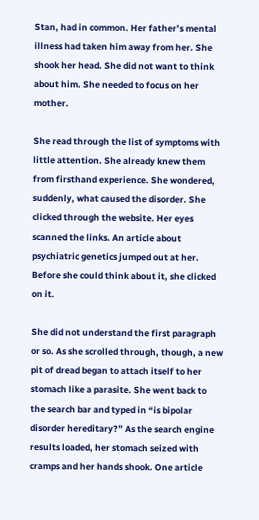Stan, had in common. Her father’s mental illness had taken him away from her. She shook her head. She did not want to think about him. She needed to focus on her mother.

She read through the list of symptoms with little attention. She already knew them from firsthand experience. She wondered, suddenly, what caused the disorder. She clicked through the website. Her eyes scanned the links. An article about psychiatric genetics jumped out at her. Before she could think about it, she clicked on it.

She did not understand the first paragraph or so. As she scrolled through, though, a new pit of dread began to attach itself to her stomach like a parasite. She went back to the search bar and typed in “is bipolar disorder hereditary?” As the search engine results loaded, her stomach seized with cramps and her hands shook. One article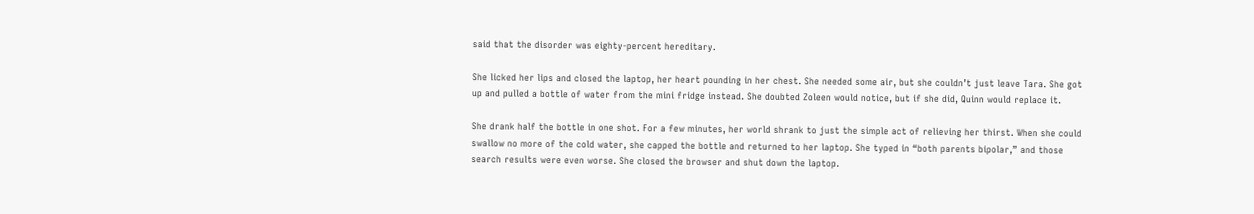said that the disorder was eighty-percent hereditary.

She licked her lips and closed the laptop, her heart pounding in her chest. She needed some air, but she couldn’t just leave Tara. She got up and pulled a bottle of water from the mini fridge instead. She doubted Zoleen would notice, but if she did, Quinn would replace it.

She drank half the bottle in one shot. For a few minutes, her world shrank to just the simple act of relieving her thirst. When she could swallow no more of the cold water, she capped the bottle and returned to her laptop. She typed in “both parents bipolar,” and those search results were even worse. She closed the browser and shut down the laptop.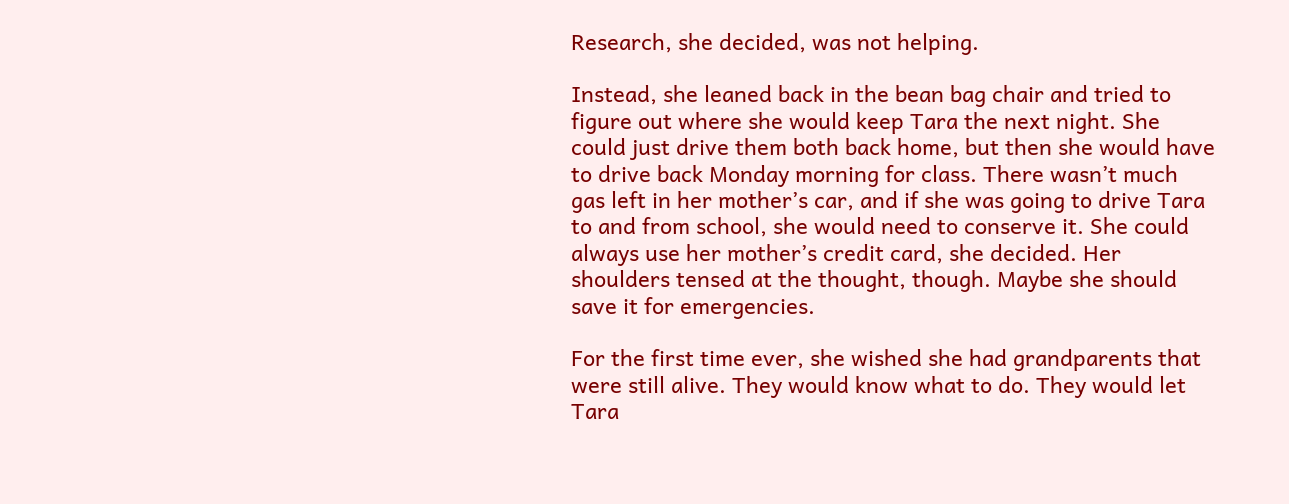Research, she decided, was not helping.

Instead, she leaned back in the bean bag chair and tried to figure out where she would keep Tara the next night. She could just drive them both back home, but then she would have to drive back Monday morning for class. There wasn’t much gas left in her mother’s car, and if she was going to drive Tara to and from school, she would need to conserve it. She could always use her mother’s credit card, she decided. Her shoulders tensed at the thought, though. Maybe she should save it for emergencies.

For the first time ever, she wished she had grandparents that were still alive. They would know what to do. They would let Tara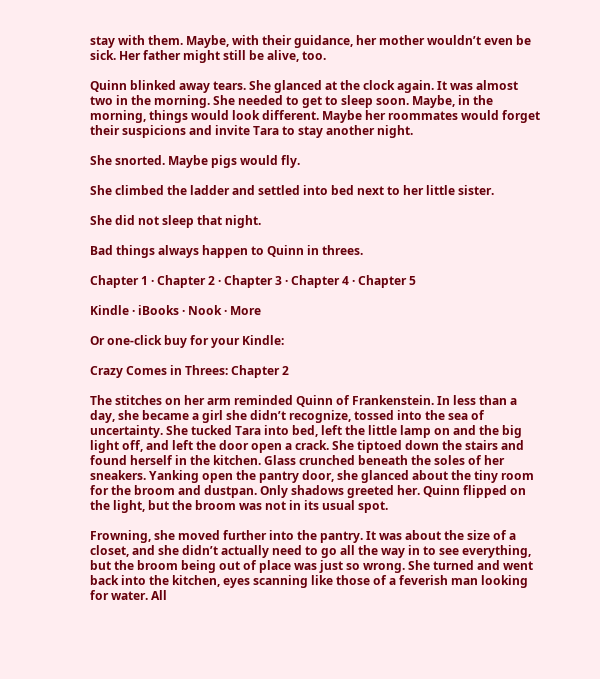stay with them. Maybe, with their guidance, her mother wouldn’t even be sick. Her father might still be alive, too.

Quinn blinked away tears. She glanced at the clock again. It was almost two in the morning. She needed to get to sleep soon. Maybe, in the morning, things would look different. Maybe her roommates would forget their suspicions and invite Tara to stay another night.

She snorted. Maybe pigs would fly.

She climbed the ladder and settled into bed next to her little sister.

She did not sleep that night.

Bad things always happen to Quinn in threes.

Chapter 1 · Chapter 2 · Chapter 3 · Chapter 4 · Chapter 5

Kindle · iBooks · Nook · More

Or one-click buy for your Kindle:

Crazy Comes in Threes: Chapter 2

The stitches on her arm reminded Quinn of Frankenstein. In less than a day, she became a girl she didn’t recognize, tossed into the sea of uncertainty. She tucked Tara into bed, left the little lamp on and the big light off, and left the door open a crack. She tiptoed down the stairs and found herself in the kitchen. Glass crunched beneath the soles of her sneakers. Yanking open the pantry door, she glanced about the tiny room for the broom and dustpan. Only shadows greeted her. Quinn flipped on the light, but the broom was not in its usual spot.

Frowning, she moved further into the pantry. It was about the size of a closet, and she didn’t actually need to go all the way in to see everything, but the broom being out of place was just so wrong. She turned and went back into the kitchen, eyes scanning like those of a feverish man looking for water. All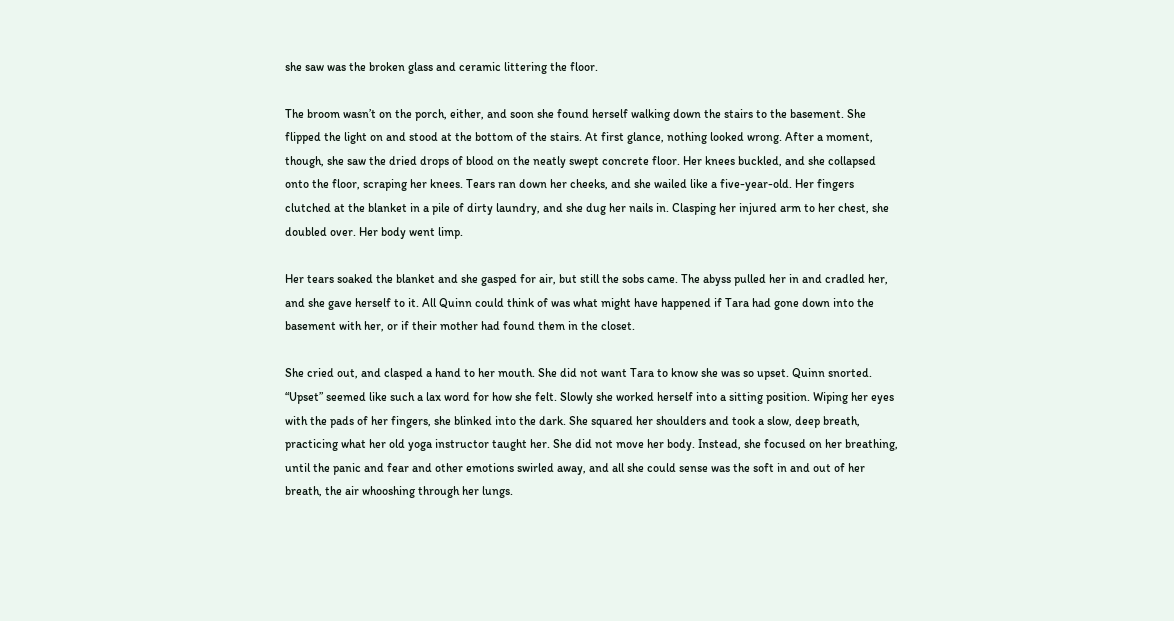she saw was the broken glass and ceramic littering the floor.

The broom wasn’t on the porch, either, and soon she found herself walking down the stairs to the basement. She flipped the light on and stood at the bottom of the stairs. At first glance, nothing looked wrong. After a moment, though, she saw the dried drops of blood on the neatly swept concrete floor. Her knees buckled, and she collapsed onto the floor, scraping her knees. Tears ran down her cheeks, and she wailed like a five-year-old. Her fingers clutched at the blanket in a pile of dirty laundry, and she dug her nails in. Clasping her injured arm to her chest, she doubled over. Her body went limp.

Her tears soaked the blanket and she gasped for air, but still the sobs came. The abyss pulled her in and cradled her, and she gave herself to it. All Quinn could think of was what might have happened if Tara had gone down into the basement with her, or if their mother had found them in the closet.

She cried out, and clasped a hand to her mouth. She did not want Tara to know she was so upset. Quinn snorted. “Upset” seemed like such a lax word for how she felt. Slowly she worked herself into a sitting position. Wiping her eyes with the pads of her fingers, she blinked into the dark. She squared her shoulders and took a slow, deep breath, practicing what her old yoga instructor taught her. She did not move her body. Instead, she focused on her breathing, until the panic and fear and other emotions swirled away, and all she could sense was the soft in and out of her breath, the air whooshing through her lungs.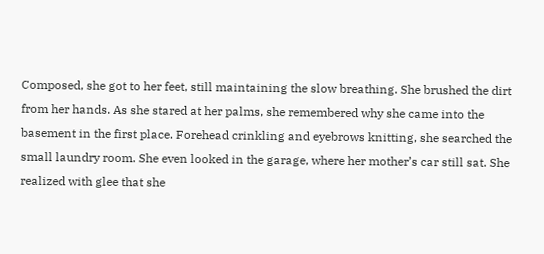Composed, she got to her feet, still maintaining the slow breathing. She brushed the dirt from her hands. As she stared at her palms, she remembered why she came into the basement in the first place. Forehead crinkling and eyebrows knitting, she searched the small laundry room. She even looked in the garage, where her mother’s car still sat. She realized with glee that she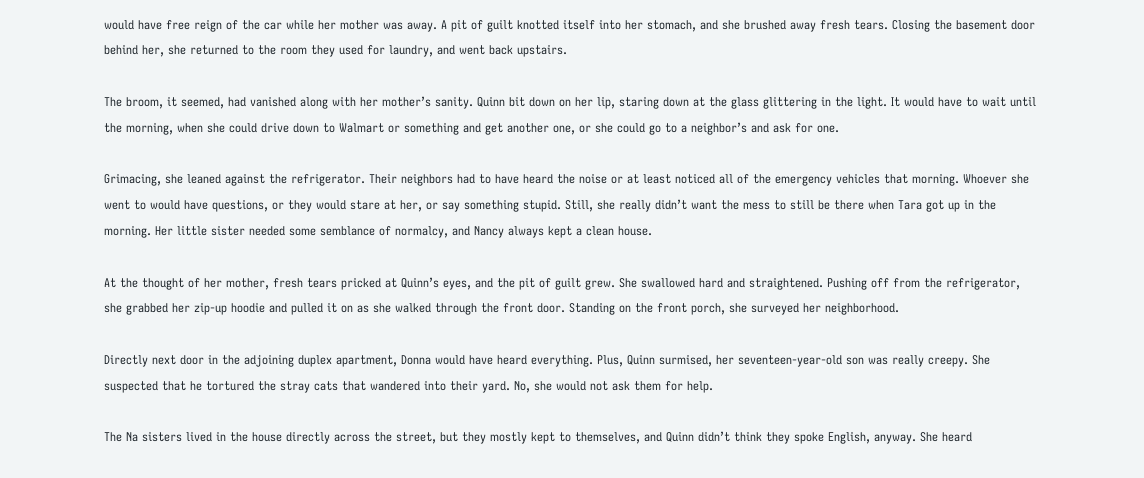would have free reign of the car while her mother was away. A pit of guilt knotted itself into her stomach, and she brushed away fresh tears. Closing the basement door behind her, she returned to the room they used for laundry, and went back upstairs.

The broom, it seemed, had vanished along with her mother’s sanity. Quinn bit down on her lip, staring down at the glass glittering in the light. It would have to wait until the morning, when she could drive down to Walmart or something and get another one, or she could go to a neighbor’s and ask for one.

Grimacing, she leaned against the refrigerator. Their neighbors had to have heard the noise or at least noticed all of the emergency vehicles that morning. Whoever she went to would have questions, or they would stare at her, or say something stupid. Still, she really didn’t want the mess to still be there when Tara got up in the morning. Her little sister needed some semblance of normalcy, and Nancy always kept a clean house.

At the thought of her mother, fresh tears pricked at Quinn’s eyes, and the pit of guilt grew. She swallowed hard and straightened. Pushing off from the refrigerator, she grabbed her zip-up hoodie and pulled it on as she walked through the front door. Standing on the front porch, she surveyed her neighborhood.

Directly next door in the adjoining duplex apartment, Donna would have heard everything. Plus, Quinn surmised, her seventeen-year-old son was really creepy. She suspected that he tortured the stray cats that wandered into their yard. No, she would not ask them for help.

The Na sisters lived in the house directly across the street, but they mostly kept to themselves, and Quinn didn’t think they spoke English, anyway. She heard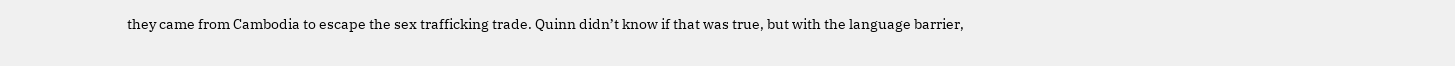they came from Cambodia to escape the sex trafficking trade. Quinn didn’t know if that was true, but with the language barrier,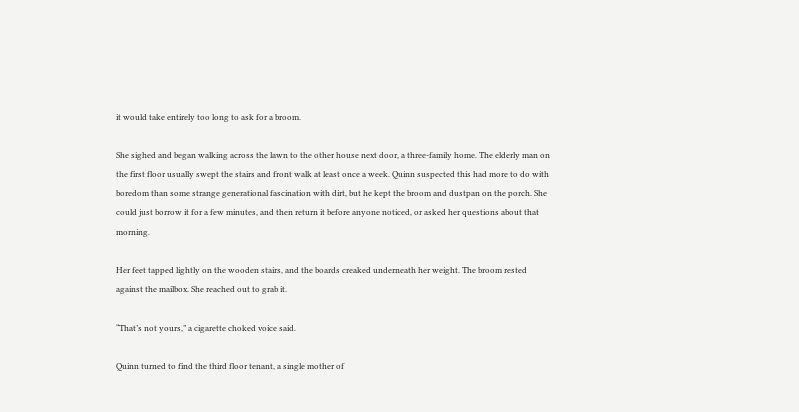it would take entirely too long to ask for a broom.

She sighed and began walking across the lawn to the other house next door, a three-family home. The elderly man on the first floor usually swept the stairs and front walk at least once a week. Quinn suspected this had more to do with boredom than some strange generational fascination with dirt, but he kept the broom and dustpan on the porch. She could just borrow it for a few minutes, and then return it before anyone noticed, or asked her questions about that morning.

Her feet tapped lightly on the wooden stairs, and the boards creaked underneath her weight. The broom rested against the mailbox. She reached out to grab it.

“That’s not yours,” a cigarette choked voice said.

Quinn turned to find the third floor tenant, a single mother of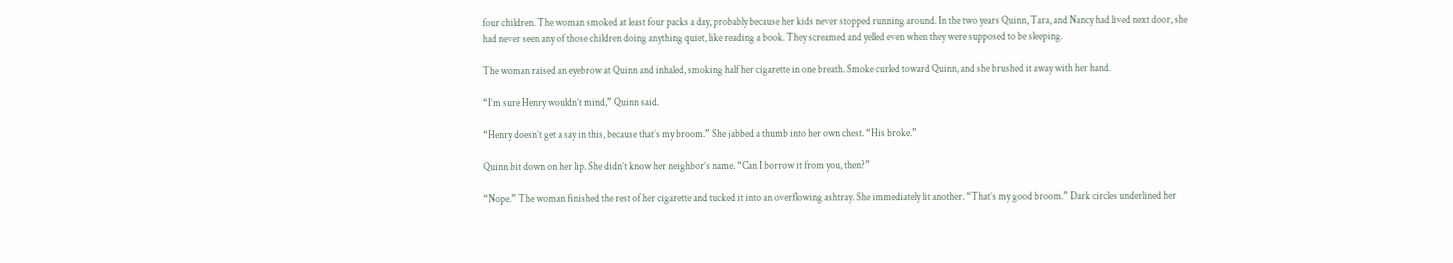four children. The woman smoked at least four packs a day, probably because her kids never stopped running around. In the two years Quinn, Tara, and Nancy had lived next door, she had never seen any of those children doing anything quiet, like reading a book. They screamed and yelled even when they were supposed to be sleeping.

The woman raised an eyebrow at Quinn and inhaled, smoking half her cigarette in one breath. Smoke curled toward Quinn, and she brushed it away with her hand.

“I’m sure Henry wouldn’t mind,” Quinn said.

“Henry doesn’t get a say in this, because that’s my broom.” She jabbed a thumb into her own chest. “His broke.”

Quinn bit down on her lip. She didn’t know her neighbor’s name. “Can I borrow it from you, then?”

“Nope.” The woman finished the rest of her cigarette and tucked it into an overflowing ashtray. She immediately lit another. “That’s my good broom.” Dark circles underlined her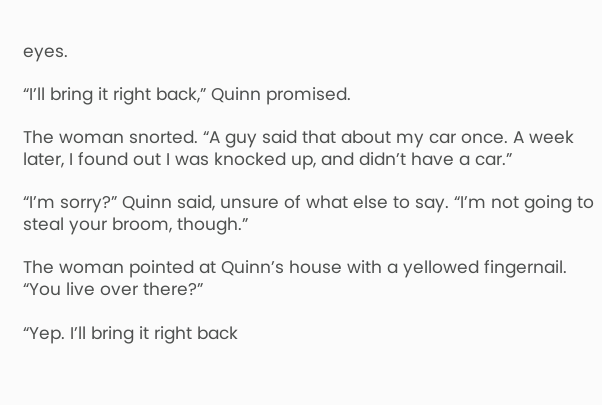eyes.

“I’ll bring it right back,” Quinn promised.

The woman snorted. “A guy said that about my car once. A week later, I found out I was knocked up, and didn’t have a car.”

“I’m sorry?” Quinn said, unsure of what else to say. “I’m not going to steal your broom, though.”

The woman pointed at Quinn’s house with a yellowed fingernail. “You live over there?”

“Yep. I’ll bring it right back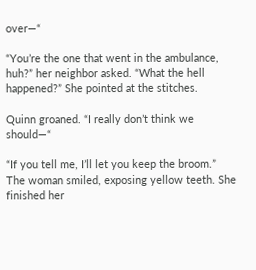over—“

“You’re the one that went in the ambulance, huh?” her neighbor asked. “What the hell happened?” She pointed at the stitches.

Quinn groaned. “I really don’t think we should—“

“If you tell me, I’ll let you keep the broom.” The woman smiled, exposing yellow teeth. She finished her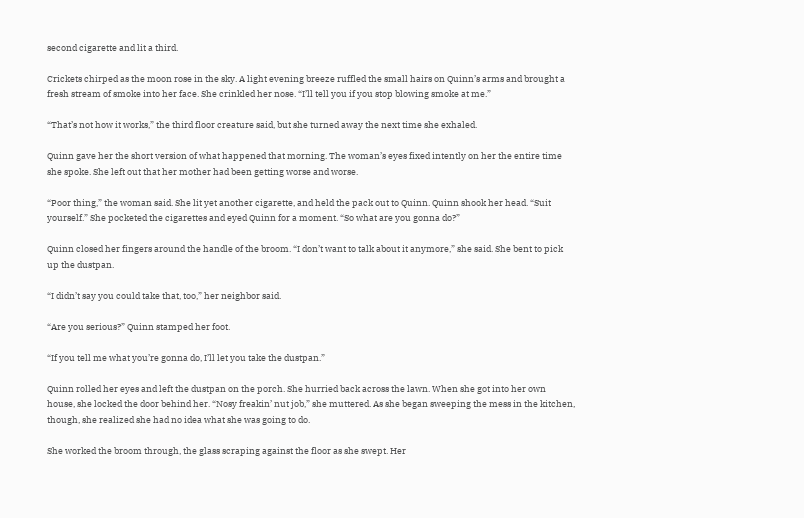second cigarette and lit a third.

Crickets chirped as the moon rose in the sky. A light evening breeze ruffled the small hairs on Quinn’s arms and brought a fresh stream of smoke into her face. She crinkled her nose. “I’ll tell you if you stop blowing smoke at me.”

“That’s not how it works,” the third floor creature said, but she turned away the next time she exhaled.

Quinn gave her the short version of what happened that morning. The woman’s eyes fixed intently on her the entire time she spoke. She left out that her mother had been getting worse and worse.

“Poor thing,” the woman said. She lit yet another cigarette, and held the pack out to Quinn. Quinn shook her head. “Suit yourself.” She pocketed the cigarettes and eyed Quinn for a moment. “So what are you gonna do?”

Quinn closed her fingers around the handle of the broom. “I don’t want to talk about it anymore,” she said. She bent to pick up the dustpan.

“I didn’t say you could take that, too,” her neighbor said.

“Are you serious?” Quinn stamped her foot.

“If you tell me what you’re gonna do, I’ll let you take the dustpan.”

Quinn rolled her eyes and left the dustpan on the porch. She hurried back across the lawn. When she got into her own house, she locked the door behind her. “Nosy freakin’ nut job,” she muttered. As she began sweeping the mess in the kitchen, though, she realized she had no idea what she was going to do.

She worked the broom through, the glass scraping against the floor as she swept. Her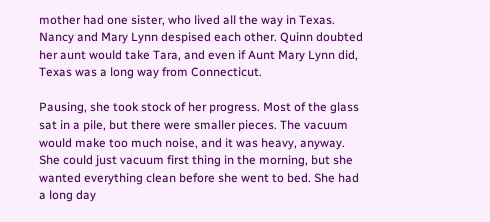mother had one sister, who lived all the way in Texas. Nancy and Mary Lynn despised each other. Quinn doubted her aunt would take Tara, and even if Aunt Mary Lynn did, Texas was a long way from Connecticut.

Pausing, she took stock of her progress. Most of the glass sat in a pile, but there were smaller pieces. The vacuum would make too much noise, and it was heavy, anyway. She could just vacuum first thing in the morning, but she wanted everything clean before she went to bed. She had a long day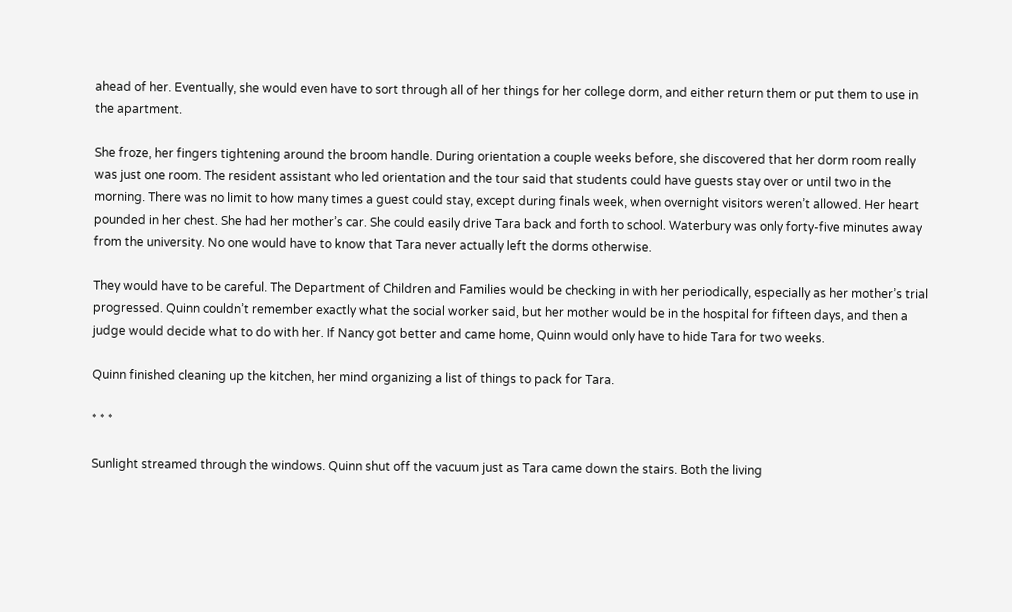ahead of her. Eventually, she would even have to sort through all of her things for her college dorm, and either return them or put them to use in the apartment.

She froze, her fingers tightening around the broom handle. During orientation a couple weeks before, she discovered that her dorm room really was just one room. The resident assistant who led orientation and the tour said that students could have guests stay over or until two in the morning. There was no limit to how many times a guest could stay, except during finals week, when overnight visitors weren’t allowed. Her heart pounded in her chest. She had her mother’s car. She could easily drive Tara back and forth to school. Waterbury was only forty-five minutes away from the university. No one would have to know that Tara never actually left the dorms otherwise.

They would have to be careful. The Department of Children and Families would be checking in with her periodically, especially as her mother’s trial progressed. Quinn couldn’t remember exactly what the social worker said, but her mother would be in the hospital for fifteen days, and then a judge would decide what to do with her. If Nancy got better and came home, Quinn would only have to hide Tara for two weeks.

Quinn finished cleaning up the kitchen, her mind organizing a list of things to pack for Tara.

* * *

Sunlight streamed through the windows. Quinn shut off the vacuum just as Tara came down the stairs. Both the living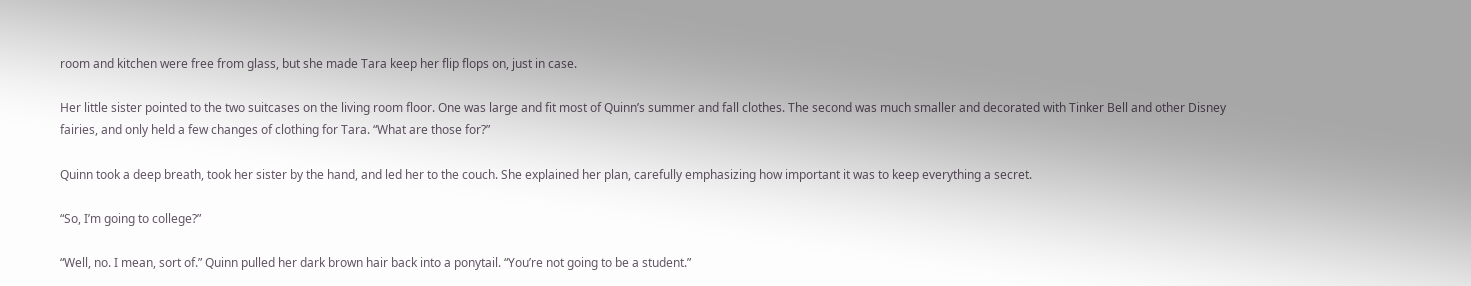room and kitchen were free from glass, but she made Tara keep her flip flops on, just in case.

Her little sister pointed to the two suitcases on the living room floor. One was large and fit most of Quinn’s summer and fall clothes. The second was much smaller and decorated with Tinker Bell and other Disney fairies, and only held a few changes of clothing for Tara. “What are those for?”

Quinn took a deep breath, took her sister by the hand, and led her to the couch. She explained her plan, carefully emphasizing how important it was to keep everything a secret.

“So, I’m going to college?”

“Well, no. I mean, sort of.” Quinn pulled her dark brown hair back into a ponytail. “You’re not going to be a student.”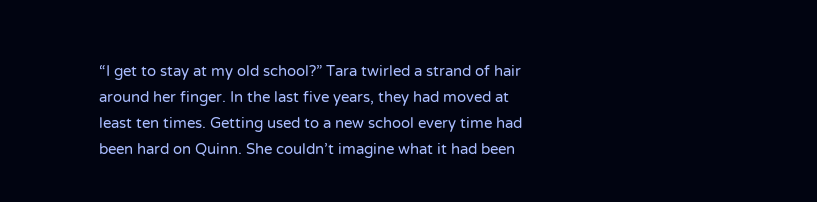“I get to stay at my old school?” Tara twirled a strand of hair around her finger. In the last five years, they had moved at least ten times. Getting used to a new school every time had been hard on Quinn. She couldn’t imagine what it had been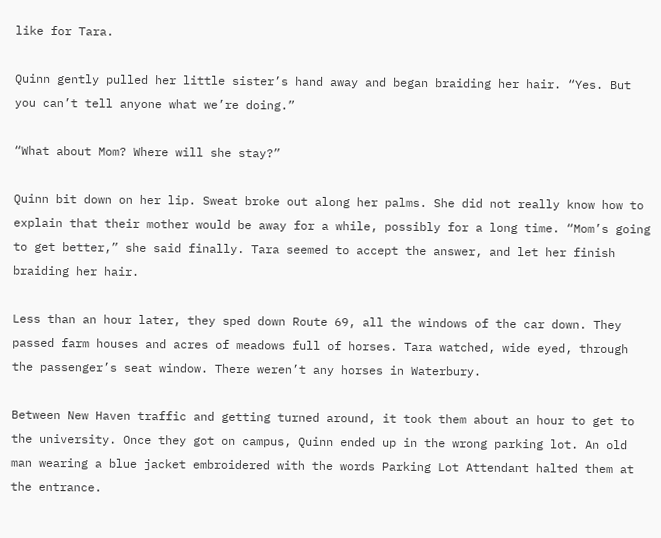like for Tara.

Quinn gently pulled her little sister’s hand away and began braiding her hair. “Yes. But you can’t tell anyone what we’re doing.”

“What about Mom? Where will she stay?”

Quinn bit down on her lip. Sweat broke out along her palms. She did not really know how to explain that their mother would be away for a while, possibly for a long time. “Mom’s going to get better,” she said finally. Tara seemed to accept the answer, and let her finish braiding her hair.

Less than an hour later, they sped down Route 69, all the windows of the car down. They passed farm houses and acres of meadows full of horses. Tara watched, wide eyed, through the passenger’s seat window. There weren’t any horses in Waterbury.

Between New Haven traffic and getting turned around, it took them about an hour to get to the university. Once they got on campus, Quinn ended up in the wrong parking lot. An old man wearing a blue jacket embroidered with the words Parking Lot Attendant halted them at the entrance.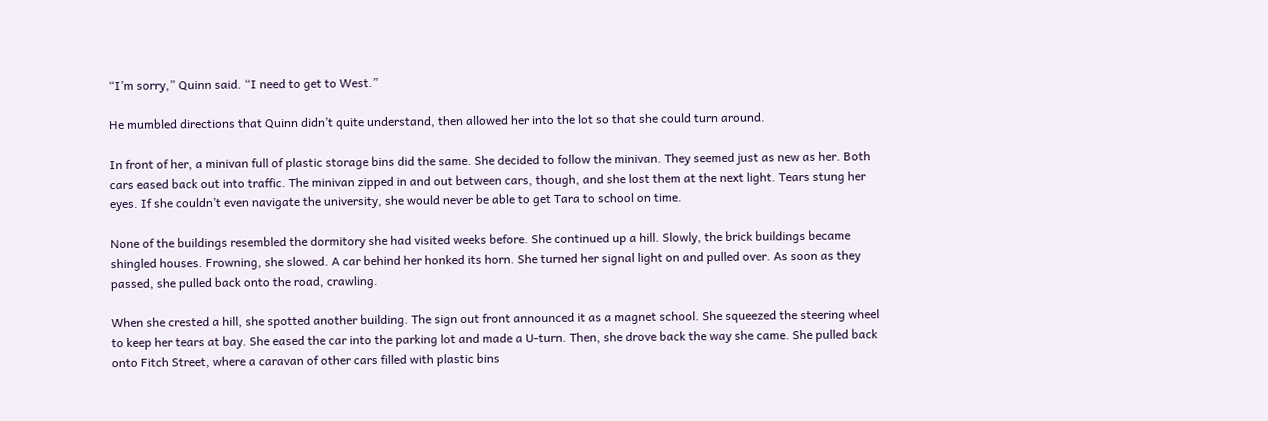“I’m sorry,” Quinn said. “I need to get to West.”

He mumbled directions that Quinn didn’t quite understand, then allowed her into the lot so that she could turn around.

In front of her, a minivan full of plastic storage bins did the same. She decided to follow the minivan. They seemed just as new as her. Both cars eased back out into traffic. The minivan zipped in and out between cars, though, and she lost them at the next light. Tears stung her eyes. If she couldn’t even navigate the university, she would never be able to get Tara to school on time.

None of the buildings resembled the dormitory she had visited weeks before. She continued up a hill. Slowly, the brick buildings became shingled houses. Frowning, she slowed. A car behind her honked its horn. She turned her signal light on and pulled over. As soon as they passed, she pulled back onto the road, crawling.

When she crested a hill, she spotted another building. The sign out front announced it as a magnet school. She squeezed the steering wheel to keep her tears at bay. She eased the car into the parking lot and made a U-turn. Then, she drove back the way she came. She pulled back onto Fitch Street, where a caravan of other cars filled with plastic bins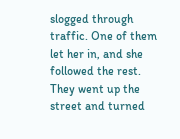slogged through traffic. One of them let her in, and she followed the rest. They went up the street and turned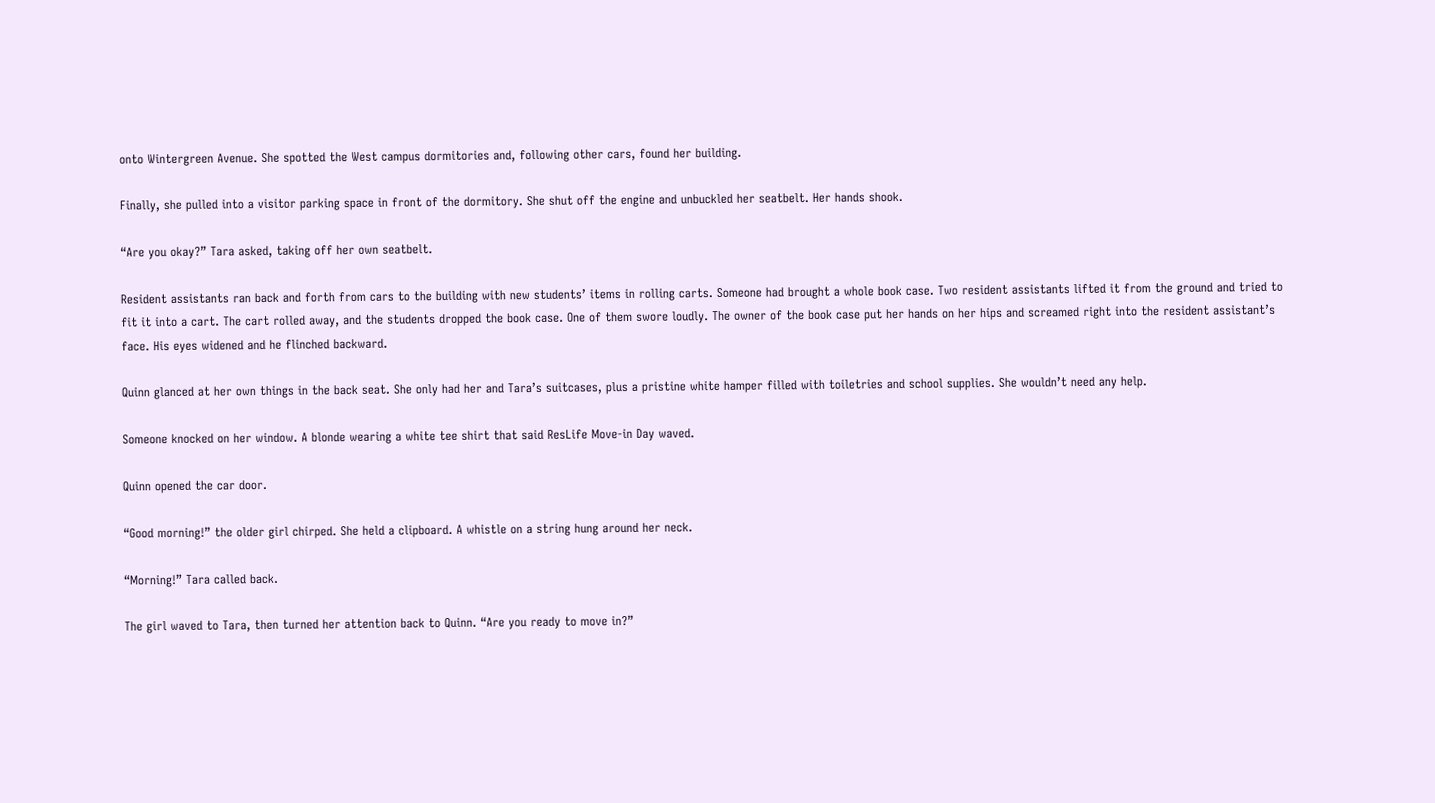onto Wintergreen Avenue. She spotted the West campus dormitories and, following other cars, found her building.

Finally, she pulled into a visitor parking space in front of the dormitory. She shut off the engine and unbuckled her seatbelt. Her hands shook.

“Are you okay?” Tara asked, taking off her own seatbelt.

Resident assistants ran back and forth from cars to the building with new students’ items in rolling carts. Someone had brought a whole book case. Two resident assistants lifted it from the ground and tried to fit it into a cart. The cart rolled away, and the students dropped the book case. One of them swore loudly. The owner of the book case put her hands on her hips and screamed right into the resident assistant’s face. His eyes widened and he flinched backward.

Quinn glanced at her own things in the back seat. She only had her and Tara’s suitcases, plus a pristine white hamper filled with toiletries and school supplies. She wouldn’t need any help.

Someone knocked on her window. A blonde wearing a white tee shirt that said ResLife Move-in Day waved.

Quinn opened the car door.

“Good morning!” the older girl chirped. She held a clipboard. A whistle on a string hung around her neck.

“Morning!” Tara called back.

The girl waved to Tara, then turned her attention back to Quinn. “Are you ready to move in?”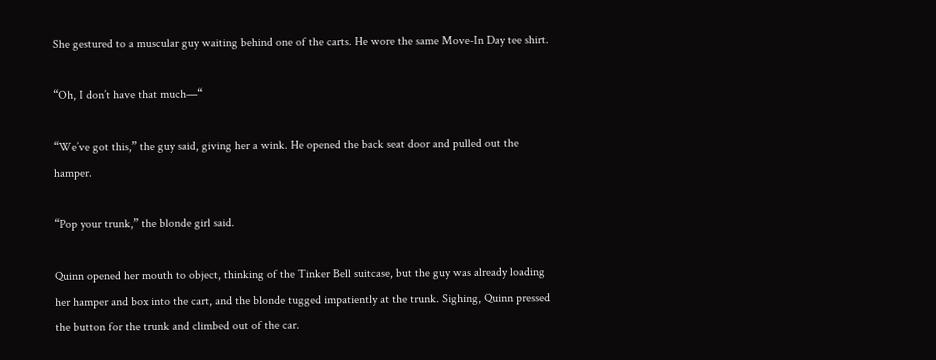She gestured to a muscular guy waiting behind one of the carts. He wore the same Move-In Day tee shirt.

“Oh, I don’t have that much—“

“We’ve got this,” the guy said, giving her a wink. He opened the back seat door and pulled out the hamper.

“Pop your trunk,” the blonde girl said.

Quinn opened her mouth to object, thinking of the Tinker Bell suitcase, but the guy was already loading her hamper and box into the cart, and the blonde tugged impatiently at the trunk. Sighing, Quinn pressed the button for the trunk and climbed out of the car.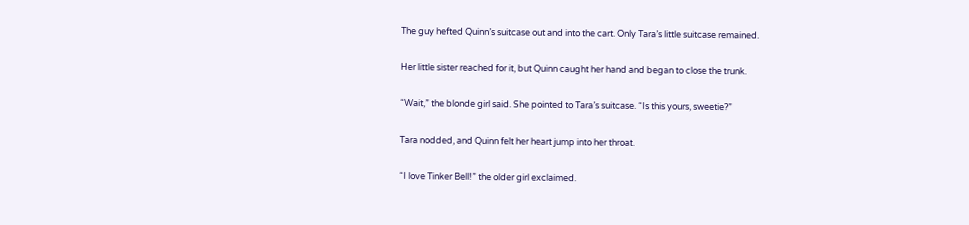The guy hefted Quinn’s suitcase out and into the cart. Only Tara’s little suitcase remained.

Her little sister reached for it, but Quinn caught her hand and began to close the trunk.

“Wait,” the blonde girl said. She pointed to Tara’s suitcase. “Is this yours, sweetie?”

Tara nodded, and Quinn felt her heart jump into her throat.

“I love Tinker Bell!” the older girl exclaimed.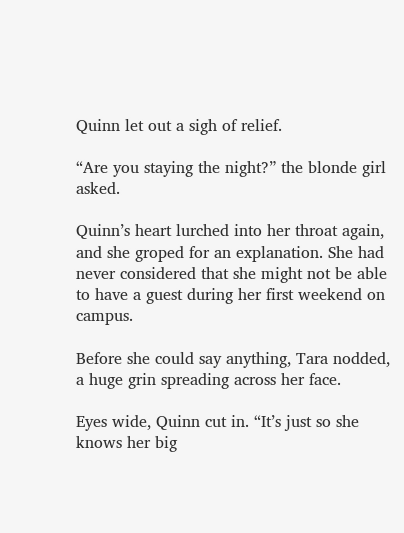Quinn let out a sigh of relief.

“Are you staying the night?” the blonde girl asked.

Quinn’s heart lurched into her throat again, and she groped for an explanation. She had never considered that she might not be able to have a guest during her first weekend on campus.

Before she could say anything, Tara nodded, a huge grin spreading across her face.

Eyes wide, Quinn cut in. “It’s just so she knows her big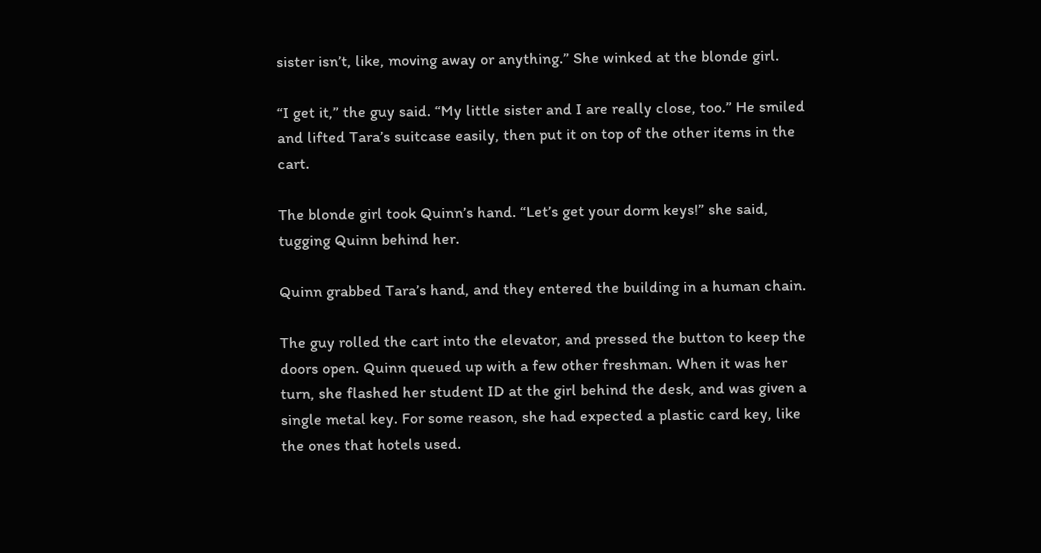sister isn’t, like, moving away or anything.” She winked at the blonde girl.

“I get it,” the guy said. “My little sister and I are really close, too.” He smiled and lifted Tara’s suitcase easily, then put it on top of the other items in the cart.

The blonde girl took Quinn’s hand. “Let’s get your dorm keys!” she said, tugging Quinn behind her.

Quinn grabbed Tara’s hand, and they entered the building in a human chain.

The guy rolled the cart into the elevator, and pressed the button to keep the doors open. Quinn queued up with a few other freshman. When it was her turn, she flashed her student ID at the girl behind the desk, and was given a single metal key. For some reason, she had expected a plastic card key, like the ones that hotels used.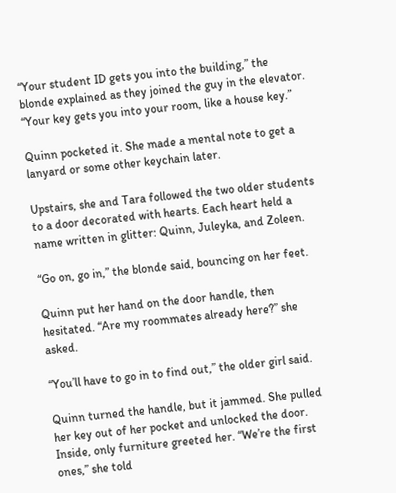“Your student ID gets you into the building,” the blonde explained as they joined the guy in the elevator. “Your key gets you into your room, like a house key.”

Quinn pocketed it. She made a mental note to get a lanyard or some other keychain later.

Upstairs, she and Tara followed the two older students to a door decorated with hearts. Each heart held a name written in glitter: Quinn, Juleyka, and Zoleen.

“Go on, go in,” the blonde said, bouncing on her feet.

Quinn put her hand on the door handle, then hesitated. “Are my roommates already here?” she asked.

“You’ll have to go in to find out,” the older girl said.

Quinn turned the handle, but it jammed. She pulled her key out of her pocket and unlocked the door. Inside, only furniture greeted her. “We’re the first ones,” she told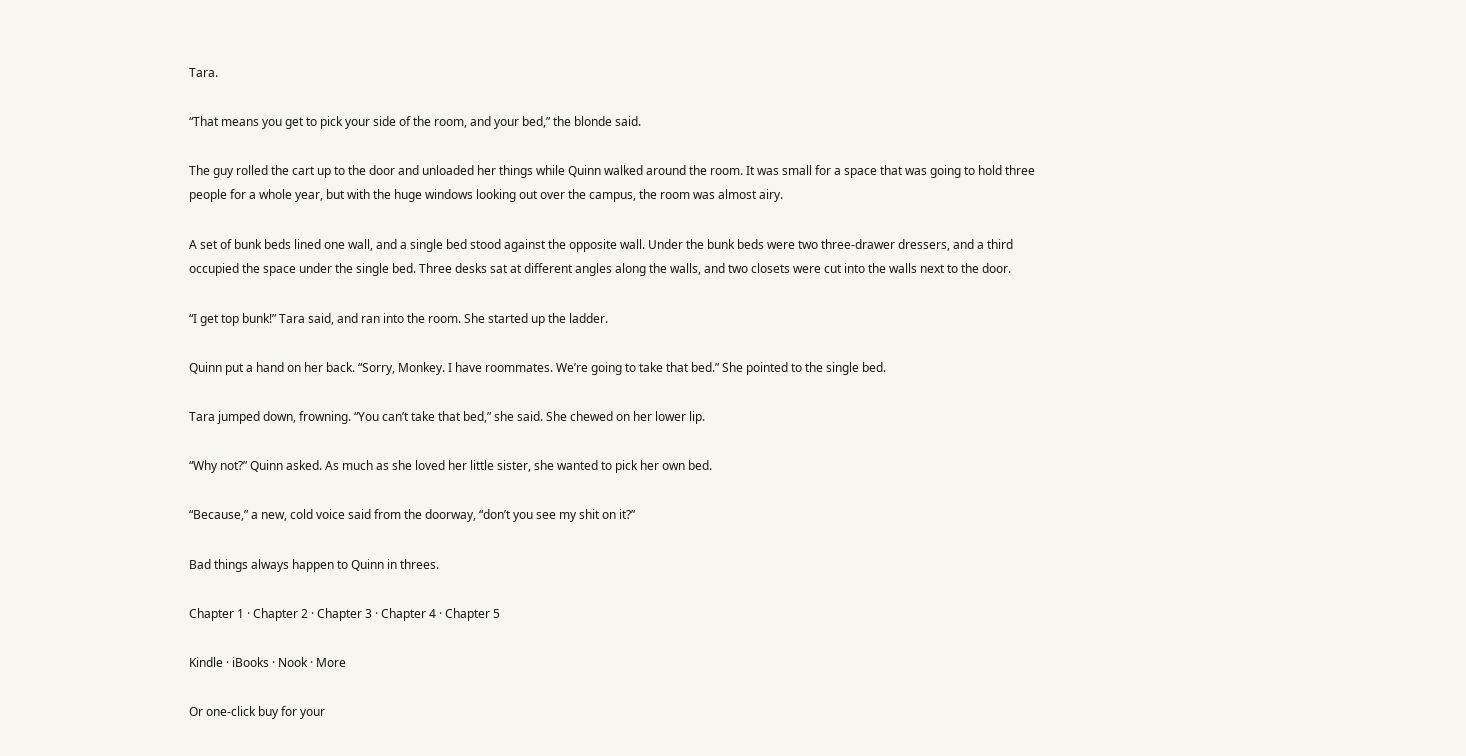Tara.

“That means you get to pick your side of the room, and your bed,” the blonde said.

The guy rolled the cart up to the door and unloaded her things while Quinn walked around the room. It was small for a space that was going to hold three people for a whole year, but with the huge windows looking out over the campus, the room was almost airy.

A set of bunk beds lined one wall, and a single bed stood against the opposite wall. Under the bunk beds were two three-drawer dressers, and a third occupied the space under the single bed. Three desks sat at different angles along the walls, and two closets were cut into the walls next to the door.

“I get top bunk!” Tara said, and ran into the room. She started up the ladder.

Quinn put a hand on her back. “Sorry, Monkey. I have roommates. We’re going to take that bed.” She pointed to the single bed.

Tara jumped down, frowning. “You can’t take that bed,” she said. She chewed on her lower lip.

“Why not?” Quinn asked. As much as she loved her little sister, she wanted to pick her own bed.

“Because,” a new, cold voice said from the doorway, “don’t you see my shit on it?”

Bad things always happen to Quinn in threes.

Chapter 1 · Chapter 2 · Chapter 3 · Chapter 4 · Chapter 5

Kindle · iBooks · Nook · More

Or one-click buy for your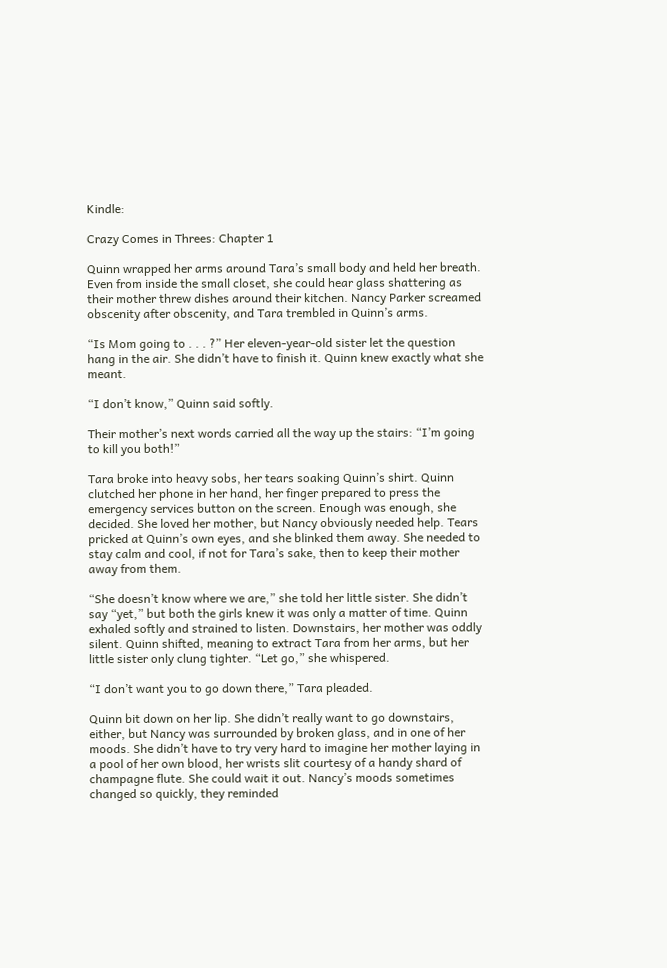Kindle:

Crazy Comes in Threes: Chapter 1

Quinn wrapped her arms around Tara’s small body and held her breath. Even from inside the small closet, she could hear glass shattering as their mother threw dishes around their kitchen. Nancy Parker screamed obscenity after obscenity, and Tara trembled in Quinn’s arms.

“Is Mom going to . . . ?” Her eleven-year-old sister let the question hang in the air. She didn’t have to finish it. Quinn knew exactly what she meant.

“I don’t know,” Quinn said softly.

Their mother’s next words carried all the way up the stairs: “I’m going to kill you both!”

Tara broke into heavy sobs, her tears soaking Quinn’s shirt. Quinn clutched her phone in her hand, her finger prepared to press the emergency services button on the screen. Enough was enough, she decided. She loved her mother, but Nancy obviously needed help. Tears pricked at Quinn’s own eyes, and she blinked them away. She needed to stay calm and cool, if not for Tara’s sake, then to keep their mother away from them.

“She doesn’t know where we are,” she told her little sister. She didn’t say “yet,” but both the girls knew it was only a matter of time. Quinn exhaled softly and strained to listen. Downstairs, her mother was oddly silent. Quinn shifted, meaning to extract Tara from her arms, but her little sister only clung tighter. “Let go,” she whispered.

“I don’t want you to go down there,” Tara pleaded.

Quinn bit down on her lip. She didn’t really want to go downstairs, either, but Nancy was surrounded by broken glass, and in one of her moods. She didn’t have to try very hard to imagine her mother laying in a pool of her own blood, her wrists slit courtesy of a handy shard of champagne flute. She could wait it out. Nancy’s moods sometimes changed so quickly, they reminded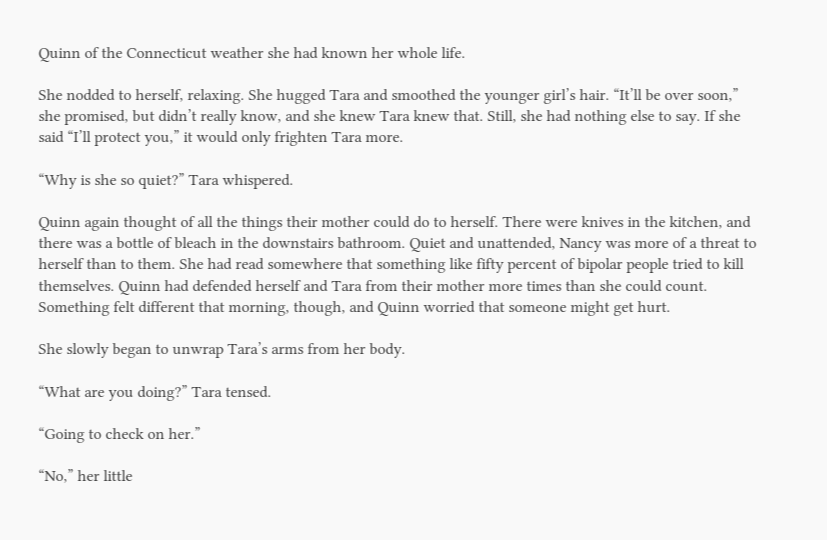Quinn of the Connecticut weather she had known her whole life.

She nodded to herself, relaxing. She hugged Tara and smoothed the younger girl’s hair. “It’ll be over soon,” she promised, but didn’t really know, and she knew Tara knew that. Still, she had nothing else to say. If she said “I’ll protect you,” it would only frighten Tara more.

“Why is she so quiet?” Tara whispered.

Quinn again thought of all the things their mother could do to herself. There were knives in the kitchen, and there was a bottle of bleach in the downstairs bathroom. Quiet and unattended, Nancy was more of a threat to herself than to them. She had read somewhere that something like fifty percent of bipolar people tried to kill themselves. Quinn had defended herself and Tara from their mother more times than she could count. Something felt different that morning, though, and Quinn worried that someone might get hurt.

She slowly began to unwrap Tara’s arms from her body.

“What are you doing?” Tara tensed.

“Going to check on her.”

“No,” her little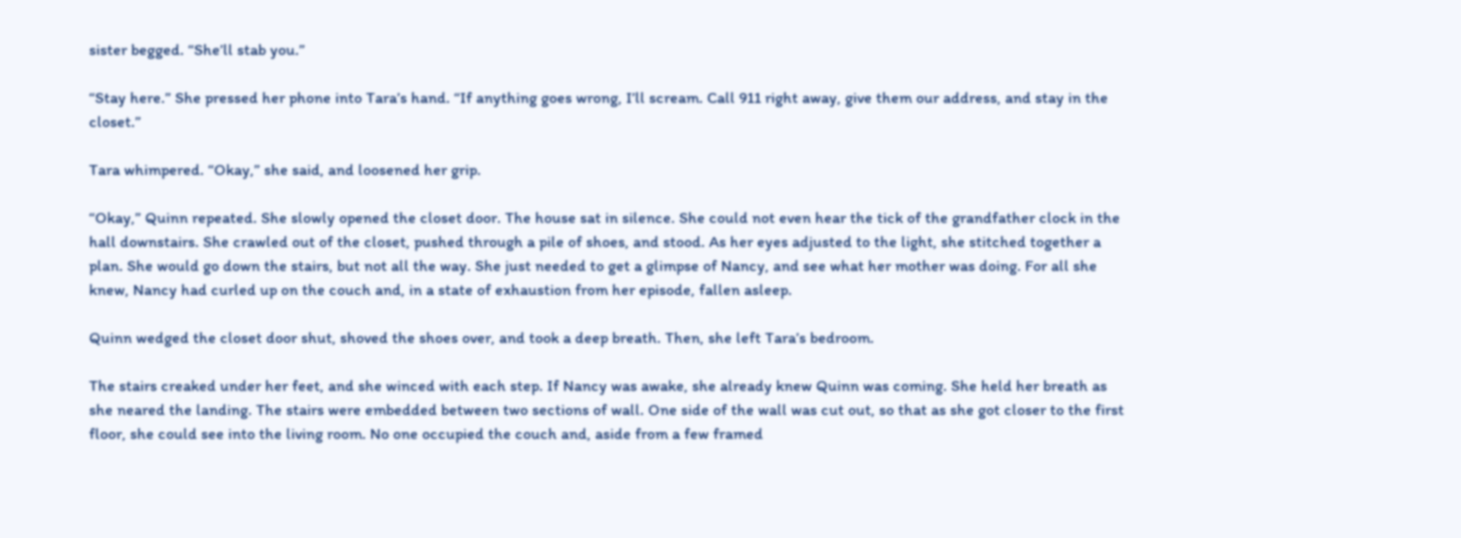sister begged. “She’ll stab you.”

“Stay here.” She pressed her phone into Tara’s hand. “If anything goes wrong, I’ll scream. Call 911 right away, give them our address, and stay in the closet.”

Tara whimpered. “Okay,” she said, and loosened her grip.

“Okay,” Quinn repeated. She slowly opened the closet door. The house sat in silence. She could not even hear the tick of the grandfather clock in the hall downstairs. She crawled out of the closet, pushed through a pile of shoes, and stood. As her eyes adjusted to the light, she stitched together a plan. She would go down the stairs, but not all the way. She just needed to get a glimpse of Nancy, and see what her mother was doing. For all she knew, Nancy had curled up on the couch and, in a state of exhaustion from her episode, fallen asleep.

Quinn wedged the closet door shut, shoved the shoes over, and took a deep breath. Then, she left Tara’s bedroom.

The stairs creaked under her feet, and she winced with each step. If Nancy was awake, she already knew Quinn was coming. She held her breath as she neared the landing. The stairs were embedded between two sections of wall. One side of the wall was cut out, so that as she got closer to the first floor, she could see into the living room. No one occupied the couch and, aside from a few framed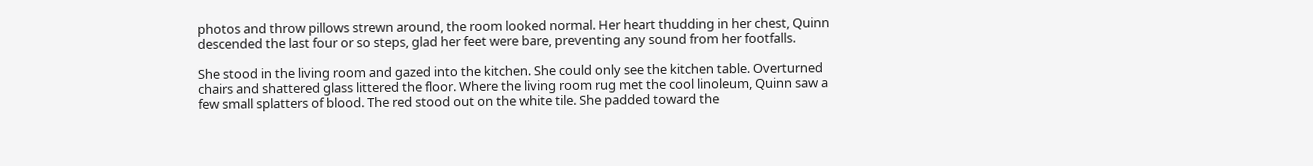photos and throw pillows strewn around, the room looked normal. Her heart thudding in her chest, Quinn descended the last four or so steps, glad her feet were bare, preventing any sound from her footfalls.

She stood in the living room and gazed into the kitchen. She could only see the kitchen table. Overturned chairs and shattered glass littered the floor. Where the living room rug met the cool linoleum, Quinn saw a few small splatters of blood. The red stood out on the white tile. She padded toward the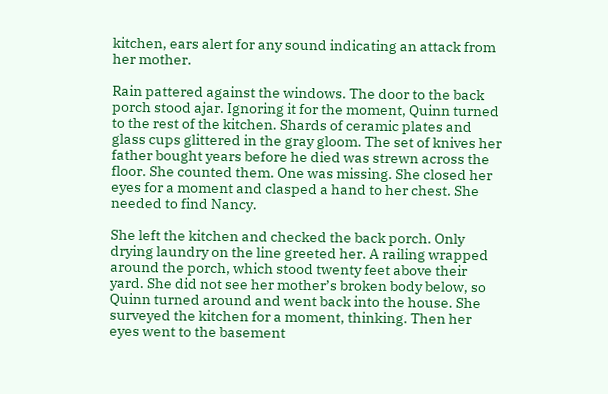kitchen, ears alert for any sound indicating an attack from her mother.

Rain pattered against the windows. The door to the back porch stood ajar. Ignoring it for the moment, Quinn turned to the rest of the kitchen. Shards of ceramic plates and glass cups glittered in the gray gloom. The set of knives her father bought years before he died was strewn across the floor. She counted them. One was missing. She closed her eyes for a moment and clasped a hand to her chest. She needed to find Nancy.

She left the kitchen and checked the back porch. Only drying laundry on the line greeted her. A railing wrapped around the porch, which stood twenty feet above their yard. She did not see her mother’s broken body below, so Quinn turned around and went back into the house. She surveyed the kitchen for a moment, thinking. Then her eyes went to the basement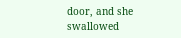door, and she swallowed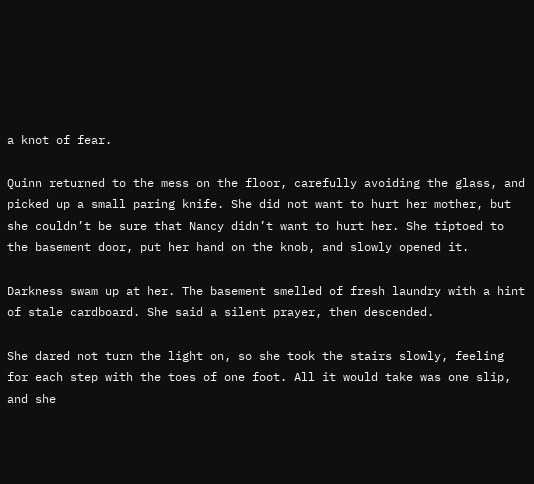a knot of fear.

Quinn returned to the mess on the floor, carefully avoiding the glass, and picked up a small paring knife. She did not want to hurt her mother, but she couldn’t be sure that Nancy didn’t want to hurt her. She tiptoed to the basement door, put her hand on the knob, and slowly opened it.

Darkness swam up at her. The basement smelled of fresh laundry with a hint of stale cardboard. She said a silent prayer, then descended.

She dared not turn the light on, so she took the stairs slowly, feeling for each step with the toes of one foot. All it would take was one slip, and she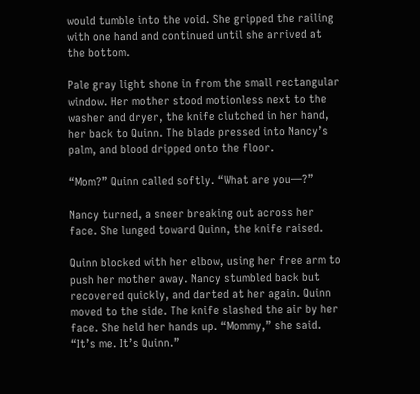would tumble into the void. She gripped the railing with one hand and continued until she arrived at the bottom.

Pale gray light shone in from the small rectangular window. Her mother stood motionless next to the washer and dryer, the knife clutched in her hand, her back to Quinn. The blade pressed into Nancy’s palm, and blood dripped onto the floor.

“Mom?” Quinn called softly. “What are you—?”

Nancy turned, a sneer breaking out across her face. She lunged toward Quinn, the knife raised.

Quinn blocked with her elbow, using her free arm to push her mother away. Nancy stumbled back but recovered quickly, and darted at her again. Quinn moved to the side. The knife slashed the air by her face. She held her hands up. “Mommy,” she said. “It’s me. It’s Quinn.”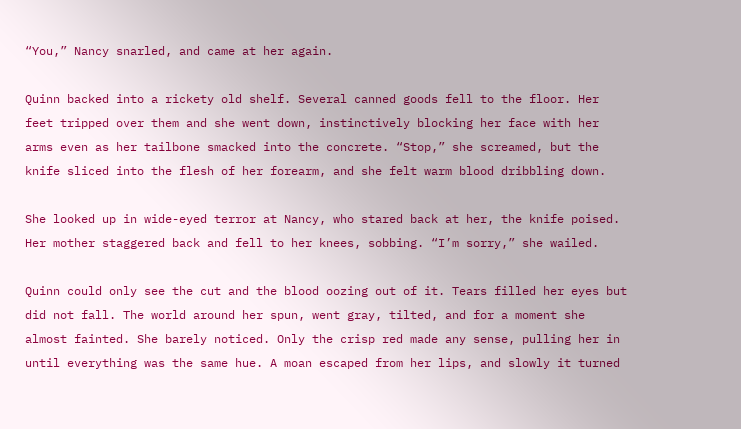“You,” Nancy snarled, and came at her again.

Quinn backed into a rickety old shelf. Several canned goods fell to the floor. Her feet tripped over them and she went down, instinctively blocking her face with her arms even as her tailbone smacked into the concrete. “Stop,” she screamed, but the knife sliced into the flesh of her forearm, and she felt warm blood dribbling down.

She looked up in wide-eyed terror at Nancy, who stared back at her, the knife poised. Her mother staggered back and fell to her knees, sobbing. “I’m sorry,” she wailed.

Quinn could only see the cut and the blood oozing out of it. Tears filled her eyes but did not fall. The world around her spun, went gray, tilted, and for a moment she almost fainted. She barely noticed. Only the crisp red made any sense, pulling her in until everything was the same hue. A moan escaped from her lips, and slowly it turned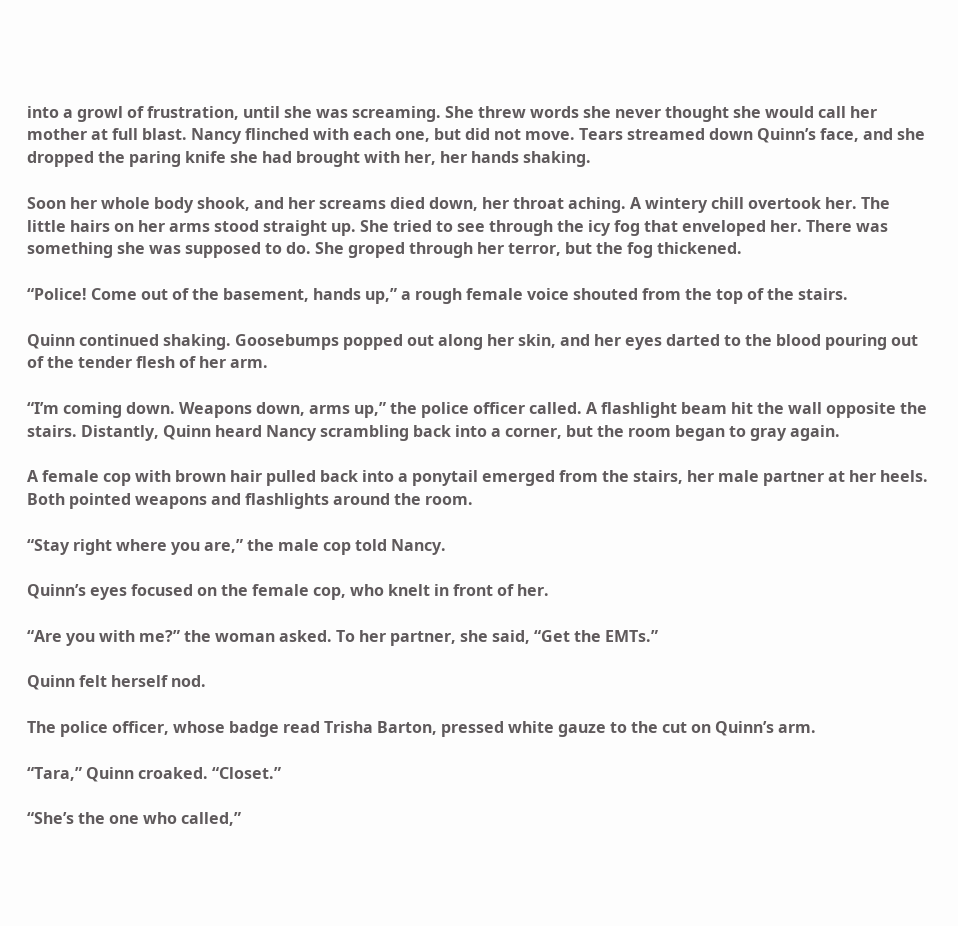into a growl of frustration, until she was screaming. She threw words she never thought she would call her mother at full blast. Nancy flinched with each one, but did not move. Tears streamed down Quinn’s face, and she dropped the paring knife she had brought with her, her hands shaking.

Soon her whole body shook, and her screams died down, her throat aching. A wintery chill overtook her. The little hairs on her arms stood straight up. She tried to see through the icy fog that enveloped her. There was something she was supposed to do. She groped through her terror, but the fog thickened.

“Police! Come out of the basement, hands up,” a rough female voice shouted from the top of the stairs.

Quinn continued shaking. Goosebumps popped out along her skin, and her eyes darted to the blood pouring out of the tender flesh of her arm.

“I’m coming down. Weapons down, arms up,” the police officer called. A flashlight beam hit the wall opposite the stairs. Distantly, Quinn heard Nancy scrambling back into a corner, but the room began to gray again.

A female cop with brown hair pulled back into a ponytail emerged from the stairs, her male partner at her heels. Both pointed weapons and flashlights around the room.

“Stay right where you are,” the male cop told Nancy.

Quinn’s eyes focused on the female cop, who knelt in front of her.

“Are you with me?” the woman asked. To her partner, she said, “Get the EMTs.”

Quinn felt herself nod.

The police officer, whose badge read Trisha Barton, pressed white gauze to the cut on Quinn’s arm.

“Tara,” Quinn croaked. “Closet.”

“She’s the one who called,”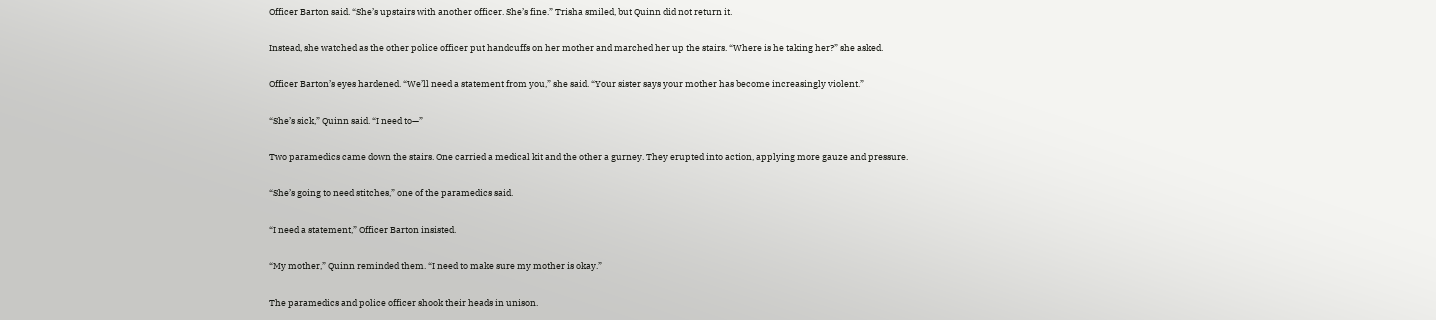Officer Barton said. “She’s upstairs with another officer. She’s fine.” Trisha smiled, but Quinn did not return it.

Instead, she watched as the other police officer put handcuffs on her mother and marched her up the stairs. “Where is he taking her?” she asked.

Officer Barton’s eyes hardened. “We’ll need a statement from you,” she said. “Your sister says your mother has become increasingly violent.”

“She’s sick,” Quinn said. “I need to—”

Two paramedics came down the stairs. One carried a medical kit and the other a gurney. They erupted into action, applying more gauze and pressure.

“She’s going to need stitches,” one of the paramedics said.

“I need a statement,” Officer Barton insisted.

“My mother,” Quinn reminded them. “I need to make sure my mother is okay.”

The paramedics and police officer shook their heads in unison.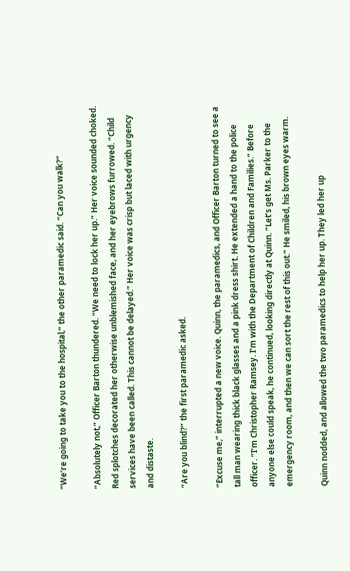“We’re going to take you to the hospital,” the other paramedic said. “Can you walk?”

“Absolutely not,” Officer Barton thundered. “We need to lock her up.” Her voice sounded choked. Red splotches decorated her otherwise unblemished face, and her eyebrows furrowed. “Child services have been called. This cannot be delayed.” Her voice was crisp but laced with urgency and distaste.

“Are you blind?” the first paramedic asked.

“Excuse me,” interrupted a new voice. Quinn, the paramedics, and Officer Barton turned to see a tall man wearing thick black glasses and a pink dress shirt. He extended a hand to the police officer. “I’m Christopher Ramsey. I’m with the Department of Children and Families.” Before anyone else could speak, he continued, looking directly at Quinn. “Let’s get Ms. Parker to the emergency room, and then we can sort the rest of this out.” He smiled, his brown eyes warm.

Quinn nodded, and allowed the two paramedics to help her up. They led her up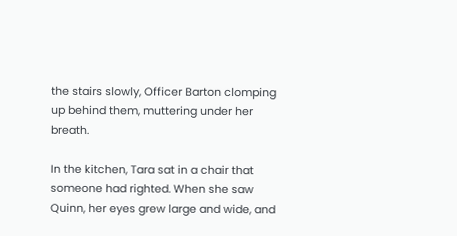the stairs slowly, Officer Barton clomping up behind them, muttering under her breath.

In the kitchen, Tara sat in a chair that someone had righted. When she saw Quinn, her eyes grew large and wide, and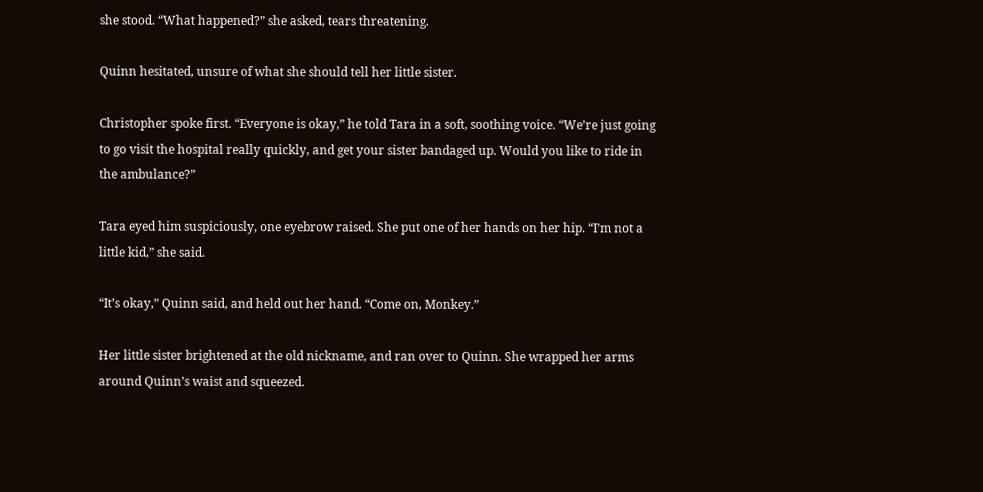she stood. “What happened?” she asked, tears threatening.

Quinn hesitated, unsure of what she should tell her little sister.

Christopher spoke first. “Everyone is okay,” he told Tara in a soft, soothing voice. “We’re just going to go visit the hospital really quickly, and get your sister bandaged up. Would you like to ride in the ambulance?”

Tara eyed him suspiciously, one eyebrow raised. She put one of her hands on her hip. “I’m not a little kid,” she said.

“It’s okay,” Quinn said, and held out her hand. “Come on, Monkey.”

Her little sister brightened at the old nickname, and ran over to Quinn. She wrapped her arms around Quinn’s waist and squeezed.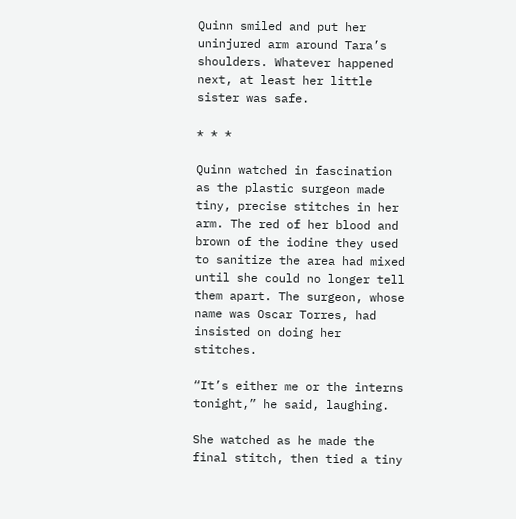Quinn smiled and put her uninjured arm around Tara’s shoulders. Whatever happened next, at least her little sister was safe.

* * *

Quinn watched in fascination as the plastic surgeon made tiny, precise stitches in her arm. The red of her blood and brown of the iodine they used to sanitize the area had mixed until she could no longer tell them apart. The surgeon, whose name was Oscar Torres, had insisted on doing her stitches.

“It’s either me or the interns tonight,” he said, laughing.

She watched as he made the final stitch, then tied a tiny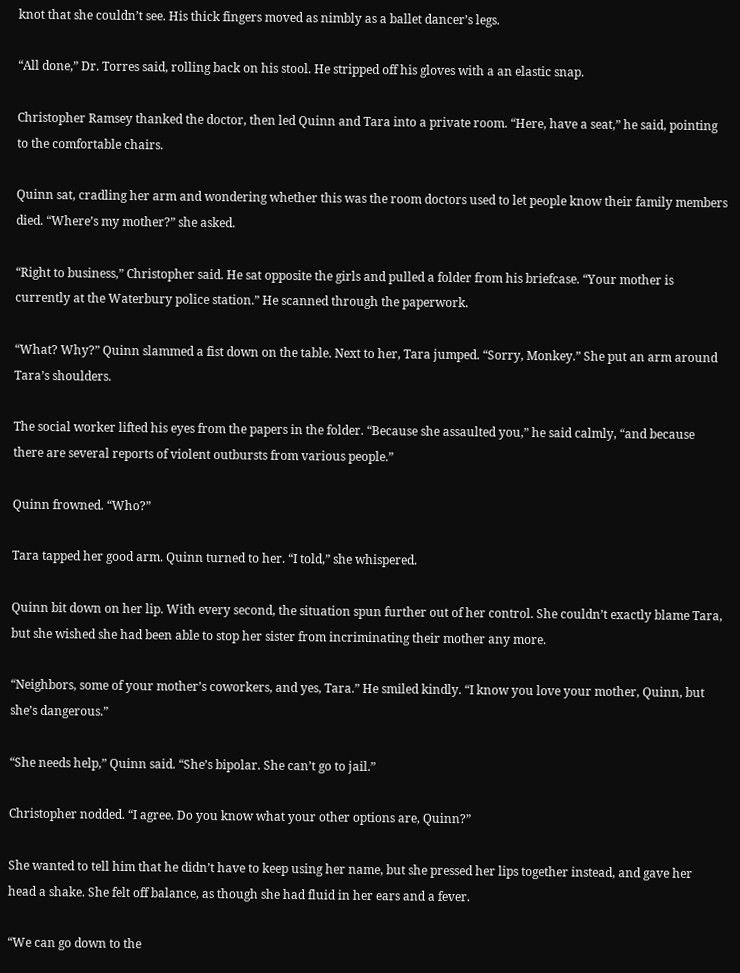knot that she couldn’t see. His thick fingers moved as nimbly as a ballet dancer’s legs.

“All done,” Dr. Torres said, rolling back on his stool. He stripped off his gloves with a an elastic snap.

Christopher Ramsey thanked the doctor, then led Quinn and Tara into a private room. “Here, have a seat,” he said, pointing to the comfortable chairs.

Quinn sat, cradling her arm and wondering whether this was the room doctors used to let people know their family members died. “Where’s my mother?” she asked.

“Right to business,” Christopher said. He sat opposite the girls and pulled a folder from his briefcase. “Your mother is currently at the Waterbury police station.” He scanned through the paperwork.

“What? Why?” Quinn slammed a fist down on the table. Next to her, Tara jumped. “Sorry, Monkey.” She put an arm around Tara’s shoulders.

The social worker lifted his eyes from the papers in the folder. “Because she assaulted you,” he said calmly, “and because there are several reports of violent outbursts from various people.”

Quinn frowned. “Who?”

Tara tapped her good arm. Quinn turned to her. “I told,” she whispered.

Quinn bit down on her lip. With every second, the situation spun further out of her control. She couldn’t exactly blame Tara, but she wished she had been able to stop her sister from incriminating their mother any more.

“Neighbors, some of your mother’s coworkers, and yes, Tara.” He smiled kindly. “I know you love your mother, Quinn, but she’s dangerous.”

“She needs help,” Quinn said. “She’s bipolar. She can’t go to jail.”

Christopher nodded. “I agree. Do you know what your other options are, Quinn?”

She wanted to tell him that he didn’t have to keep using her name, but she pressed her lips together instead, and gave her head a shake. She felt off balance, as though she had fluid in her ears and a fever.

“We can go down to the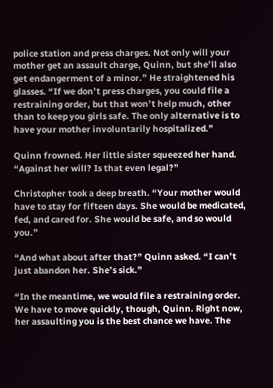police station and press charges. Not only will your mother get an assault charge, Quinn, but she’ll also get endangerment of a minor.” He straightened his glasses. “If we don’t press charges, you could file a restraining order, but that won’t help much, other than to keep you girls safe. The only alternative is to have your mother involuntarily hospitalized.”

Quinn frowned. Her little sister squeezed her hand. “Against her will? Is that even legal?”

Christopher took a deep breath. “Your mother would have to stay for fifteen days. She would be medicated, fed, and cared for. She would be safe, and so would you.”

“And what about after that?” Quinn asked. “I can’t just abandon her. She’s sick.”

“In the meantime, we would file a restraining order. We have to move quickly, though, Quinn. Right now, her assaulting you is the best chance we have. The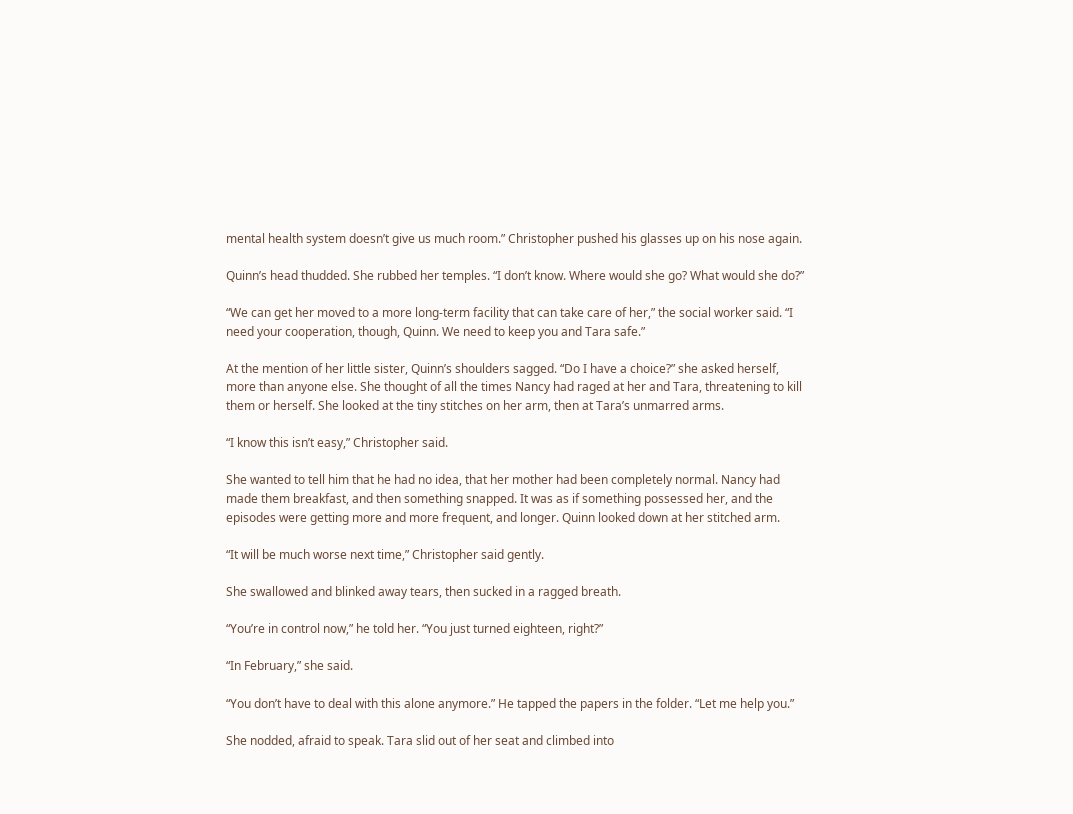mental health system doesn’t give us much room.” Christopher pushed his glasses up on his nose again.

Quinn’s head thudded. She rubbed her temples. “I don’t know. Where would she go? What would she do?”

“We can get her moved to a more long-term facility that can take care of her,” the social worker said. “I need your cooperation, though, Quinn. We need to keep you and Tara safe.”

At the mention of her little sister, Quinn’s shoulders sagged. “Do I have a choice?” she asked herself, more than anyone else. She thought of all the times Nancy had raged at her and Tara, threatening to kill them or herself. She looked at the tiny stitches on her arm, then at Tara’s unmarred arms.

“I know this isn’t easy,” Christopher said.

She wanted to tell him that he had no idea, that her mother had been completely normal. Nancy had made them breakfast, and then something snapped. It was as if something possessed her, and the episodes were getting more and more frequent, and longer. Quinn looked down at her stitched arm.

“It will be much worse next time,” Christopher said gently.

She swallowed and blinked away tears, then sucked in a ragged breath.

“You’re in control now,” he told her. “You just turned eighteen, right?”

“In February,” she said.

“You don’t have to deal with this alone anymore.” He tapped the papers in the folder. “Let me help you.”

She nodded, afraid to speak. Tara slid out of her seat and climbed into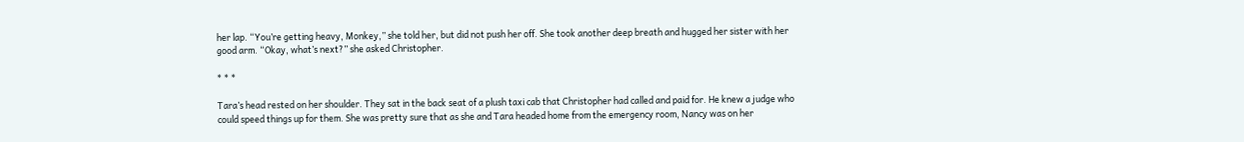her lap. “You’re getting heavy, Monkey,” she told her, but did not push her off. She took another deep breath and hugged her sister with her good arm. “Okay, what’s next?” she asked Christopher.

* * *

Tara’s head rested on her shoulder. They sat in the back seat of a plush taxi cab that Christopher had called and paid for. He knew a judge who could speed things up for them. She was pretty sure that as she and Tara headed home from the emergency room, Nancy was on her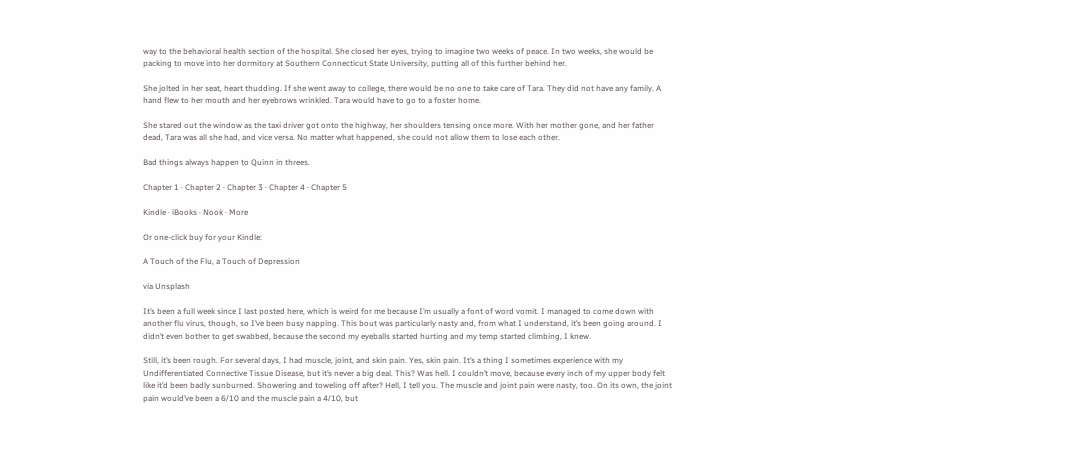way to the behavioral health section of the hospital. She closed her eyes, trying to imagine two weeks of peace. In two weeks, she would be packing to move into her dormitory at Southern Connecticut State University, putting all of this further behind her.

She jolted in her seat, heart thudding. If she went away to college, there would be no one to take care of Tara. They did not have any family. A hand flew to her mouth and her eyebrows wrinkled. Tara would have to go to a foster home.

She stared out the window as the taxi driver got onto the highway, her shoulders tensing once more. With her mother gone, and her father dead, Tara was all she had, and vice versa. No matter what happened, she could not allow them to lose each other.

Bad things always happen to Quinn in threes.

Chapter 1 · Chapter 2 · Chapter 3 · Chapter 4 · Chapter 5

Kindle · iBooks · Nook · More

Or one-click buy for your Kindle:

A Touch of the Flu, a Touch of Depression

via Unsplash

It’s been a full week since I last posted here, which is weird for me because I’m usually a font of word vomit. I managed to come down with another flu virus, though, so I’ve been busy napping. This bout was particularly nasty and, from what I understand, it’s been going around. I didn’t even bother to get swabbed, because the second my eyeballs started hurting and my temp started climbing, I knew.

Still, it’s been rough. For several days, I had muscle, joint, and skin pain. Yes, skin pain. It’s a thing I sometimes experience with my Undifferentiated Connective Tissue Disease, but it’s never a big deal. This? Was hell. I couldn’t move, because every inch of my upper body felt like it’d been badly sunburned. Showering and toweling off after? Hell, I tell you. The muscle and joint pain were nasty, too. On its own, the joint pain would’ve been a 6/10 and the muscle pain a 4/10, but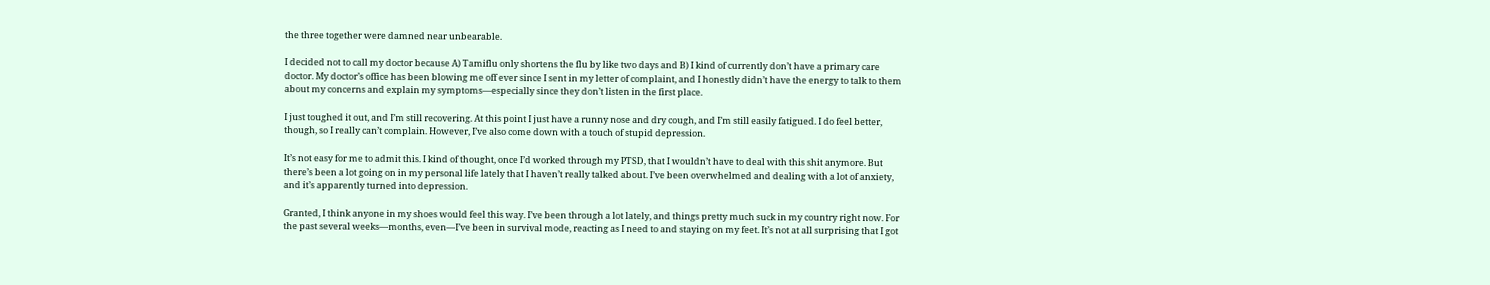the three together were damned near unbearable.

I decided not to call my doctor because A) Tamiflu only shortens the flu by like two days and B) I kind of currently don’t have a primary care doctor. My doctor’s office has been blowing me off ever since I sent in my letter of complaint, and I honestly didn’t have the energy to talk to them about my concerns and explain my symptoms—especially since they don’t listen in the first place.

I just toughed it out, and I’m still recovering. At this point I just have a runny nose and dry cough, and I’m still easily fatigued. I do feel better, though, so I really can’t complain. However, I’ve also come down with a touch of stupid depression.

It’s not easy for me to admit this. I kind of thought, once I’d worked through my PTSD, that I wouldn’t have to deal with this shit anymore. But there’s been a lot going on in my personal life lately that I haven’t really talked about. I’ve been overwhelmed and dealing with a lot of anxiety, and it’s apparently turned into depression.

Granted, I think anyone in my shoes would feel this way. I’ve been through a lot lately, and things pretty much suck in my country right now. For the past several weeks—months, even—I’ve been in survival mode, reacting as I need to and staying on my feet. It’s not at all surprising that I got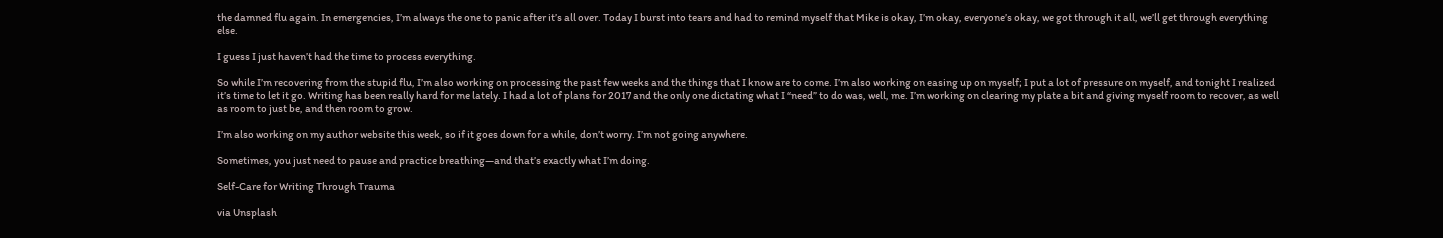the damned flu again. In emergencies, I’m always the one to panic after it’s all over. Today I burst into tears and had to remind myself that Mike is okay, I’m okay, everyone’s okay, we got through it all, we’ll get through everything else.

I guess I just haven’t had the time to process everything.

So while I’m recovering from the stupid flu, I’m also working on processing the past few weeks and the things that I know are to come. I’m also working on easing up on myself; I put a lot of pressure on myself, and tonight I realized it’s time to let it go. Writing has been really hard for me lately. I had a lot of plans for 2017 and the only one dictating what I “need” to do was, well, me. I’m working on clearing my plate a bit and giving myself room to recover, as well as room to just be, and then room to grow.

I’m also working on my author website this week, so if it goes down for a while, don’t worry. I’m not going anywhere.

Sometimes, you just need to pause and practice breathing—and that’s exactly what I’m doing.

Self-Care for Writing Through Trauma

via Unsplash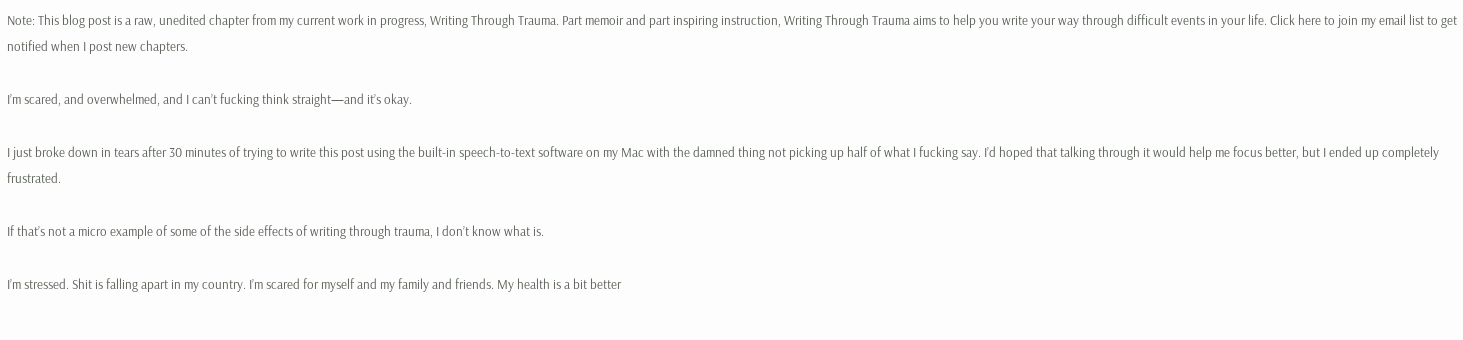Note: This blog post is a raw, unedited chapter from my current work in progress, Writing Through Trauma. Part memoir and part inspiring instruction, Writing Through Trauma aims to help you write your way through difficult events in your life. Click here to join my email list to get notified when I post new chapters.

I’m scared, and overwhelmed, and I can’t fucking think straight—and it’s okay.

I just broke down in tears after 30 minutes of trying to write this post using the built-in speech-to-text software on my Mac with the damned thing not picking up half of what I fucking say. I’d hoped that talking through it would help me focus better, but I ended up completely frustrated.

If that’s not a micro example of some of the side effects of writing through trauma, I don’t know what is.

I’m stressed. Shit is falling apart in my country. I’m scared for myself and my family and friends. My health is a bit better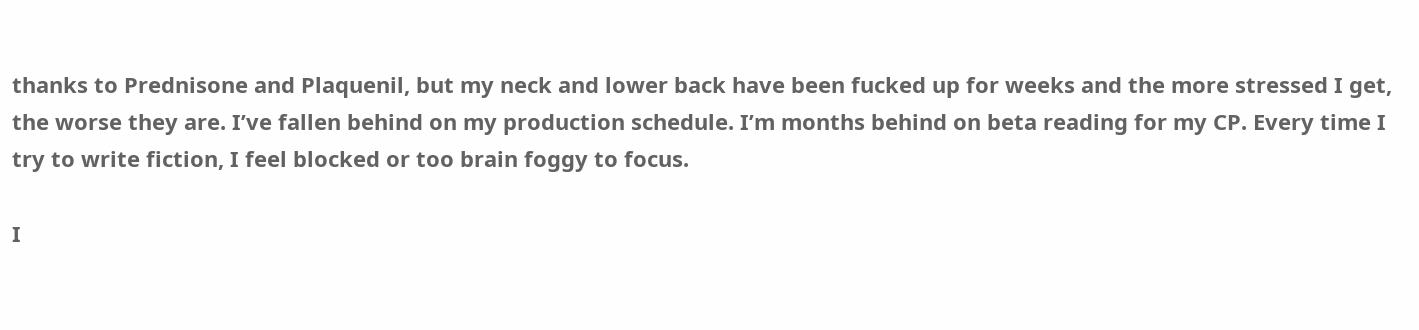thanks to Prednisone and Plaquenil, but my neck and lower back have been fucked up for weeks and the more stressed I get, the worse they are. I’ve fallen behind on my production schedule. I’m months behind on beta reading for my CP. Every time I try to write fiction, I feel blocked or too brain foggy to focus.

I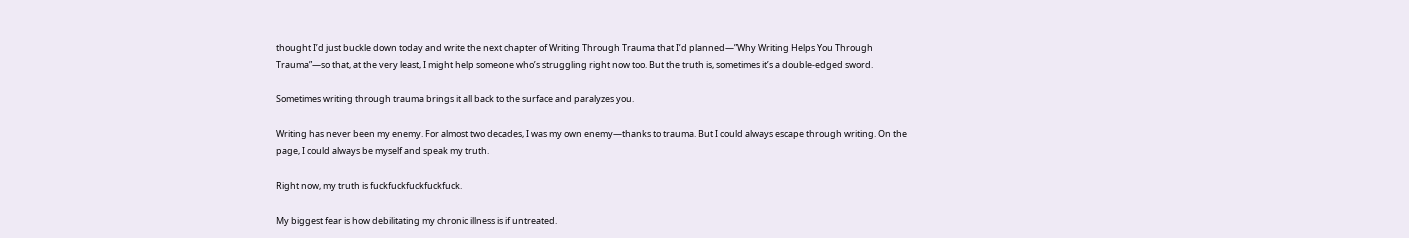thought I’d just buckle down today and write the next chapter of Writing Through Trauma that I’d planned—”Why Writing Helps You Through Trauma”—so that, at the very least, I might help someone who’s struggling right now too. But the truth is, sometimes it’s a double-edged sword.

Sometimes writing through trauma brings it all back to the surface and paralyzes you.

Writing has never been my enemy. For almost two decades, I was my own enemy—thanks to trauma. But I could always escape through writing. On the page, I could always be myself and speak my truth.

Right now, my truth is fuckfuckfuckfuckfuck.

My biggest fear is how debilitating my chronic illness is if untreated.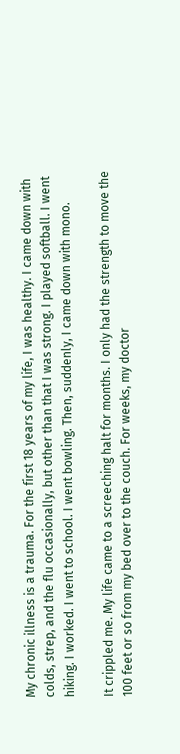My chronic illness is a trauma. For the first 18 years of my life, I was healthy. I came down with colds, strep, and the flu occasionally, but other than that I was strong. I played softball. I went hiking. I worked. I went to school. I went bowling. Then, suddenly, I came down with mono.

It crippled me. My life came to a screeching halt for months. I only had the strength to move the 100 feet or so from my bed over to the couch. For weeks, my doctor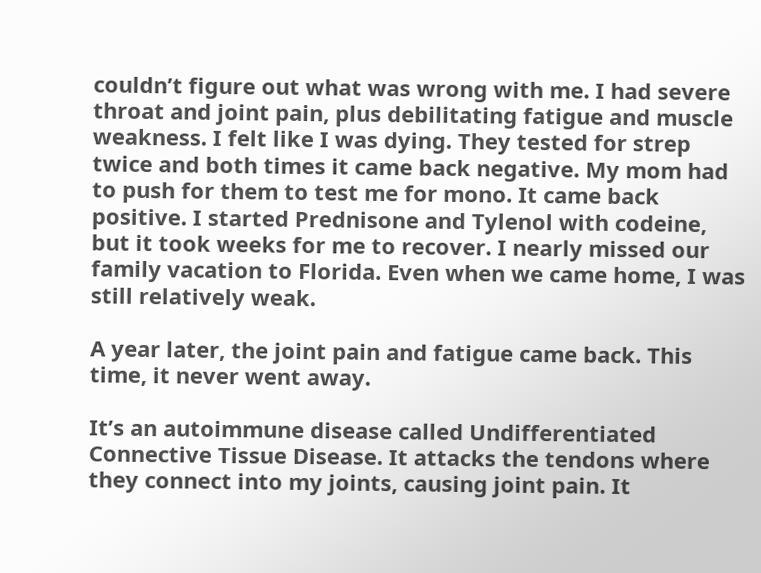couldn’t figure out what was wrong with me. I had severe throat and joint pain, plus debilitating fatigue and muscle weakness. I felt like I was dying. They tested for strep twice and both times it came back negative. My mom had to push for them to test me for mono. It came back positive. I started Prednisone and Tylenol with codeine, but it took weeks for me to recover. I nearly missed our family vacation to Florida. Even when we came home, I was still relatively weak.

A year later, the joint pain and fatigue came back. This time, it never went away.

It’s an autoimmune disease called Undifferentiated Connective Tissue Disease. It attacks the tendons where they connect into my joints, causing joint pain. It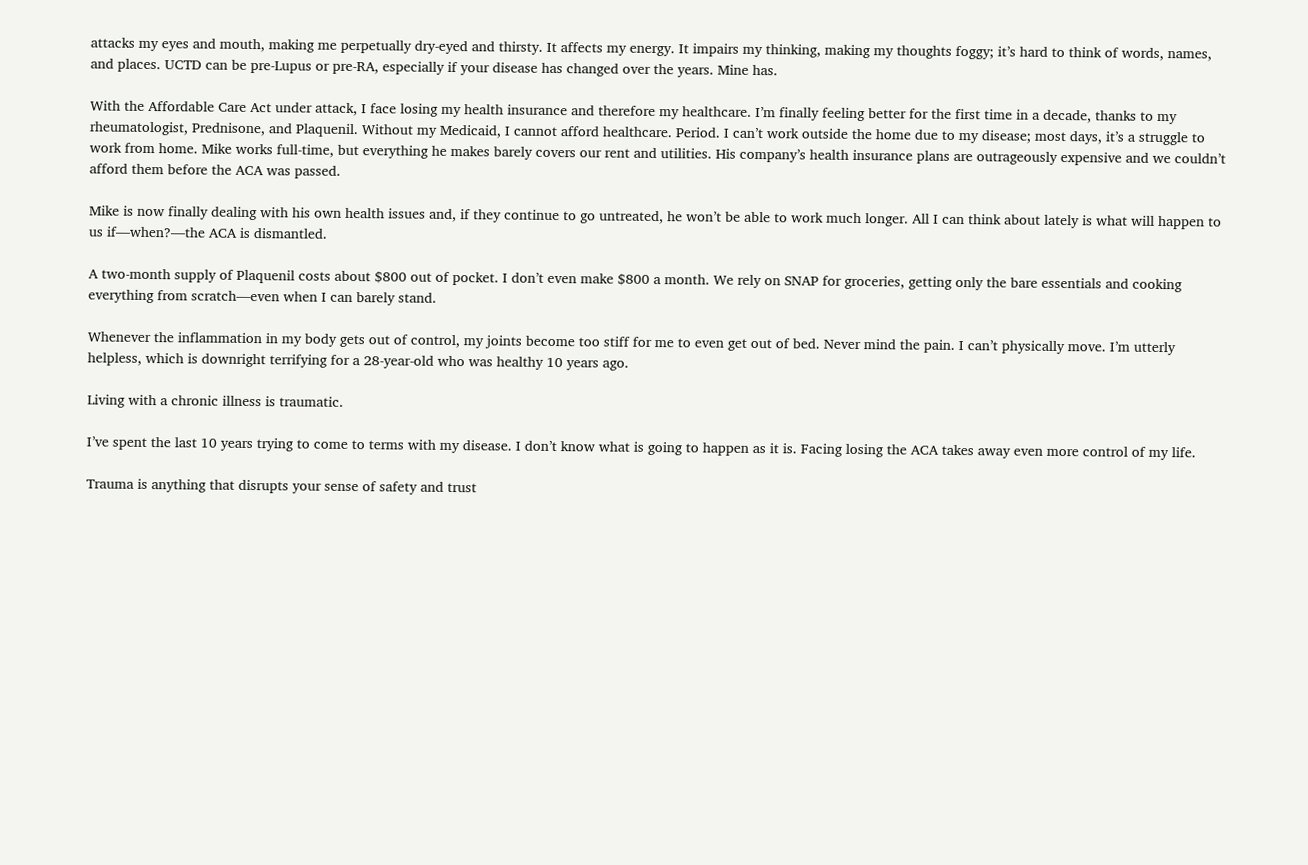attacks my eyes and mouth, making me perpetually dry-eyed and thirsty. It affects my energy. It impairs my thinking, making my thoughts foggy; it’s hard to think of words, names, and places. UCTD can be pre-Lupus or pre-RA, especially if your disease has changed over the years. Mine has.

With the Affordable Care Act under attack, I face losing my health insurance and therefore my healthcare. I’m finally feeling better for the first time in a decade, thanks to my rheumatologist, Prednisone, and Plaquenil. Without my Medicaid, I cannot afford healthcare. Period. I can’t work outside the home due to my disease; most days, it’s a struggle to work from home. Mike works full-time, but everything he makes barely covers our rent and utilities. His company’s health insurance plans are outrageously expensive and we couldn’t afford them before the ACA was passed.

Mike is now finally dealing with his own health issues and, if they continue to go untreated, he won’t be able to work much longer. All I can think about lately is what will happen to us if—when?—the ACA is dismantled.

A two-month supply of Plaquenil costs about $800 out of pocket. I don’t even make $800 a month. We rely on SNAP for groceries, getting only the bare essentials and cooking everything from scratch—even when I can barely stand.

Whenever the inflammation in my body gets out of control, my joints become too stiff for me to even get out of bed. Never mind the pain. I can’t physically move. I’m utterly helpless, which is downright terrifying for a 28-year-old who was healthy 10 years ago.

Living with a chronic illness is traumatic.

I’ve spent the last 10 years trying to come to terms with my disease. I don’t know what is going to happen as it is. Facing losing the ACA takes away even more control of my life.

Trauma is anything that disrupts your sense of safety and trust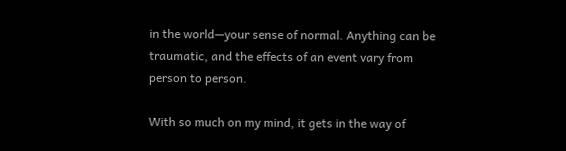in the world—your sense of normal. Anything can be traumatic, and the effects of an event vary from person to person.

With so much on my mind, it gets in the way of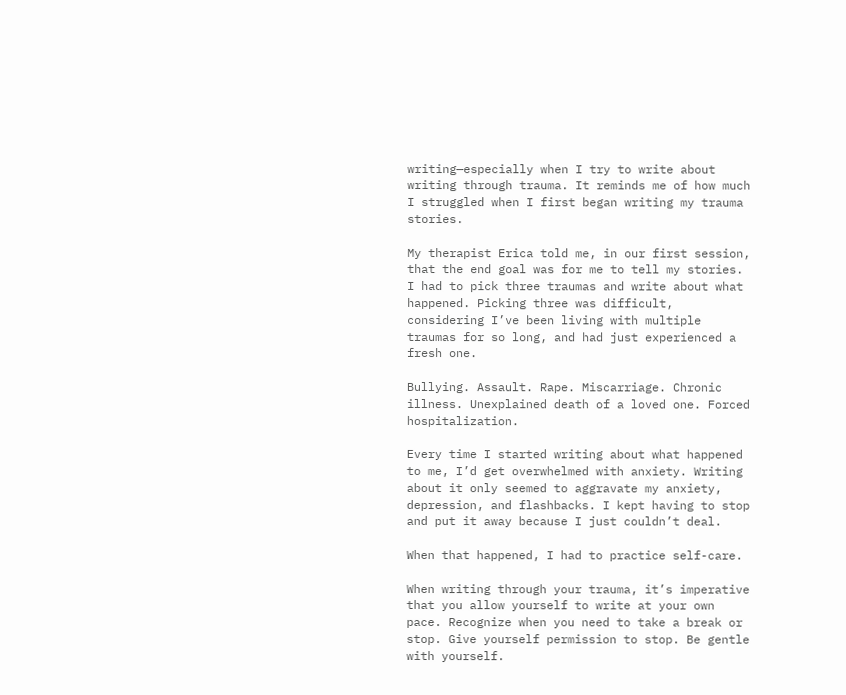writing—especially when I try to write about writing through trauma. It reminds me of how much I struggled when I first began writing my trauma stories.

My therapist Erica told me, in our first session, that the end goal was for me to tell my stories. I had to pick three traumas and write about what happened. Picking three was difficult, considering I’ve been living with multiple traumas for so long, and had just experienced a fresh one.

Bullying. Assault. Rape. Miscarriage. Chronic illness. Unexplained death of a loved one. Forced hospitalization.

Every time I started writing about what happened to me, I’d get overwhelmed with anxiety. Writing about it only seemed to aggravate my anxiety, depression, and flashbacks. I kept having to stop and put it away because I just couldn’t deal.

When that happened, I had to practice self-care.

When writing through your trauma, it’s imperative that you allow yourself to write at your own pace. Recognize when you need to take a break or stop. Give yourself permission to stop. Be gentle with yourself.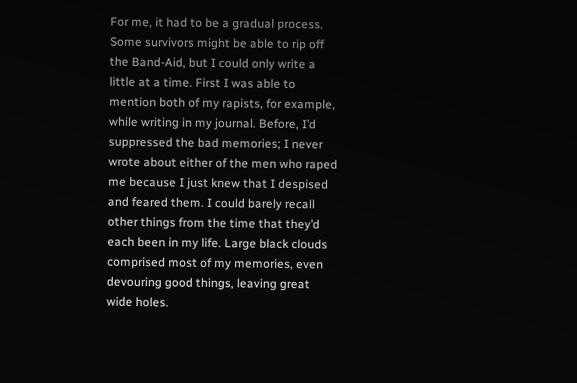For me, it had to be a gradual process. Some survivors might be able to rip off the Band-Aid, but I could only write a little at a time. First I was able to mention both of my rapists, for example, while writing in my journal. Before, I’d suppressed the bad memories; I never wrote about either of the men who raped me because I just knew that I despised and feared them. I could barely recall other things from the time that they’d each been in my life. Large black clouds comprised most of my memories, even devouring good things, leaving great wide holes.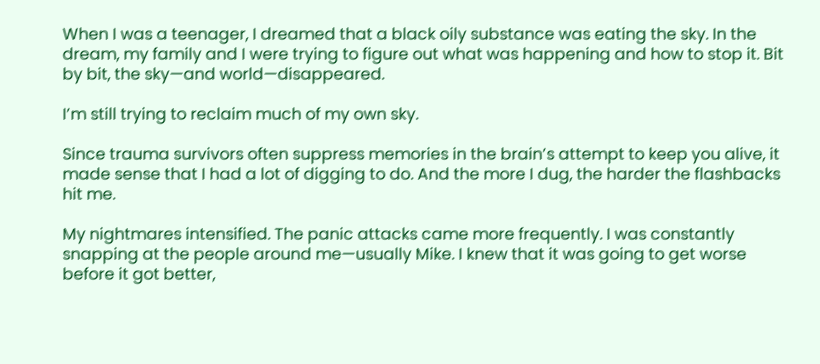When I was a teenager, I dreamed that a black oily substance was eating the sky. In the dream, my family and I were trying to figure out what was happening and how to stop it. Bit by bit, the sky—and world—disappeared.

I’m still trying to reclaim much of my own sky.

Since trauma survivors often suppress memories in the brain’s attempt to keep you alive, it made sense that I had a lot of digging to do. And the more I dug, the harder the flashbacks hit me.

My nightmares intensified. The panic attacks came more frequently. I was constantly snapping at the people around me—usually Mike. I knew that it was going to get worse before it got better,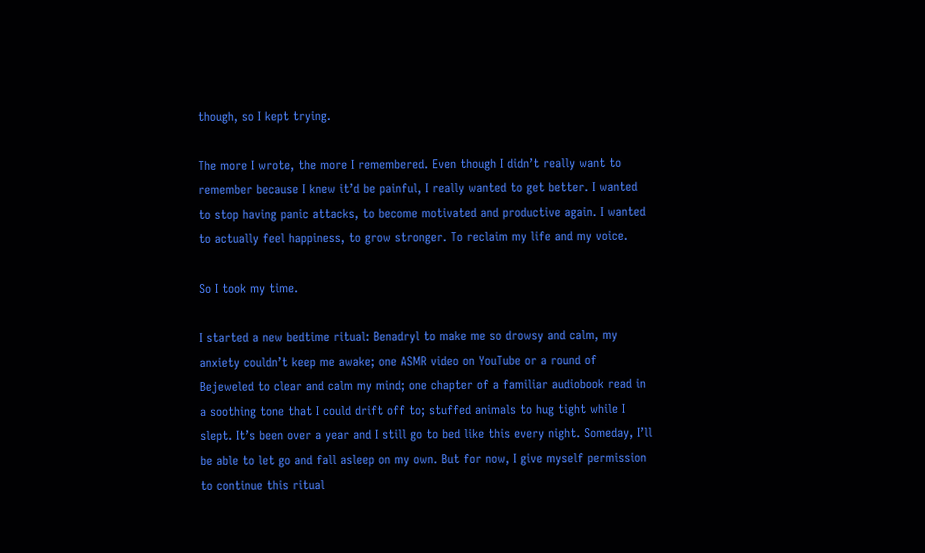though, so I kept trying.

The more I wrote, the more I remembered. Even though I didn’t really want to remember because I knew it’d be painful, I really wanted to get better. I wanted to stop having panic attacks, to become motivated and productive again. I wanted to actually feel happiness, to grow stronger. To reclaim my life and my voice.

So I took my time.

I started a new bedtime ritual: Benadryl to make me so drowsy and calm, my anxiety couldn’t keep me awake; one ASMR video on YouTube or a round of Bejeweled to clear and calm my mind; one chapter of a familiar audiobook read in a soothing tone that I could drift off to; stuffed animals to hug tight while I slept. It’s been over a year and I still go to bed like this every night. Someday, I’ll be able to let go and fall asleep on my own. But for now, I give myself permission to continue this ritual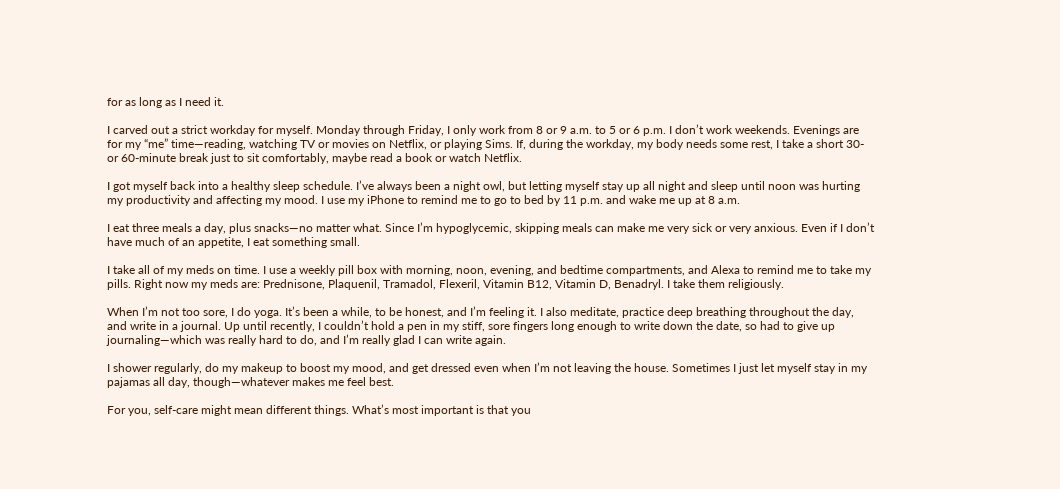for as long as I need it.

I carved out a strict workday for myself. Monday through Friday, I only work from 8 or 9 a.m. to 5 or 6 p.m. I don’t work weekends. Evenings are for my “me” time—reading, watching TV or movies on Netflix, or playing Sims. If, during the workday, my body needs some rest, I take a short 30- or 60-minute break just to sit comfortably, maybe read a book or watch Netflix.

I got myself back into a healthy sleep schedule. I’ve always been a night owl, but letting myself stay up all night and sleep until noon was hurting my productivity and affecting my mood. I use my iPhone to remind me to go to bed by 11 p.m. and wake me up at 8 a.m.

I eat three meals a day, plus snacks—no matter what. Since I’m hypoglycemic, skipping meals can make me very sick or very anxious. Even if I don’t have much of an appetite, I eat something small.

I take all of my meds on time. I use a weekly pill box with morning, noon, evening, and bedtime compartments, and Alexa to remind me to take my pills. Right now my meds are: Prednisone, Plaquenil, Tramadol, Flexeril, Vitamin B12, Vitamin D, Benadryl. I take them religiously.

When I’m not too sore, I do yoga. It’s been a while, to be honest, and I’m feeling it. I also meditate, practice deep breathing throughout the day, and write in a journal. Up until recently, I couldn’t hold a pen in my stiff, sore fingers long enough to write down the date, so had to give up journaling—which was really hard to do, and I’m really glad I can write again.

I shower regularly, do my makeup to boost my mood, and get dressed even when I’m not leaving the house. Sometimes I just let myself stay in my pajamas all day, though—whatever makes me feel best.

For you, self-care might mean different things. What’s most important is that you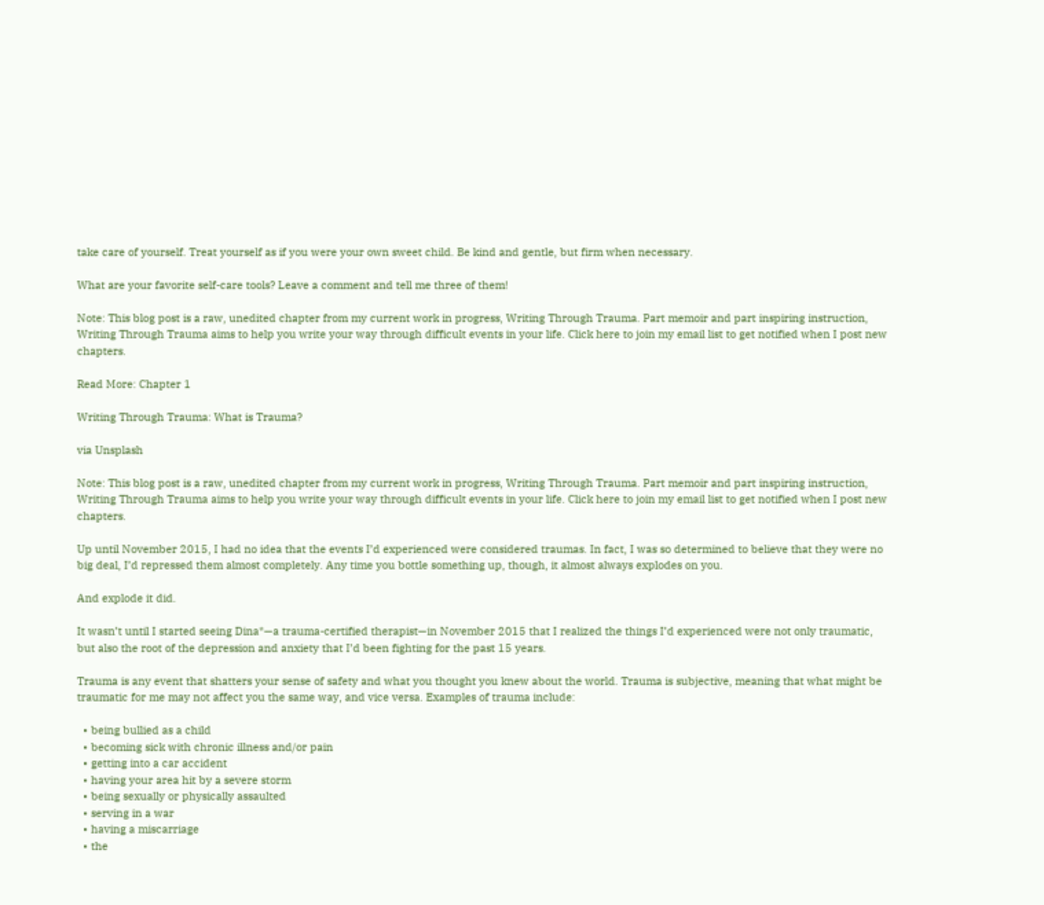take care of yourself. Treat yourself as if you were your own sweet child. Be kind and gentle, but firm when necessary.

What are your favorite self-care tools? Leave a comment and tell me three of them!

Note: This blog post is a raw, unedited chapter from my current work in progress, Writing Through Trauma. Part memoir and part inspiring instruction, Writing Through Trauma aims to help you write your way through difficult events in your life. Click here to join my email list to get notified when I post new chapters.

Read More: Chapter 1

Writing Through Trauma: What is Trauma?

via Unsplash

Note: This blog post is a raw, unedited chapter from my current work in progress, Writing Through Trauma. Part memoir and part inspiring instruction, Writing Through Trauma aims to help you write your way through difficult events in your life. Click here to join my email list to get notified when I post new chapters.

Up until November 2015, I had no idea that the events I’d experienced were considered traumas. In fact, I was so determined to believe that they were no big deal, I’d repressed them almost completely. Any time you bottle something up, though, it almost always explodes on you.

And explode it did.

It wasn’t until I started seeing Dina*—a trauma-certified therapist—in November 2015 that I realized the things I’d experienced were not only traumatic, but also the root of the depression and anxiety that I’d been fighting for the past 15 years.

Trauma is any event that shatters your sense of safety and what you thought you knew about the world. Trauma is subjective, meaning that what might be traumatic for me may not affect you the same way, and vice versa. Examples of trauma include:

  • being bullied as a child
  • becoming sick with chronic illness and/or pain
  • getting into a car accident
  • having your area hit by a severe storm
  • being sexually or physically assaulted
  • serving in a war
  • having a miscarriage
  • the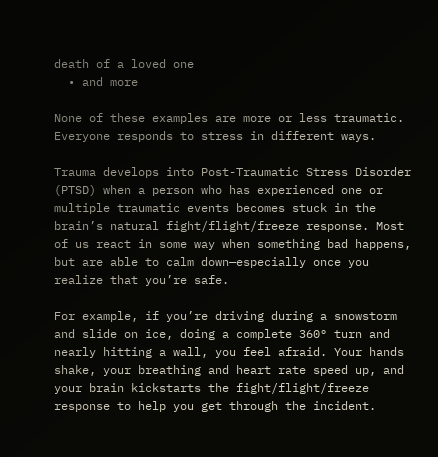death of a loved one
  • and more

None of these examples are more or less traumatic. Everyone responds to stress in different ways.

Trauma develops into Post-Traumatic Stress Disorder (PTSD) when a person who has experienced one or multiple traumatic events becomes stuck in the brain’s natural fight/flight/freeze response. Most of us react in some way when something bad happens, but are able to calm down—especially once you realize that you’re safe.

For example, if you’re driving during a snowstorm and slide on ice, doing a complete 360° turn and nearly hitting a wall, you feel afraid. Your hands shake, your breathing and heart rate speed up, and your brain kickstarts the fight/flight/freeze response to help you get through the incident.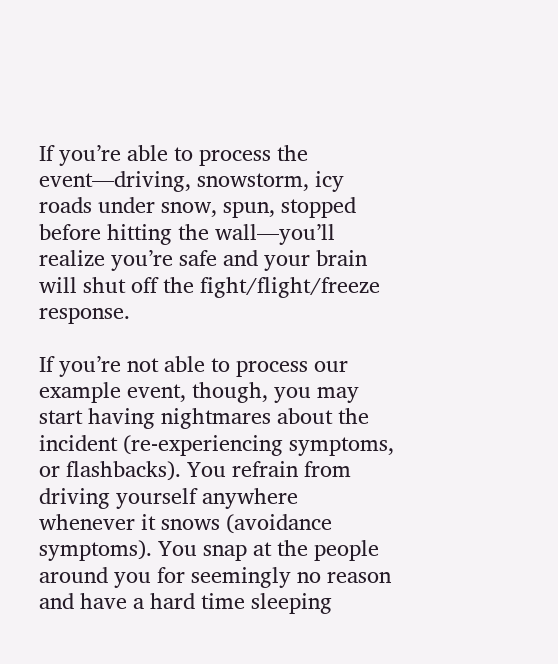If you’re able to process the event—driving, snowstorm, icy roads under snow, spun, stopped before hitting the wall—you’ll realize you’re safe and your brain will shut off the fight/flight/freeze response.

If you’re not able to process our example event, though, you may start having nightmares about the incident (re-experiencing symptoms, or flashbacks). You refrain from driving yourself anywhere whenever it snows (avoidance symptoms). You snap at the people around you for seemingly no reason and have a hard time sleeping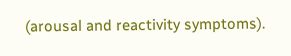(arousal and reactivity symptoms).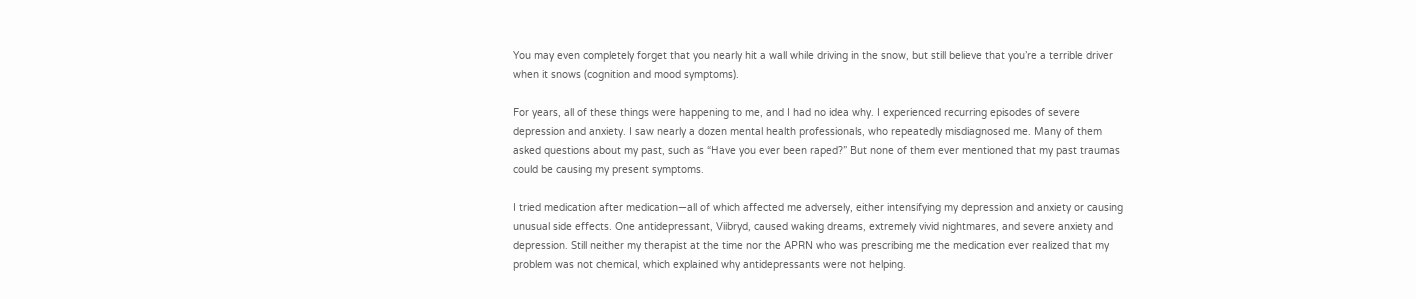You may even completely forget that you nearly hit a wall while driving in the snow, but still believe that you’re a terrible driver when it snows (cognition and mood symptoms).

For years, all of these things were happening to me, and I had no idea why. I experienced recurring episodes of severe depression and anxiety. I saw nearly a dozen mental health professionals, who repeatedly misdiagnosed me. Many of them asked questions about my past, such as “Have you ever been raped?” But none of them ever mentioned that my past traumas could be causing my present symptoms.

I tried medication after medication—all of which affected me adversely, either intensifying my depression and anxiety or causing unusual side effects. One antidepressant, Viibryd, caused waking dreams, extremely vivid nightmares, and severe anxiety and depression. Still neither my therapist at the time nor the APRN who was prescribing me the medication ever realized that my problem was not chemical, which explained why antidepressants were not helping.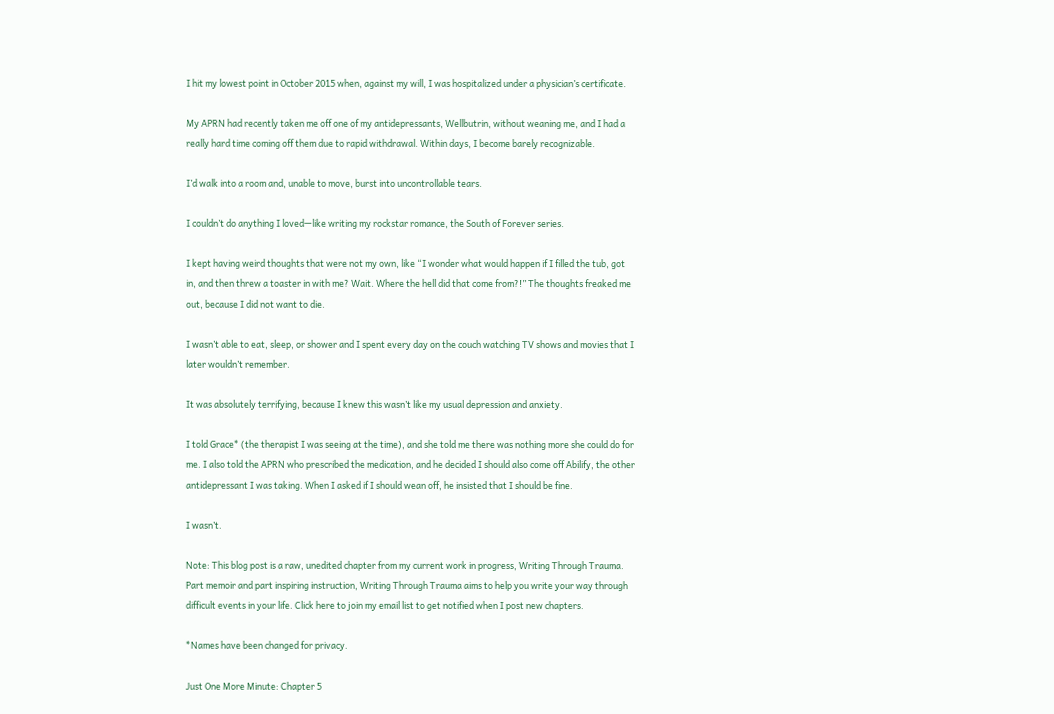I hit my lowest point in October 2015 when, against my will, I was hospitalized under a physician’s certificate.

My APRN had recently taken me off one of my antidepressants, Wellbutrin, without weaning me, and I had a really hard time coming off them due to rapid withdrawal. Within days, I become barely recognizable.

I’d walk into a room and, unable to move, burst into uncontrollable tears.

I couldn’t do anything I loved—like writing my rockstar romance, the South of Forever series.

I kept having weird thoughts that were not my own, like “I wonder what would happen if I filled the tub, got in, and then threw a toaster in with me? Wait. Where the hell did that come from?!” The thoughts freaked me out, because I did not want to die.

I wasn’t able to eat, sleep, or shower and I spent every day on the couch watching TV shows and movies that I later wouldn’t remember.

It was absolutely terrifying, because I knew this wasn’t like my usual depression and anxiety.

I told Grace* (the therapist I was seeing at the time), and she told me there was nothing more she could do for me. I also told the APRN who prescribed the medication, and he decided I should also come off Abilify, the other antidepressant I was taking. When I asked if I should wean off, he insisted that I should be fine.

I wasn’t.

Note: This blog post is a raw, unedited chapter from my current work in progress, Writing Through Trauma. Part memoir and part inspiring instruction, Writing Through Trauma aims to help you write your way through difficult events in your life. Click here to join my email list to get notified when I post new chapters.

*Names have been changed for privacy.

Just One More Minute: Chapter 5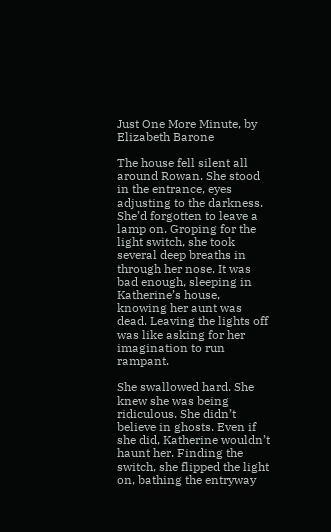Just One More Minute, by Elizabeth Barone

The house fell silent all around Rowan. She stood in the entrance, eyes adjusting to the darkness. She’d forgotten to leave a lamp on. Groping for the light switch, she took several deep breaths in through her nose. It was bad enough, sleeping in Katherine’s house, knowing her aunt was dead. Leaving the lights off was like asking for her imagination to run rampant.

She swallowed hard. She knew she was being ridiculous. She didn’t believe in ghosts. Even if she did, Katherine wouldn’t haunt her. Finding the switch, she flipped the light on, bathing the entryway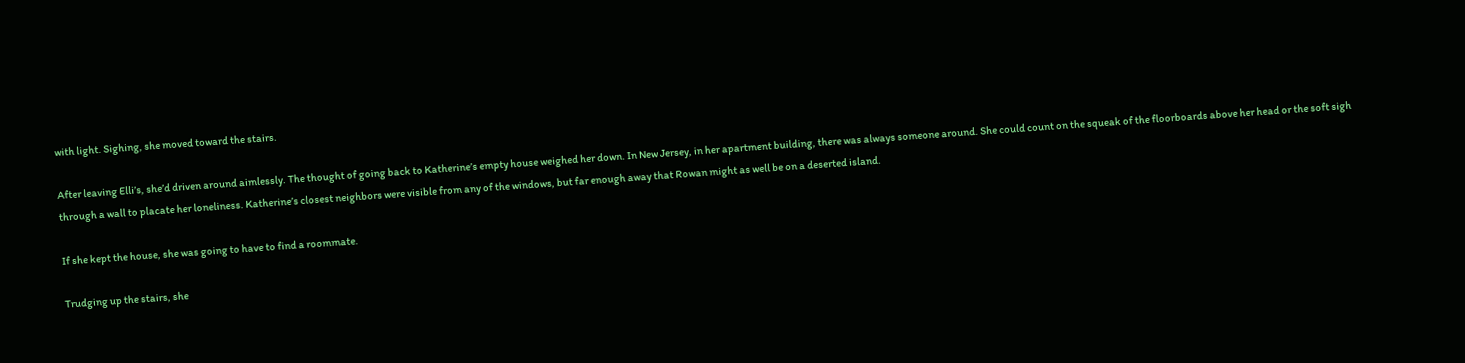with light. Sighing, she moved toward the stairs.

After leaving Elli’s, she’d driven around aimlessly. The thought of going back to Katherine’s empty house weighed her down. In New Jersey, in her apartment building, there was always someone around. She could count on the squeak of the floorboards above her head or the soft sigh through a wall to placate her loneliness. Katherine’s closest neighbors were visible from any of the windows, but far enough away that Rowan might as well be on a deserted island.

If she kept the house, she was going to have to find a roommate.

Trudging up the stairs, she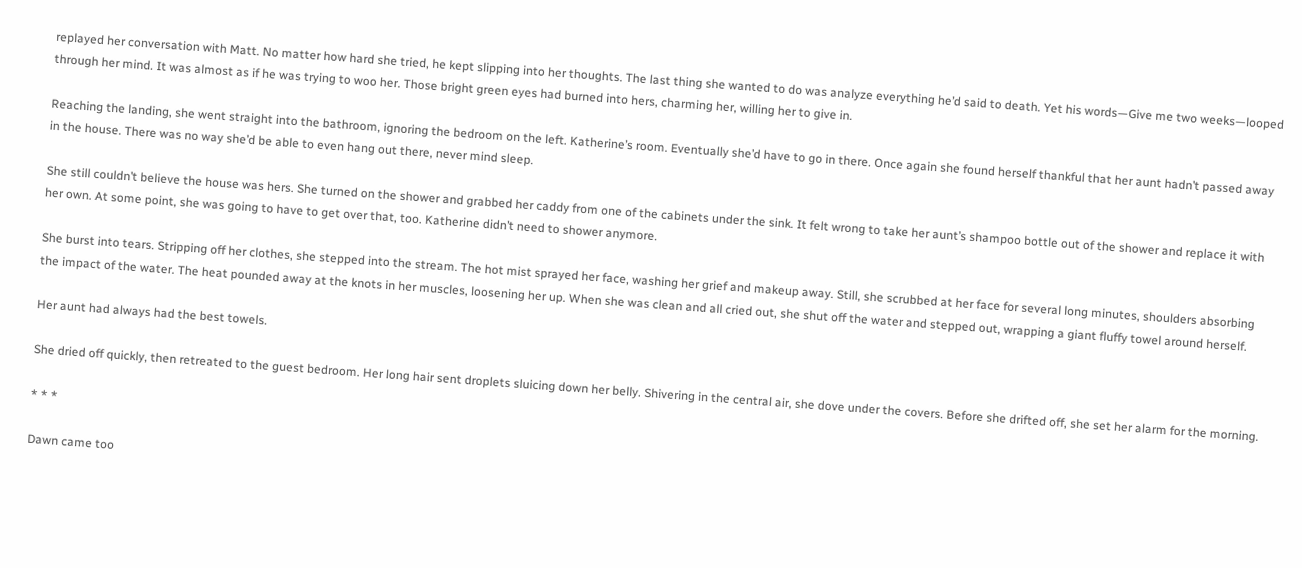replayed her conversation with Matt. No matter how hard she tried, he kept slipping into her thoughts. The last thing she wanted to do was analyze everything he’d said to death. Yet his words—Give me two weeks—looped through her mind. It was almost as if he was trying to woo her. Those bright green eyes had burned into hers, charming her, willing her to give in.

Reaching the landing, she went straight into the bathroom, ignoring the bedroom on the left. Katherine’s room. Eventually she’d have to go in there. Once again she found herself thankful that her aunt hadn’t passed away in the house. There was no way she’d be able to even hang out there, never mind sleep.

She still couldn’t believe the house was hers. She turned on the shower and grabbed her caddy from one of the cabinets under the sink. It felt wrong to take her aunt’s shampoo bottle out of the shower and replace it with her own. At some point, she was going to have to get over that, too. Katherine didn’t need to shower anymore.

She burst into tears. Stripping off her clothes, she stepped into the stream. The hot mist sprayed her face, washing her grief and makeup away. Still, she scrubbed at her face for several long minutes, shoulders absorbing the impact of the water. The heat pounded away at the knots in her muscles, loosening her up. When she was clean and all cried out, she shut off the water and stepped out, wrapping a giant fluffy towel around herself.

Her aunt had always had the best towels.

She dried off quickly, then retreated to the guest bedroom. Her long hair sent droplets sluicing down her belly. Shivering in the central air, she dove under the covers. Before she drifted off, she set her alarm for the morning.

* * *

Dawn came too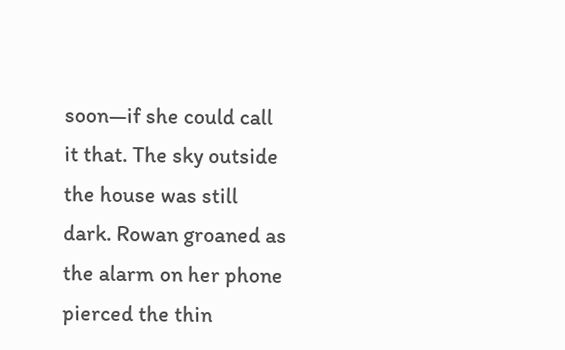soon—if she could call it that. The sky outside the house was still dark. Rowan groaned as the alarm on her phone pierced the thin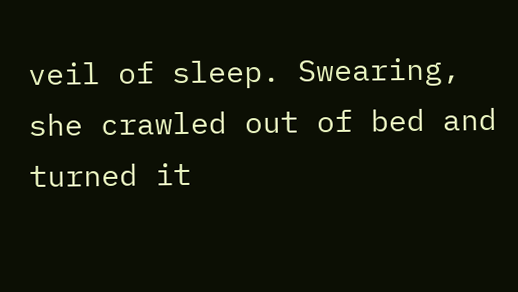veil of sleep. Swearing, she crawled out of bed and turned it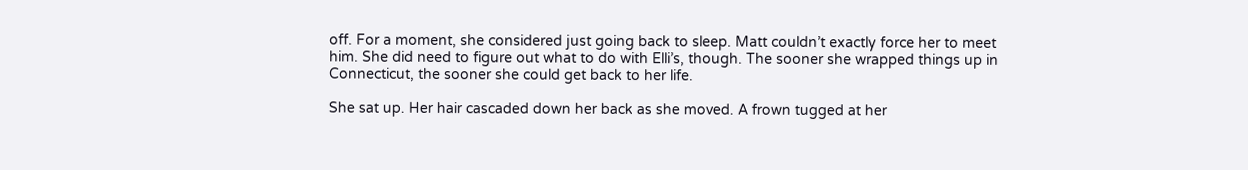off. For a moment, she considered just going back to sleep. Matt couldn’t exactly force her to meet him. She did need to figure out what to do with Elli’s, though. The sooner she wrapped things up in Connecticut, the sooner she could get back to her life.

She sat up. Her hair cascaded down her back as she moved. A frown tugged at her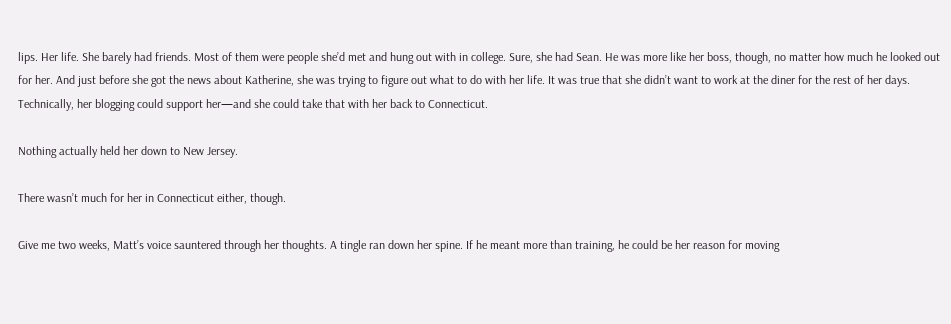lips. Her life. She barely had friends. Most of them were people she’d met and hung out with in college. Sure, she had Sean. He was more like her boss, though, no matter how much he looked out for her. And just before she got the news about Katherine, she was trying to figure out what to do with her life. It was true that she didn’t want to work at the diner for the rest of her days. Technically, her blogging could support her—and she could take that with her back to Connecticut.

Nothing actually held her down to New Jersey.

There wasn’t much for her in Connecticut either, though.

Give me two weeks, Matt’s voice sauntered through her thoughts. A tingle ran down her spine. If he meant more than training, he could be her reason for moving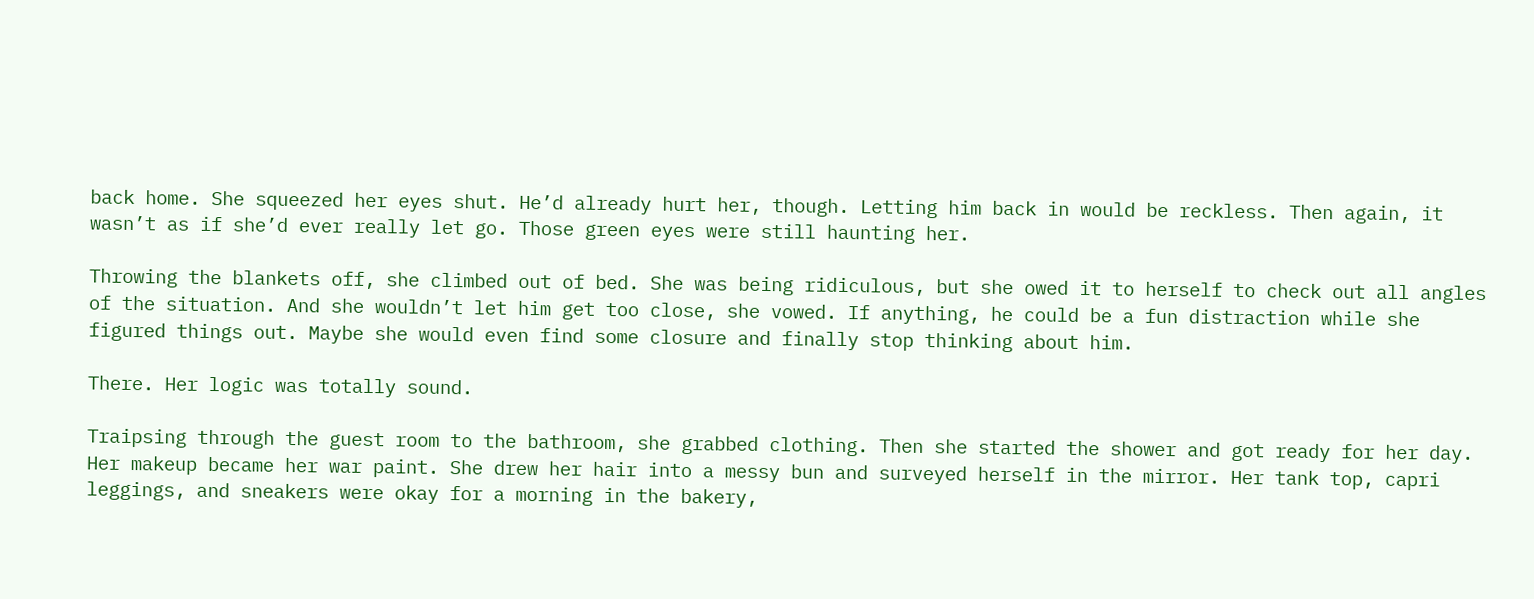back home. She squeezed her eyes shut. He’d already hurt her, though. Letting him back in would be reckless. Then again, it wasn’t as if she’d ever really let go. Those green eyes were still haunting her.

Throwing the blankets off, she climbed out of bed. She was being ridiculous, but she owed it to herself to check out all angles of the situation. And she wouldn’t let him get too close, she vowed. If anything, he could be a fun distraction while she figured things out. Maybe she would even find some closure and finally stop thinking about him.

There. Her logic was totally sound.

Traipsing through the guest room to the bathroom, she grabbed clothing. Then she started the shower and got ready for her day. Her makeup became her war paint. She drew her hair into a messy bun and surveyed herself in the mirror. Her tank top, capri leggings, and sneakers were okay for a morning in the bakery,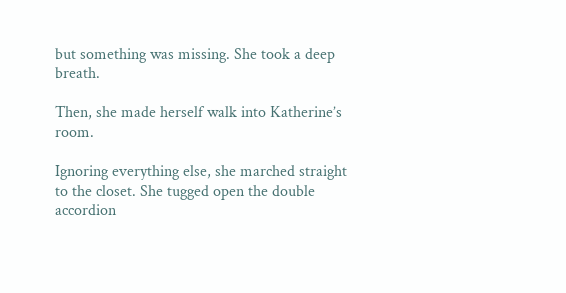but something was missing. She took a deep breath.

Then, she made herself walk into Katherine’s room.

Ignoring everything else, she marched straight to the closet. She tugged open the double accordion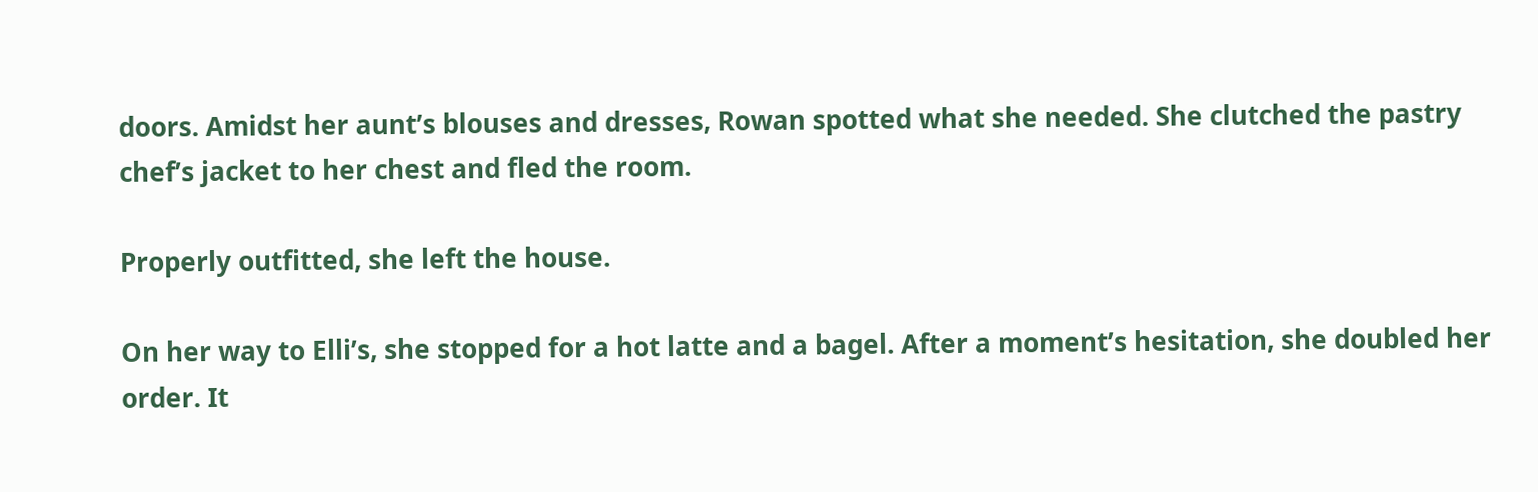doors. Amidst her aunt’s blouses and dresses, Rowan spotted what she needed. She clutched the pastry chef’s jacket to her chest and fled the room.

Properly outfitted, she left the house.

On her way to Elli’s, she stopped for a hot latte and a bagel. After a moment’s hesitation, she doubled her order. It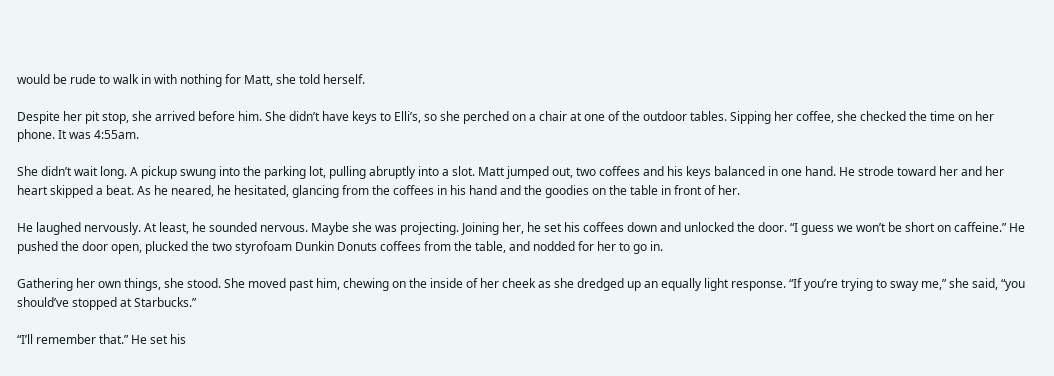would be rude to walk in with nothing for Matt, she told herself.

Despite her pit stop, she arrived before him. She didn’t have keys to Elli’s, so she perched on a chair at one of the outdoor tables. Sipping her coffee, she checked the time on her phone. It was 4:55am.

She didn’t wait long. A pickup swung into the parking lot, pulling abruptly into a slot. Matt jumped out, two coffees and his keys balanced in one hand. He strode toward her and her heart skipped a beat. As he neared, he hesitated, glancing from the coffees in his hand and the goodies on the table in front of her.

He laughed nervously. At least, he sounded nervous. Maybe she was projecting. Joining her, he set his coffees down and unlocked the door. “I guess we won’t be short on caffeine.” He pushed the door open, plucked the two styrofoam Dunkin Donuts coffees from the table, and nodded for her to go in.

Gathering her own things, she stood. She moved past him, chewing on the inside of her cheek as she dredged up an equally light response. “If you’re trying to sway me,” she said, “you should’ve stopped at Starbucks.”

“I’ll remember that.” He set his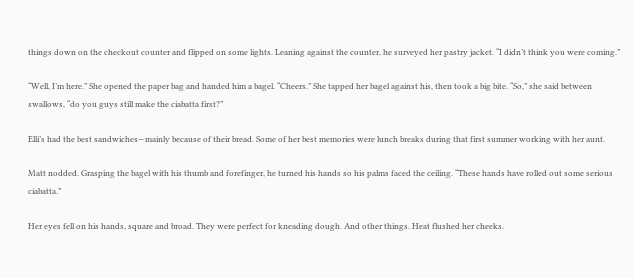things down on the checkout counter and flipped on some lights. Leaning against the counter, he surveyed her pastry jacket. “I didn’t think you were coming.”

“Well, I’m here.” She opened the paper bag and handed him a bagel. “Cheers.” She tapped her bagel against his, then took a big bite. “So,” she said between swallows, “do you guys still make the ciabatta first?”

Elli’s had the best sandwiches—mainly because of their bread. Some of her best memories were lunch breaks during that first summer working with her aunt.

Matt nodded. Grasping the bagel with his thumb and forefinger, he turned his hands so his palms faced the ceiling. “These hands have rolled out some serious ciabatta.”

Her eyes fell on his hands, square and broad. They were perfect for kneading dough. And other things. Heat flushed her cheeks.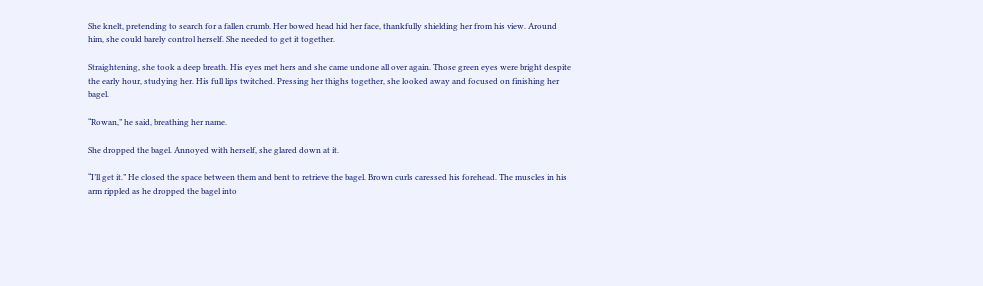She knelt, pretending to search for a fallen crumb. Her bowed head hid her face, thankfully shielding her from his view. Around him, she could barely control herself. She needed to get it together.

Straightening, she took a deep breath. His eyes met hers and she came undone all over again. Those green eyes were bright despite the early hour, studying her. His full lips twitched. Pressing her thighs together, she looked away and focused on finishing her bagel.

“Rowan,” he said, breathing her name.

She dropped the bagel. Annoyed with herself, she glared down at it.

“I’ll get it.” He closed the space between them and bent to retrieve the bagel. Brown curls caressed his forehead. The muscles in his arm rippled as he dropped the bagel into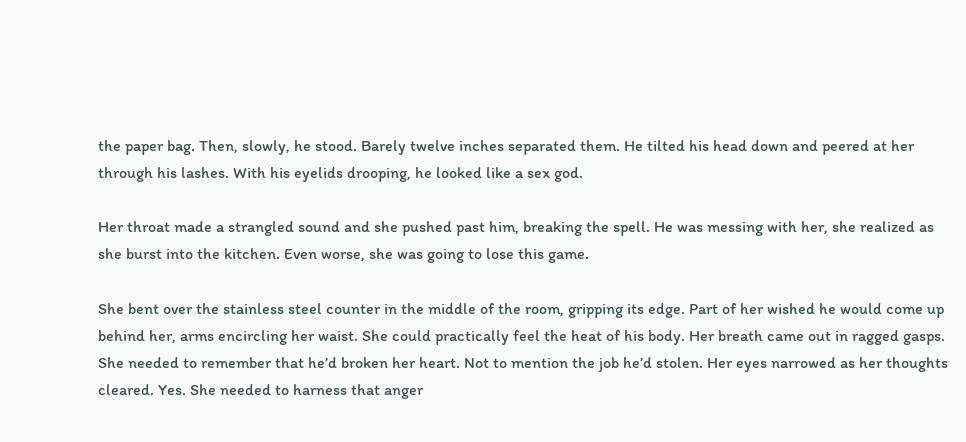the paper bag. Then, slowly, he stood. Barely twelve inches separated them. He tilted his head down and peered at her through his lashes. With his eyelids drooping, he looked like a sex god.

Her throat made a strangled sound and she pushed past him, breaking the spell. He was messing with her, she realized as she burst into the kitchen. Even worse, she was going to lose this game.

She bent over the stainless steel counter in the middle of the room, gripping its edge. Part of her wished he would come up behind her, arms encircling her waist. She could practically feel the heat of his body. Her breath came out in ragged gasps. She needed to remember that he’d broken her heart. Not to mention the job he’d stolen. Her eyes narrowed as her thoughts cleared. Yes. She needed to harness that anger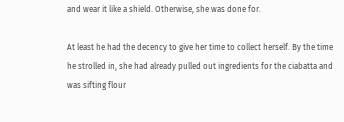and wear it like a shield. Otherwise, she was done for.

At least he had the decency to give her time to collect herself. By the time he strolled in, she had already pulled out ingredients for the ciabatta and was sifting flour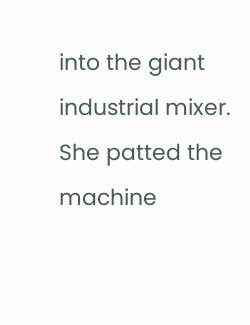into the giant industrial mixer. She patted the machine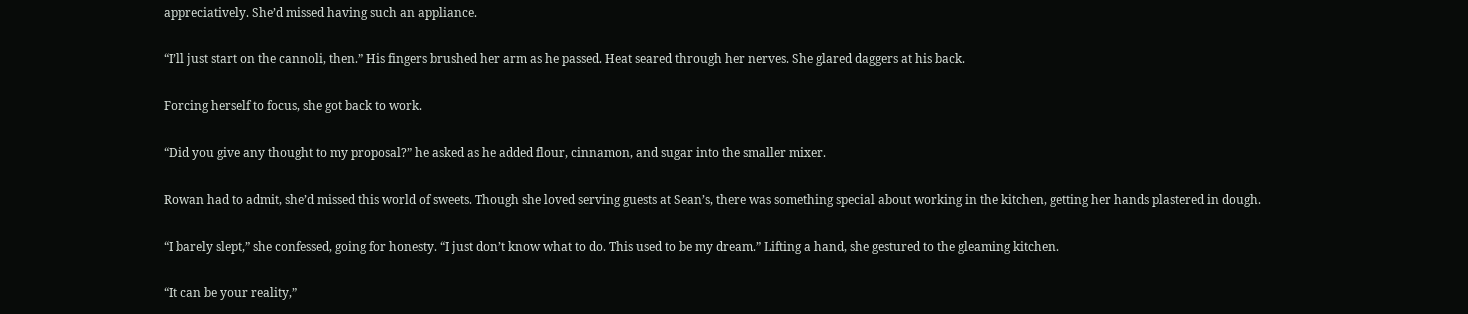appreciatively. She’d missed having such an appliance.

“I’ll just start on the cannoli, then.” His fingers brushed her arm as he passed. Heat seared through her nerves. She glared daggers at his back.

Forcing herself to focus, she got back to work.

“Did you give any thought to my proposal?” he asked as he added flour, cinnamon, and sugar into the smaller mixer.

Rowan had to admit, she’d missed this world of sweets. Though she loved serving guests at Sean’s, there was something special about working in the kitchen, getting her hands plastered in dough.

“I barely slept,” she confessed, going for honesty. “I just don’t know what to do. This used to be my dream.” Lifting a hand, she gestured to the gleaming kitchen.

“It can be your reality,”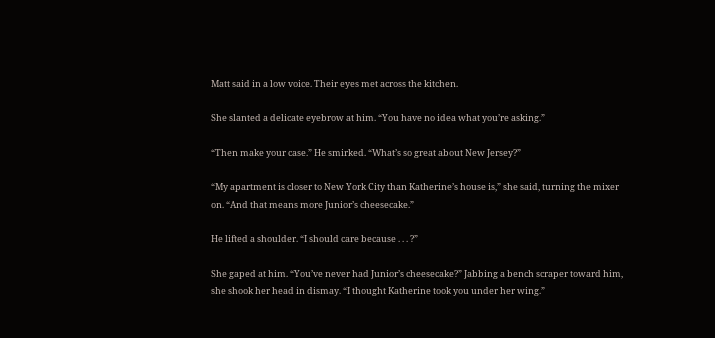Matt said in a low voice. Their eyes met across the kitchen.

She slanted a delicate eyebrow at him. “You have no idea what you’re asking.”

“Then make your case.” He smirked. “What’s so great about New Jersey?”

“My apartment is closer to New York City than Katherine’s house is,” she said, turning the mixer on. “And that means more Junior’s cheesecake.”

He lifted a shoulder. “I should care because . . . ?”

She gaped at him. “You’ve never had Junior’s cheesecake?” Jabbing a bench scraper toward him, she shook her head in dismay. “I thought Katherine took you under her wing.”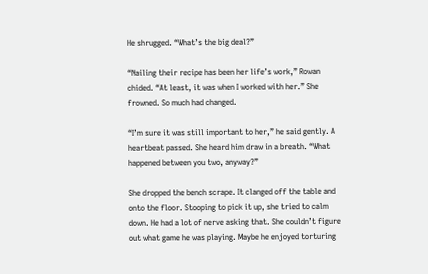He shrugged. “What’s the big deal?”

“Nailing their recipe has been her life’s work,” Rowan chided. “At least, it was when I worked with her.” She frowned. So much had changed.

“I’m sure it was still important to her,” he said gently. A heartbeat passed. She heard him draw in a breath. “What happened between you two, anyway?”

She dropped the bench scrape. It clanged off the table and onto the floor. Stooping to pick it up, she tried to calm down. He had a lot of nerve asking that. She couldn’t figure out what game he was playing. Maybe he enjoyed torturing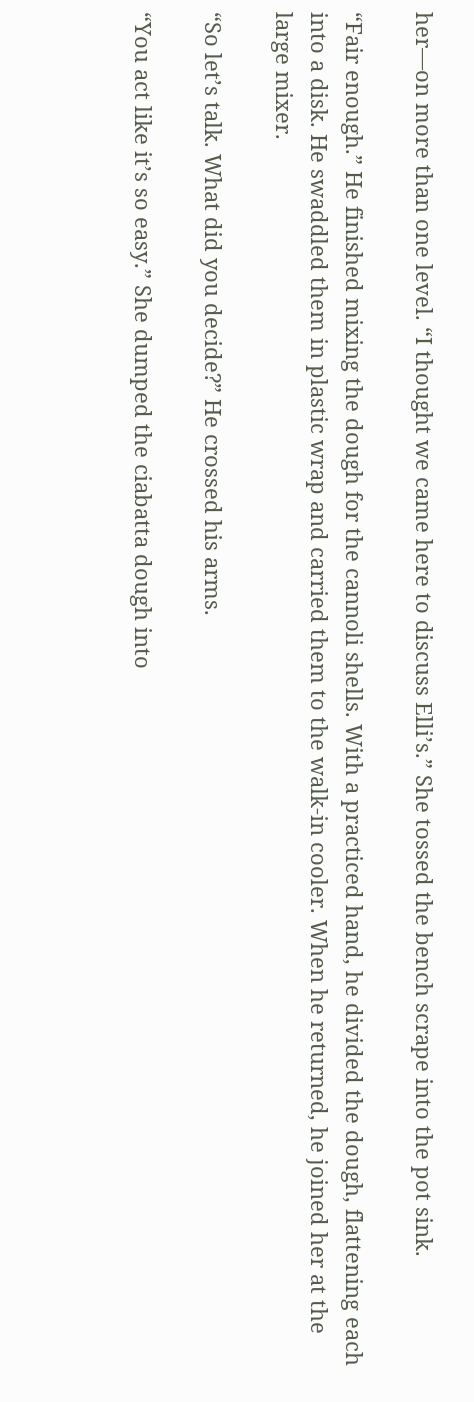her—on more than one level. “I thought we came here to discuss Elli’s.” She tossed the bench scrape into the pot sink.

“Fair enough.” He finished mixing the dough for the cannoli shells. With a practiced hand, he divided the dough, flattening each into a disk. He swaddled them in plastic wrap and carried them to the walk-in cooler. When he returned, he joined her at the large mixer.

“So let’s talk. What did you decide?” He crossed his arms.

“You act like it’s so easy.” She dumped the ciabatta dough into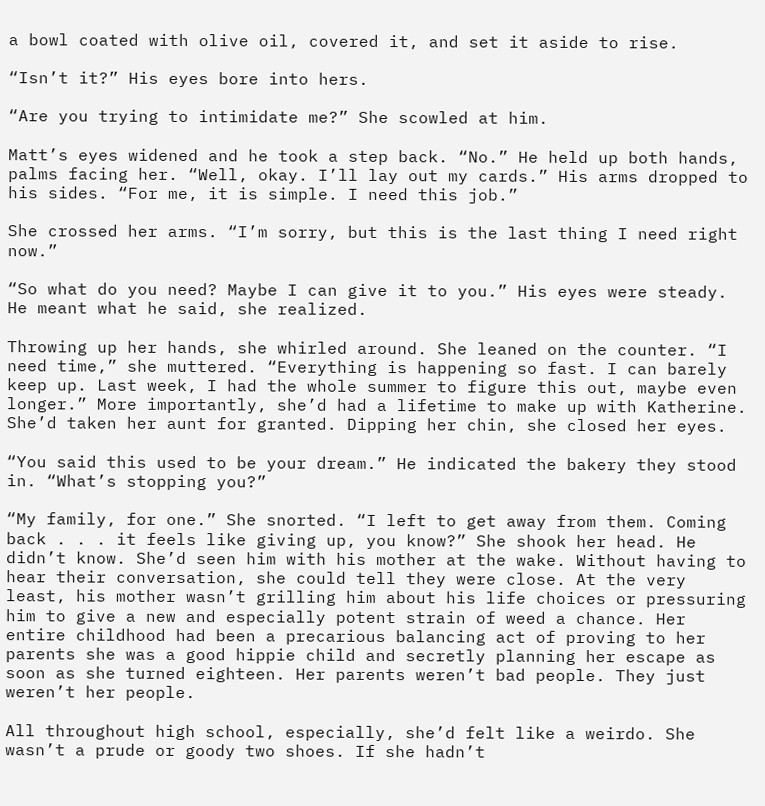a bowl coated with olive oil, covered it, and set it aside to rise.

“Isn’t it?” His eyes bore into hers.

“Are you trying to intimidate me?” She scowled at him.

Matt’s eyes widened and he took a step back. “No.” He held up both hands, palms facing her. “Well, okay. I’ll lay out my cards.” His arms dropped to his sides. “For me, it is simple. I need this job.”

She crossed her arms. “I’m sorry, but this is the last thing I need right now.”

“So what do you need? Maybe I can give it to you.” His eyes were steady. He meant what he said, she realized.

Throwing up her hands, she whirled around. She leaned on the counter. “I need time,” she muttered. “Everything is happening so fast. I can barely keep up. Last week, I had the whole summer to figure this out, maybe even longer.” More importantly, she’d had a lifetime to make up with Katherine. She’d taken her aunt for granted. Dipping her chin, she closed her eyes.

“You said this used to be your dream.” He indicated the bakery they stood in. “What’s stopping you?”

“My family, for one.” She snorted. “I left to get away from them. Coming back . . . it feels like giving up, you know?” She shook her head. He didn’t know. She’d seen him with his mother at the wake. Without having to hear their conversation, she could tell they were close. At the very least, his mother wasn’t grilling him about his life choices or pressuring him to give a new and especially potent strain of weed a chance. Her entire childhood had been a precarious balancing act of proving to her parents she was a good hippie child and secretly planning her escape as soon as she turned eighteen. Her parents weren’t bad people. They just weren’t her people.

All throughout high school, especially, she’d felt like a weirdo. She wasn’t a prude or goody two shoes. If she hadn’t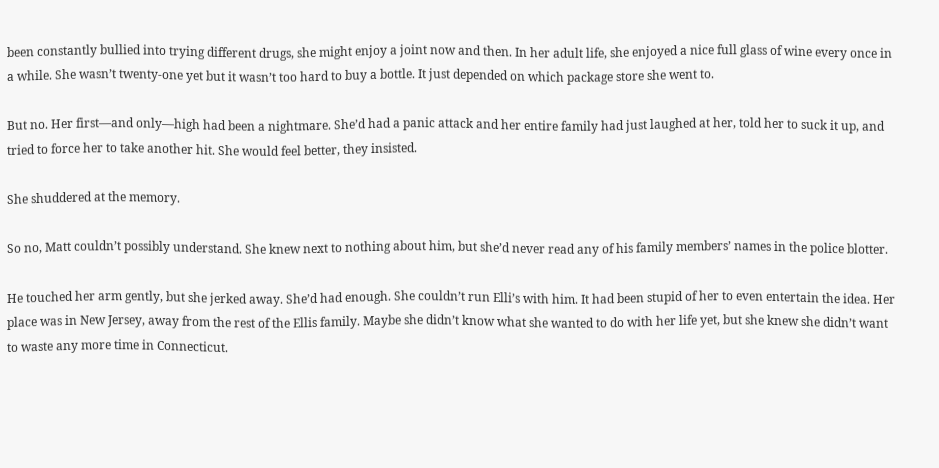been constantly bullied into trying different drugs, she might enjoy a joint now and then. In her adult life, she enjoyed a nice full glass of wine every once in a while. She wasn’t twenty-one yet but it wasn’t too hard to buy a bottle. It just depended on which package store she went to.

But no. Her first—and only—high had been a nightmare. She’d had a panic attack and her entire family had just laughed at her, told her to suck it up, and tried to force her to take another hit. She would feel better, they insisted.

She shuddered at the memory.

So no, Matt couldn’t possibly understand. She knew next to nothing about him, but she’d never read any of his family members’ names in the police blotter.

He touched her arm gently, but she jerked away. She’d had enough. She couldn’t run Elli’s with him. It had been stupid of her to even entertain the idea. Her place was in New Jersey, away from the rest of the Ellis family. Maybe she didn’t know what she wanted to do with her life yet, but she knew she didn’t want to waste any more time in Connecticut.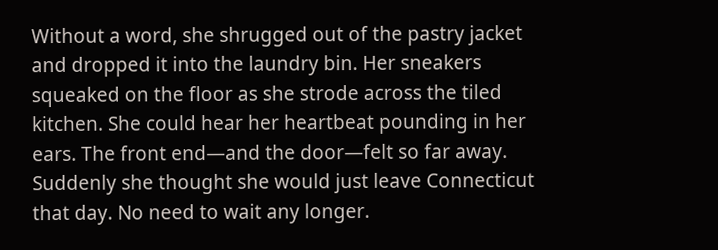Without a word, she shrugged out of the pastry jacket and dropped it into the laundry bin. Her sneakers squeaked on the floor as she strode across the tiled kitchen. She could hear her heartbeat pounding in her ears. The front end—and the door—felt so far away. Suddenly she thought she would just leave Connecticut that day. No need to wait any longer.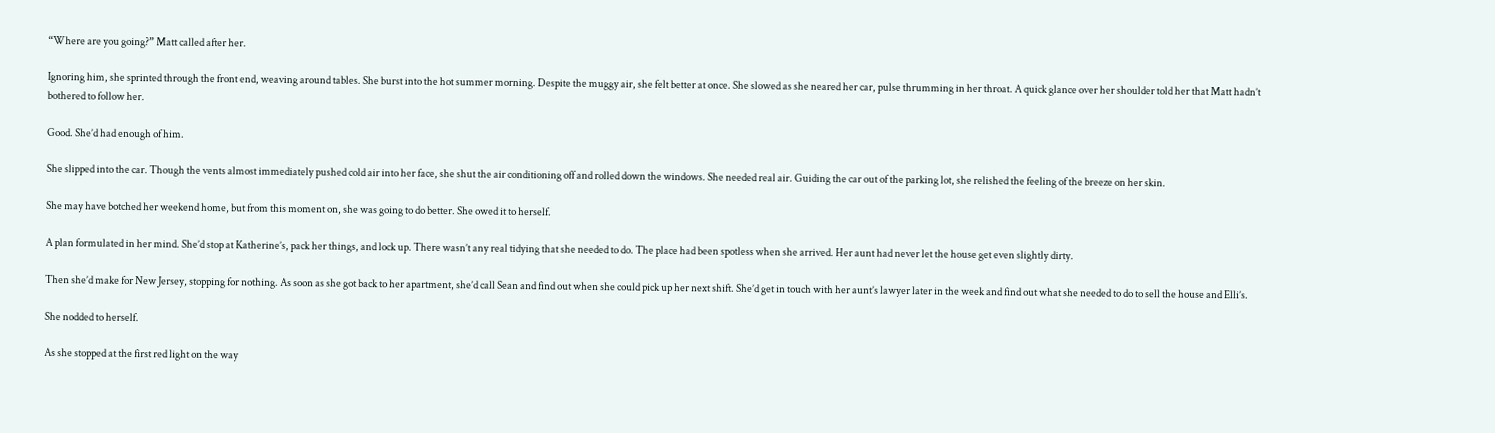“Where are you going?” Matt called after her.

Ignoring him, she sprinted through the front end, weaving around tables. She burst into the hot summer morning. Despite the muggy air, she felt better at once. She slowed as she neared her car, pulse thrumming in her throat. A quick glance over her shoulder told her that Matt hadn’t bothered to follow her.

Good. She’d had enough of him.

She slipped into the car. Though the vents almost immediately pushed cold air into her face, she shut the air conditioning off and rolled down the windows. She needed real air. Guiding the car out of the parking lot, she relished the feeling of the breeze on her skin.

She may have botched her weekend home, but from this moment on, she was going to do better. She owed it to herself.

A plan formulated in her mind. She’d stop at Katherine’s, pack her things, and lock up. There wasn’t any real tidying that she needed to do. The place had been spotless when she arrived. Her aunt had never let the house get even slightly dirty.

Then she’d make for New Jersey, stopping for nothing. As soon as she got back to her apartment, she’d call Sean and find out when she could pick up her next shift. She’d get in touch with her aunt’s lawyer later in the week and find out what she needed to do to sell the house and Elli’s.

She nodded to herself.

As she stopped at the first red light on the way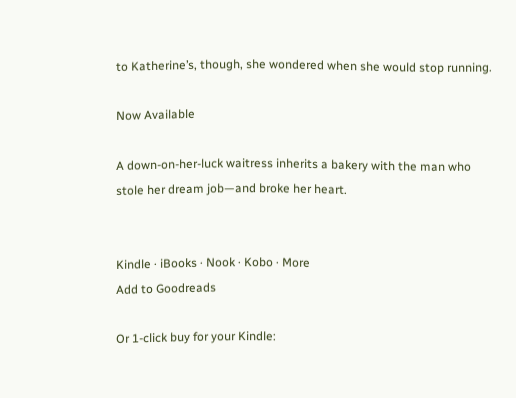to Katherine’s, though, she wondered when she would stop running.

Now Available

A down-on-her-luck waitress inherits a bakery with the man who stole her dream job—and broke her heart.


Kindle · iBooks · Nook · Kobo · More
Add to Goodreads

Or 1-click buy for your Kindle: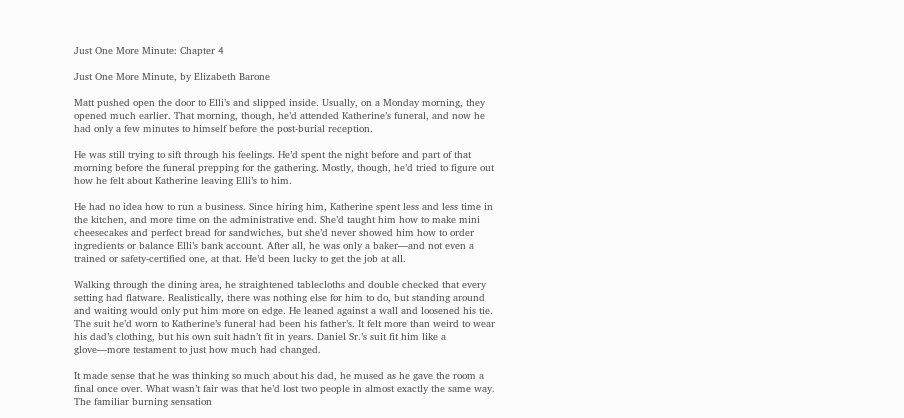Just One More Minute: Chapter 4

Just One More Minute, by Elizabeth Barone

Matt pushed open the door to Elli’s and slipped inside. Usually, on a Monday morning, they opened much earlier. That morning, though, he’d attended Katherine’s funeral, and now he had only a few minutes to himself before the post-burial reception.

He was still trying to sift through his feelings. He’d spent the night before and part of that morning before the funeral prepping for the gathering. Mostly, though, he’d tried to figure out how he felt about Katherine leaving Elli’s to him.

He had no idea how to run a business. Since hiring him, Katherine spent less and less time in the kitchen, and more time on the administrative end. She’d taught him how to make mini cheesecakes and perfect bread for sandwiches, but she’d never showed him how to order ingredients or balance Elli’s bank account. After all, he was only a baker—and not even a trained or safety-certified one, at that. He’d been lucky to get the job at all.

Walking through the dining area, he straightened tablecloths and double checked that every setting had flatware. Realistically, there was nothing else for him to do, but standing around and waiting would only put him more on edge. He leaned against a wall and loosened his tie. The suit he’d worn to Katherine’s funeral had been his father’s. It felt more than weird to wear his dad’s clothing, but his own suit hadn’t fit in years. Daniel Sr.’s suit fit him like a glove—more testament to just how much had changed.

It made sense that he was thinking so much about his dad, he mused as he gave the room a final once over. What wasn’t fair was that he’d lost two people in almost exactly the same way. The familiar burning sensation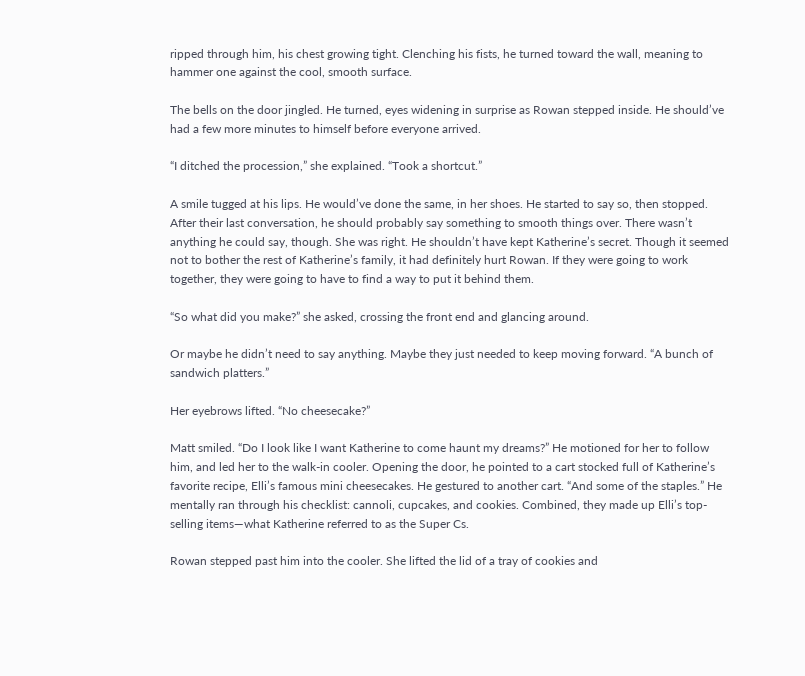ripped through him, his chest growing tight. Clenching his fists, he turned toward the wall, meaning to hammer one against the cool, smooth surface.

The bells on the door jingled. He turned, eyes widening in surprise as Rowan stepped inside. He should’ve had a few more minutes to himself before everyone arrived.

“I ditched the procession,” she explained. “Took a shortcut.”

A smile tugged at his lips. He would’ve done the same, in her shoes. He started to say so, then stopped. After their last conversation, he should probably say something to smooth things over. There wasn’t anything he could say, though. She was right. He shouldn’t have kept Katherine’s secret. Though it seemed not to bother the rest of Katherine’s family, it had definitely hurt Rowan. If they were going to work together, they were going to have to find a way to put it behind them.

“So what did you make?” she asked, crossing the front end and glancing around.

Or maybe he didn’t need to say anything. Maybe they just needed to keep moving forward. “A bunch of sandwich platters.”

Her eyebrows lifted. “No cheesecake?”

Matt smiled. “Do I look like I want Katherine to come haunt my dreams?” He motioned for her to follow him, and led her to the walk-in cooler. Opening the door, he pointed to a cart stocked full of Katherine’s favorite recipe, Elli’s famous mini cheesecakes. He gestured to another cart. “And some of the staples.” He mentally ran through his checklist: cannoli, cupcakes, and cookies. Combined, they made up Elli’s top-selling items—what Katherine referred to as the Super Cs.

Rowan stepped past him into the cooler. She lifted the lid of a tray of cookies and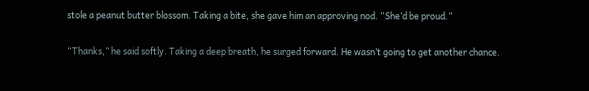stole a peanut butter blossom. Taking a bite, she gave him an approving nod. “She’d be proud.”

“Thanks,” he said softly. Taking a deep breath, he surged forward. He wasn’t going to get another chance.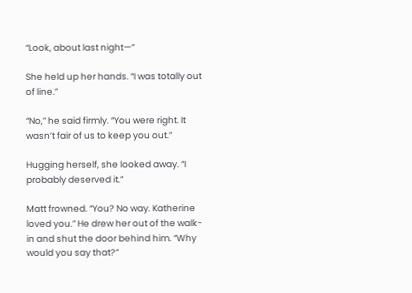“Look, about last night—”

She held up her hands. “I was totally out of line.”

“No,” he said firmly. “You were right. It wasn’t fair of us to keep you out.”

Hugging herself, she looked away. “I probably deserved it.”

Matt frowned. “You? No way. Katherine loved you.” He drew her out of the walk-in and shut the door behind him. “Why would you say that?”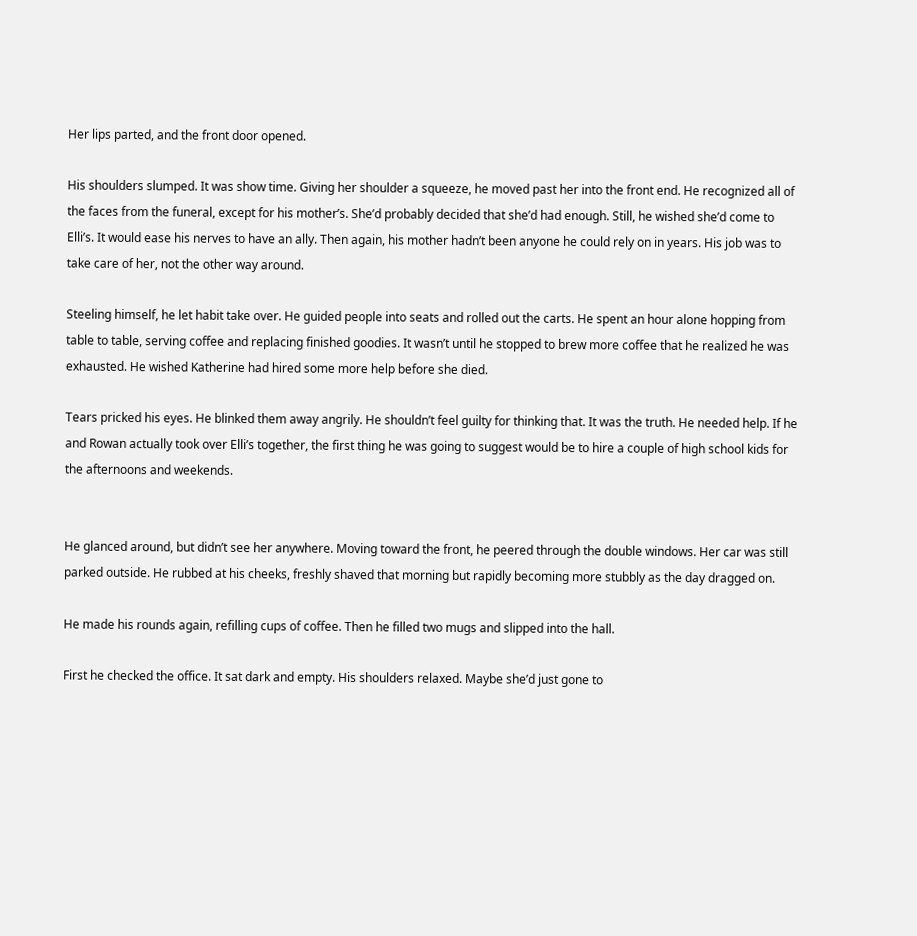Her lips parted, and the front door opened.

His shoulders slumped. It was show time. Giving her shoulder a squeeze, he moved past her into the front end. He recognized all of the faces from the funeral, except for his mother’s. She’d probably decided that she’d had enough. Still, he wished she’d come to Elli’s. It would ease his nerves to have an ally. Then again, his mother hadn’t been anyone he could rely on in years. His job was to take care of her, not the other way around.

Steeling himself, he let habit take over. He guided people into seats and rolled out the carts. He spent an hour alone hopping from table to table, serving coffee and replacing finished goodies. It wasn’t until he stopped to brew more coffee that he realized he was exhausted. He wished Katherine had hired some more help before she died.

Tears pricked his eyes. He blinked them away angrily. He shouldn’t feel guilty for thinking that. It was the truth. He needed help. If he and Rowan actually took over Elli’s together, the first thing he was going to suggest would be to hire a couple of high school kids for the afternoons and weekends.


He glanced around, but didn’t see her anywhere. Moving toward the front, he peered through the double windows. Her car was still parked outside. He rubbed at his cheeks, freshly shaved that morning but rapidly becoming more stubbly as the day dragged on.

He made his rounds again, refilling cups of coffee. Then he filled two mugs and slipped into the hall.

First he checked the office. It sat dark and empty. His shoulders relaxed. Maybe she’d just gone to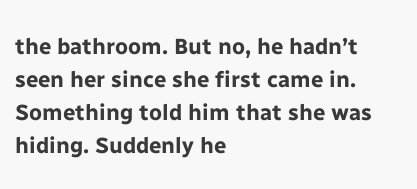the bathroom. But no, he hadn’t seen her since she first came in. Something told him that she was hiding. Suddenly he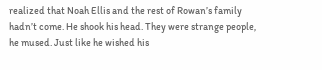realized that Noah Ellis and the rest of Rowan’s family hadn’t come. He shook his head. They were strange people, he mused. Just like he wished his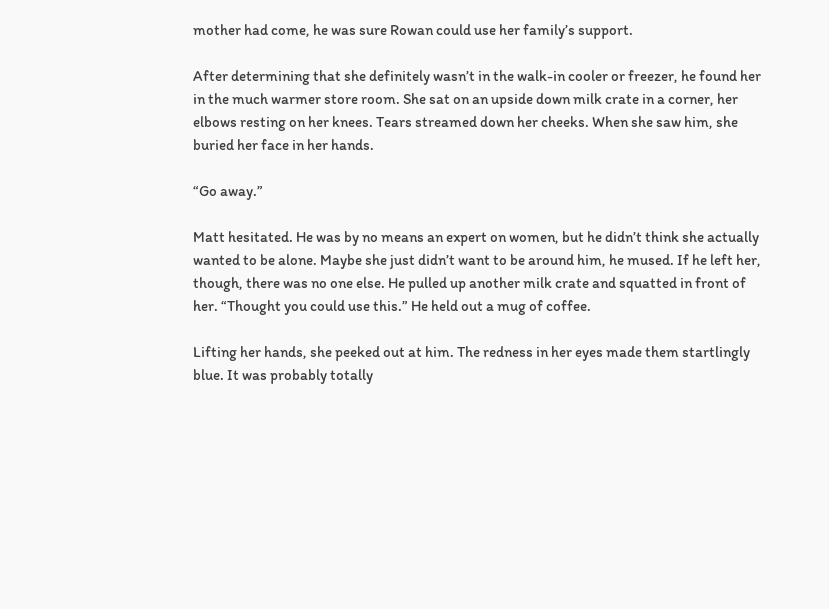mother had come, he was sure Rowan could use her family’s support.

After determining that she definitely wasn’t in the walk-in cooler or freezer, he found her in the much warmer store room. She sat on an upside down milk crate in a corner, her elbows resting on her knees. Tears streamed down her cheeks. When she saw him, she buried her face in her hands.

“Go away.”

Matt hesitated. He was by no means an expert on women, but he didn’t think she actually wanted to be alone. Maybe she just didn’t want to be around him, he mused. If he left her, though, there was no one else. He pulled up another milk crate and squatted in front of her. “Thought you could use this.” He held out a mug of coffee.

Lifting her hands, she peeked out at him. The redness in her eyes made them startlingly blue. It was probably totally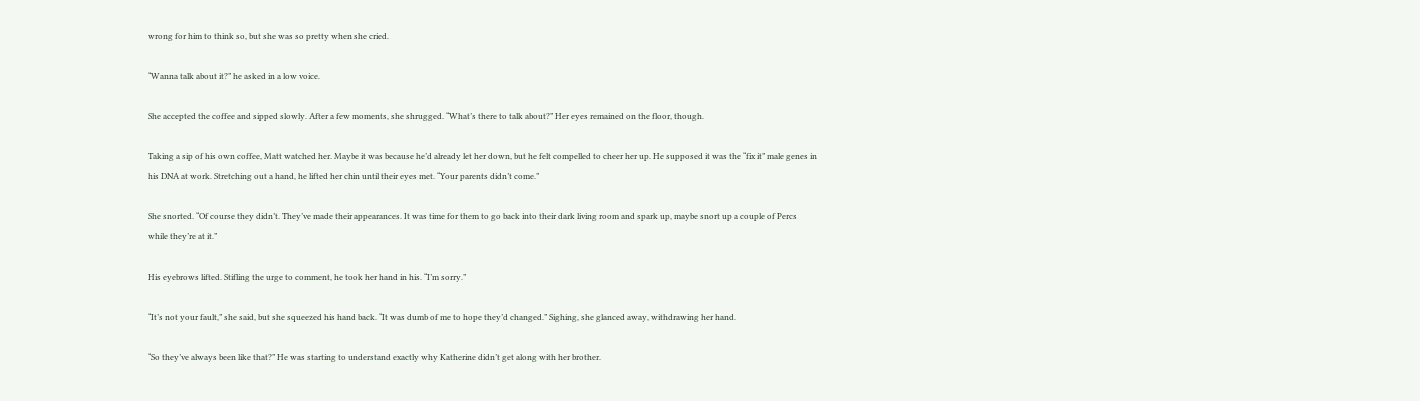wrong for him to think so, but she was so pretty when she cried.

“Wanna talk about it?” he asked in a low voice.

She accepted the coffee and sipped slowly. After a few moments, she shrugged. “What’s there to talk about?” Her eyes remained on the floor, though.

Taking a sip of his own coffee, Matt watched her. Maybe it was because he’d already let her down, but he felt compelled to cheer her up. He supposed it was the “fix it” male genes in his DNA at work. Stretching out a hand, he lifted her chin until their eyes met. “Your parents didn’t come.”

She snorted. “Of course they didn’t. They’ve made their appearances. It was time for them to go back into their dark living room and spark up, maybe snort up a couple of Percs while they’re at it.”

His eyebrows lifted. Stifling the urge to comment, he took her hand in his. “I’m sorry.”

“It’s not your fault,” she said, but she squeezed his hand back. “It was dumb of me to hope they’d changed.” Sighing, she glanced away, withdrawing her hand.

“So they’ve always been like that?” He was starting to understand exactly why Katherine didn’t get along with her brother.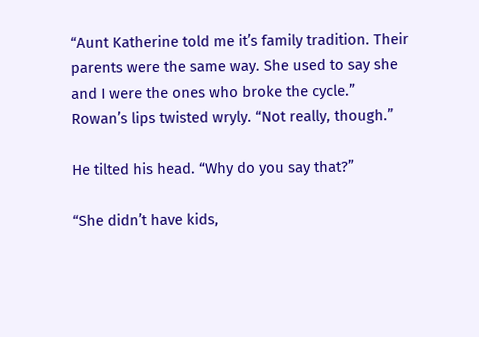“Aunt Katherine told me it’s family tradition. Their parents were the same way. She used to say she and I were the ones who broke the cycle.” Rowan’s lips twisted wryly. “Not really, though.”

He tilted his head. “Why do you say that?”

“She didn’t have kids,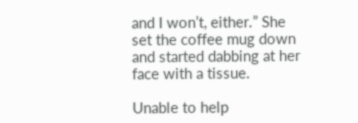and I won’t, either.” She set the coffee mug down and started dabbing at her face with a tissue.

Unable to help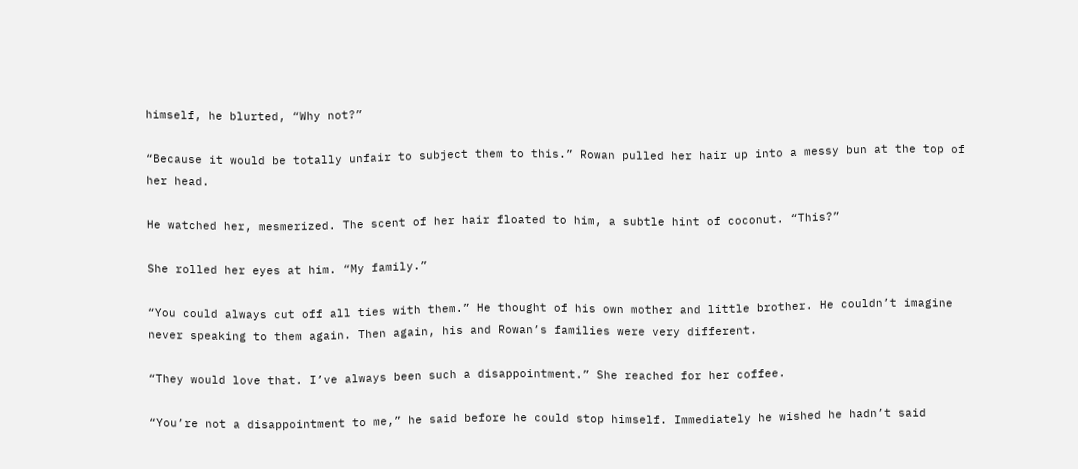himself, he blurted, “Why not?”

“Because it would be totally unfair to subject them to this.” Rowan pulled her hair up into a messy bun at the top of her head.

He watched her, mesmerized. The scent of her hair floated to him, a subtle hint of coconut. “This?”

She rolled her eyes at him. “My family.”

“You could always cut off all ties with them.” He thought of his own mother and little brother. He couldn’t imagine never speaking to them again. Then again, his and Rowan’s families were very different.

“They would love that. I’ve always been such a disappointment.” She reached for her coffee.

“You’re not a disappointment to me,” he said before he could stop himself. Immediately he wished he hadn’t said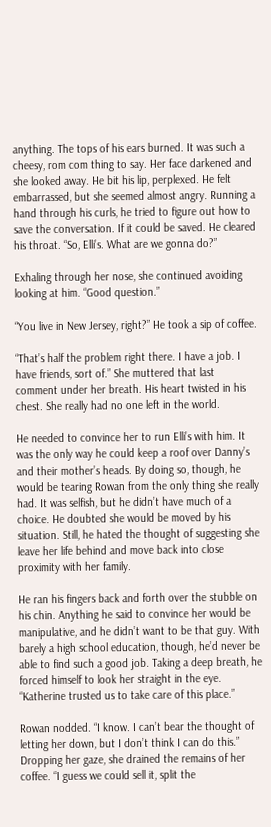anything. The tops of his ears burned. It was such a cheesy, rom com thing to say. Her face darkened and she looked away. He bit his lip, perplexed. He felt embarrassed, but she seemed almost angry. Running a hand through his curls, he tried to figure out how to save the conversation. If it could be saved. He cleared his throat. “So, Elli’s. What are we gonna do?”

Exhaling through her nose, she continued avoiding looking at him. “Good question.”

“You live in New Jersey, right?” He took a sip of coffee.

“That’s half the problem right there. I have a job. I have friends, sort of.” She muttered that last comment under her breath. His heart twisted in his chest. She really had no one left in the world.

He needed to convince her to run Elli’s with him. It was the only way he could keep a roof over Danny’s and their mother’s heads. By doing so, though, he would be tearing Rowan from the only thing she really had. It was selfish, but he didn’t have much of a choice. He doubted she would be moved by his situation. Still, he hated the thought of suggesting she leave her life behind and move back into close proximity with her family.

He ran his fingers back and forth over the stubble on his chin. Anything he said to convince her would be manipulative, and he didn’t want to be that guy. With barely a high school education, though, he’d never be able to find such a good job. Taking a deep breath, he forced himself to look her straight in the eye. “Katherine trusted us to take care of this place.”

Rowan nodded. “I know. I can’t bear the thought of letting her down, but I don’t think I can do this.” Dropping her gaze, she drained the remains of her coffee. “I guess we could sell it, split the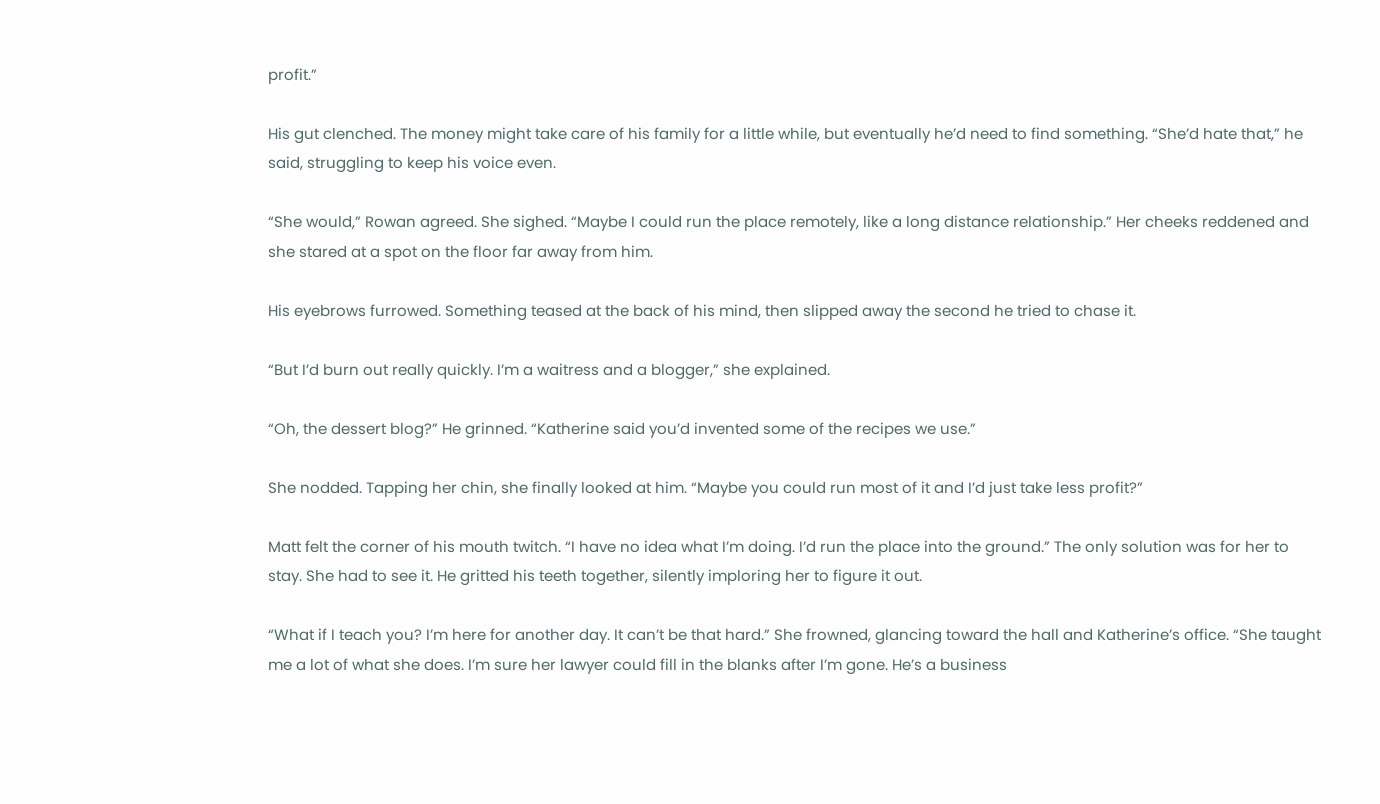profit.”

His gut clenched. The money might take care of his family for a little while, but eventually he’d need to find something. “She’d hate that,” he said, struggling to keep his voice even.

“She would,” Rowan agreed. She sighed. “Maybe I could run the place remotely, like a long distance relationship.” Her cheeks reddened and she stared at a spot on the floor far away from him.

His eyebrows furrowed. Something teased at the back of his mind, then slipped away the second he tried to chase it.

“But I’d burn out really quickly. I’m a waitress and a blogger,” she explained.

“Oh, the dessert blog?” He grinned. “Katherine said you’d invented some of the recipes we use.”

She nodded. Tapping her chin, she finally looked at him. “Maybe you could run most of it and I’d just take less profit?”

Matt felt the corner of his mouth twitch. “I have no idea what I’m doing. I’d run the place into the ground.” The only solution was for her to stay. She had to see it. He gritted his teeth together, silently imploring her to figure it out.

“What if I teach you? I’m here for another day. It can’t be that hard.” She frowned, glancing toward the hall and Katherine’s office. “She taught me a lot of what she does. I’m sure her lawyer could fill in the blanks after I’m gone. He’s a business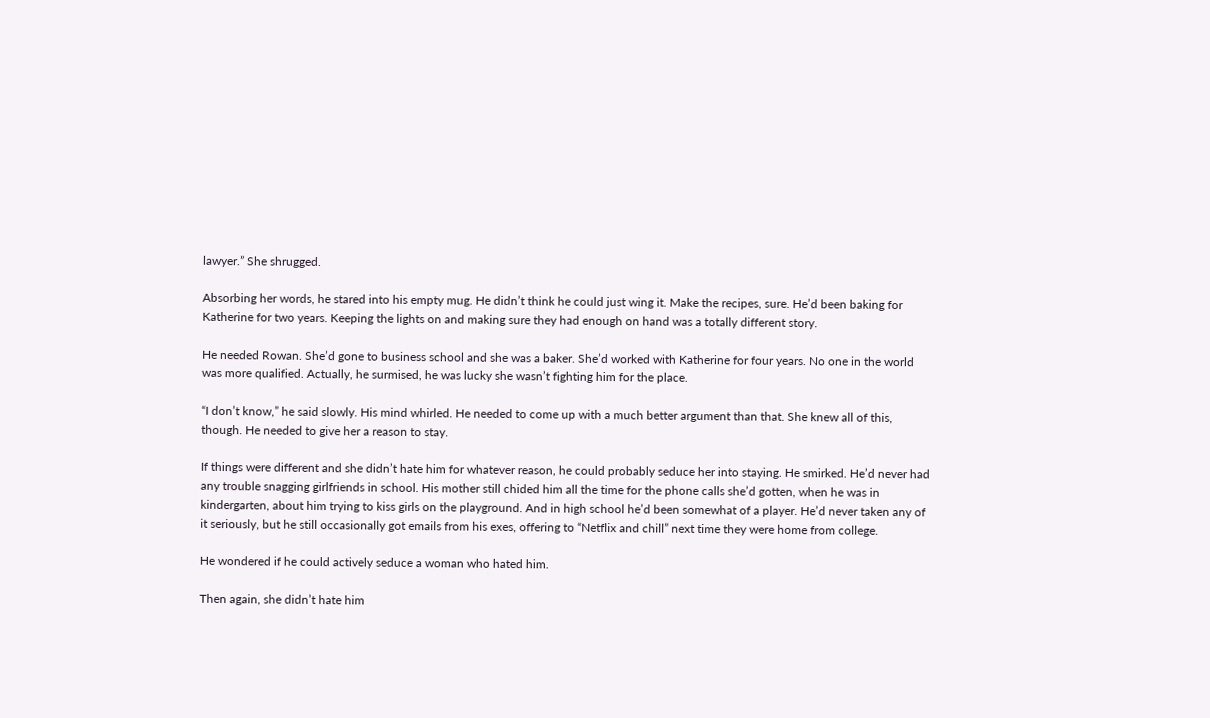lawyer.” She shrugged.

Absorbing her words, he stared into his empty mug. He didn’t think he could just wing it. Make the recipes, sure. He’d been baking for Katherine for two years. Keeping the lights on and making sure they had enough on hand was a totally different story.

He needed Rowan. She’d gone to business school and she was a baker. She’d worked with Katherine for four years. No one in the world was more qualified. Actually, he surmised, he was lucky she wasn’t fighting him for the place.

“I don’t know,” he said slowly. His mind whirled. He needed to come up with a much better argument than that. She knew all of this, though. He needed to give her a reason to stay.

If things were different and she didn’t hate him for whatever reason, he could probably seduce her into staying. He smirked. He’d never had any trouble snagging girlfriends in school. His mother still chided him all the time for the phone calls she’d gotten, when he was in kindergarten, about him trying to kiss girls on the playground. And in high school he’d been somewhat of a player. He’d never taken any of it seriously, but he still occasionally got emails from his exes, offering to “Netflix and chill” next time they were home from college.

He wondered if he could actively seduce a woman who hated him.

Then again, she didn’t hate him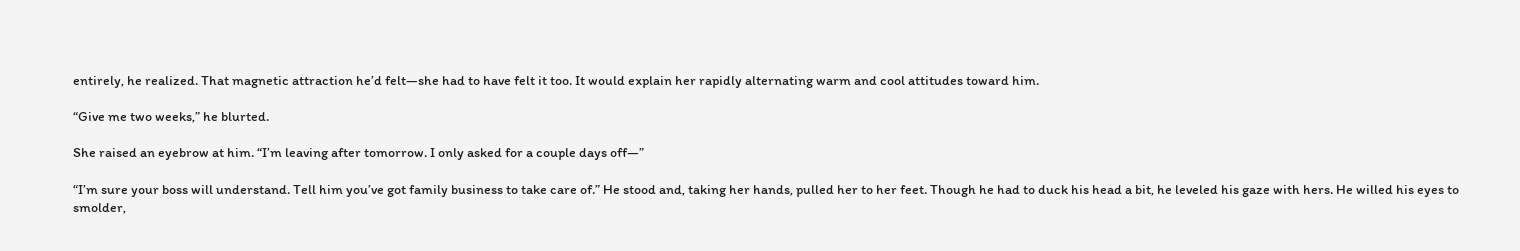entirely, he realized. That magnetic attraction he’d felt—she had to have felt it too. It would explain her rapidly alternating warm and cool attitudes toward him.

“Give me two weeks,” he blurted.

She raised an eyebrow at him. “I’m leaving after tomorrow. I only asked for a couple days off—”

“I’m sure your boss will understand. Tell him you’ve got family business to take care of.” He stood and, taking her hands, pulled her to her feet. Though he had to duck his head a bit, he leveled his gaze with hers. He willed his eyes to smolder,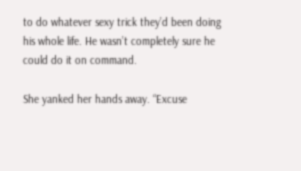to do whatever sexy trick they’d been doing his whole life. He wasn’t completely sure he could do it on command.

She yanked her hands away. “Excuse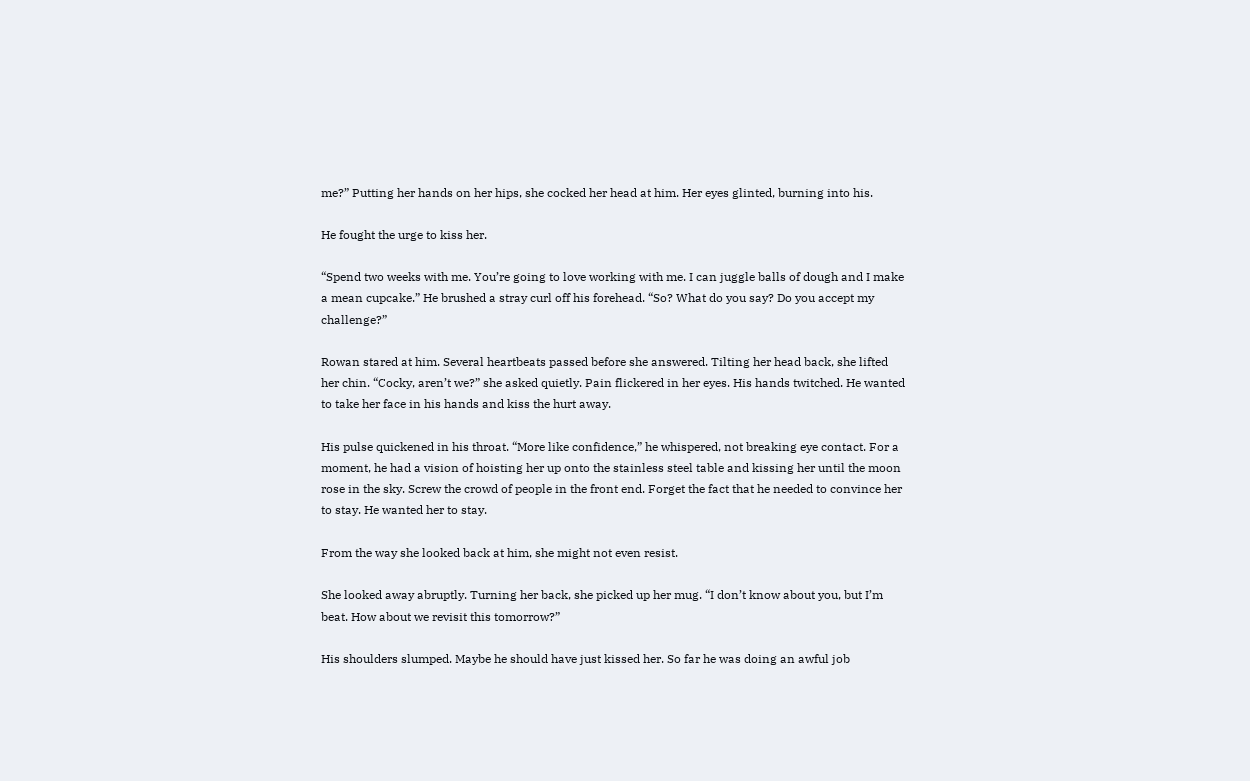me?” Putting her hands on her hips, she cocked her head at him. Her eyes glinted, burning into his.

He fought the urge to kiss her.

“Spend two weeks with me. You’re going to love working with me. I can juggle balls of dough and I make a mean cupcake.” He brushed a stray curl off his forehead. “So? What do you say? Do you accept my challenge?”

Rowan stared at him. Several heartbeats passed before she answered. Tilting her head back, she lifted her chin. “Cocky, aren’t we?” she asked quietly. Pain flickered in her eyes. His hands twitched. He wanted to take her face in his hands and kiss the hurt away.

His pulse quickened in his throat. “More like confidence,” he whispered, not breaking eye contact. For a moment, he had a vision of hoisting her up onto the stainless steel table and kissing her until the moon rose in the sky. Screw the crowd of people in the front end. Forget the fact that he needed to convince her to stay. He wanted her to stay.

From the way she looked back at him, she might not even resist.

She looked away abruptly. Turning her back, she picked up her mug. “I don’t know about you, but I’m beat. How about we revisit this tomorrow?”

His shoulders slumped. Maybe he should have just kissed her. So far he was doing an awful job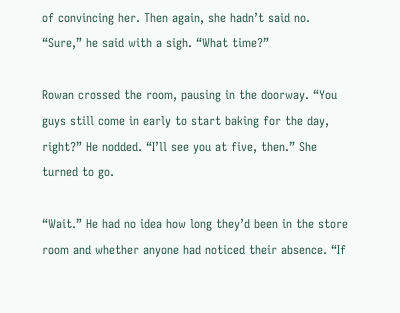of convincing her. Then again, she hadn’t said no. “Sure,” he said with a sigh. “What time?”

Rowan crossed the room, pausing in the doorway. “You guys still come in early to start baking for the day, right?” He nodded. “I’ll see you at five, then.” She turned to go.

“Wait.” He had no idea how long they’d been in the store room and whether anyone had noticed their absence. “If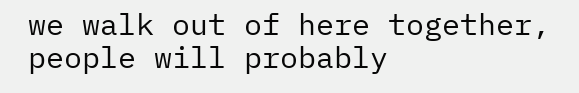we walk out of here together, people will probably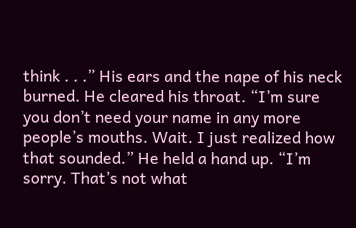think . . .” His ears and the nape of his neck burned. He cleared his throat. “I’m sure you don’t need your name in any more people’s mouths. Wait. I just realized how that sounded.” He held a hand up. “I’m sorry. That’s not what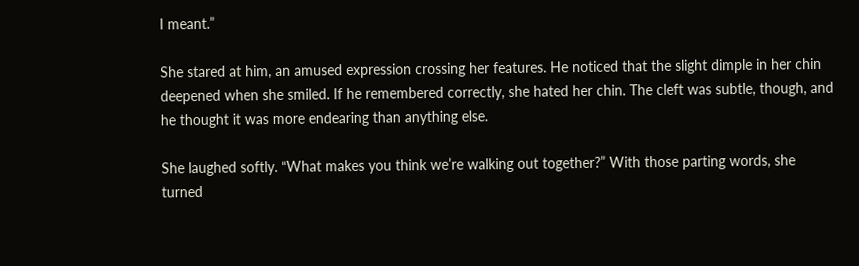I meant.”

She stared at him, an amused expression crossing her features. He noticed that the slight dimple in her chin deepened when she smiled. If he remembered correctly, she hated her chin. The cleft was subtle, though, and he thought it was more endearing than anything else.

She laughed softly. “What makes you think we’re walking out together?” With those parting words, she turned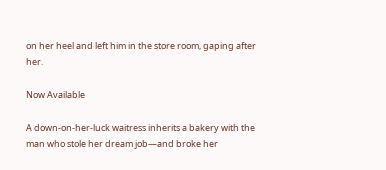on her heel and left him in the store room, gaping after her.

Now Available

A down-on-her-luck waitress inherits a bakery with the man who stole her dream job—and broke her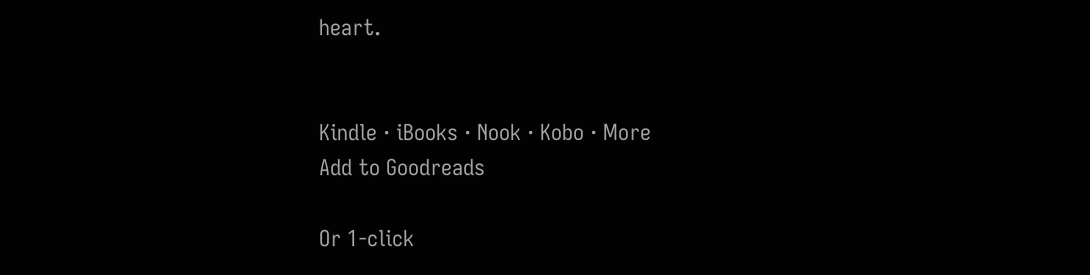heart.


Kindle · iBooks · Nook · Kobo · More
Add to Goodreads

Or 1-click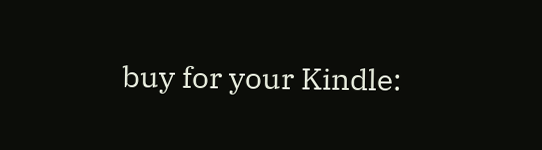buy for your Kindle: